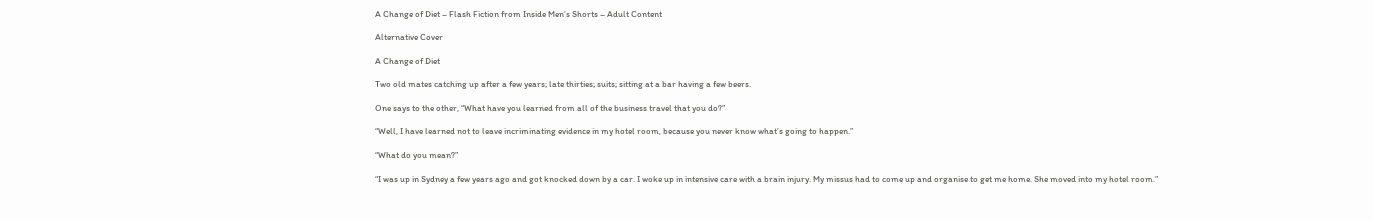A Change of Diet – Flash Fiction from Inside Men’s Shorts – Adult Content

Alternative Cover

A Change of Diet

Two old mates catching up after a few years; late thirties; suits; sitting at a bar having a few beers.

One says to the other, “What have you learned from all of the business travel that you do?”

“Well, I have learned not to leave incriminating evidence in my hotel room, because you never know what’s going to happen.”

“What do you mean?”

“I was up in Sydney a few years ago and got knocked down by a car. I woke up in intensive care with a brain injury. My missus had to come up and organise to get me home. She moved into my hotel room.”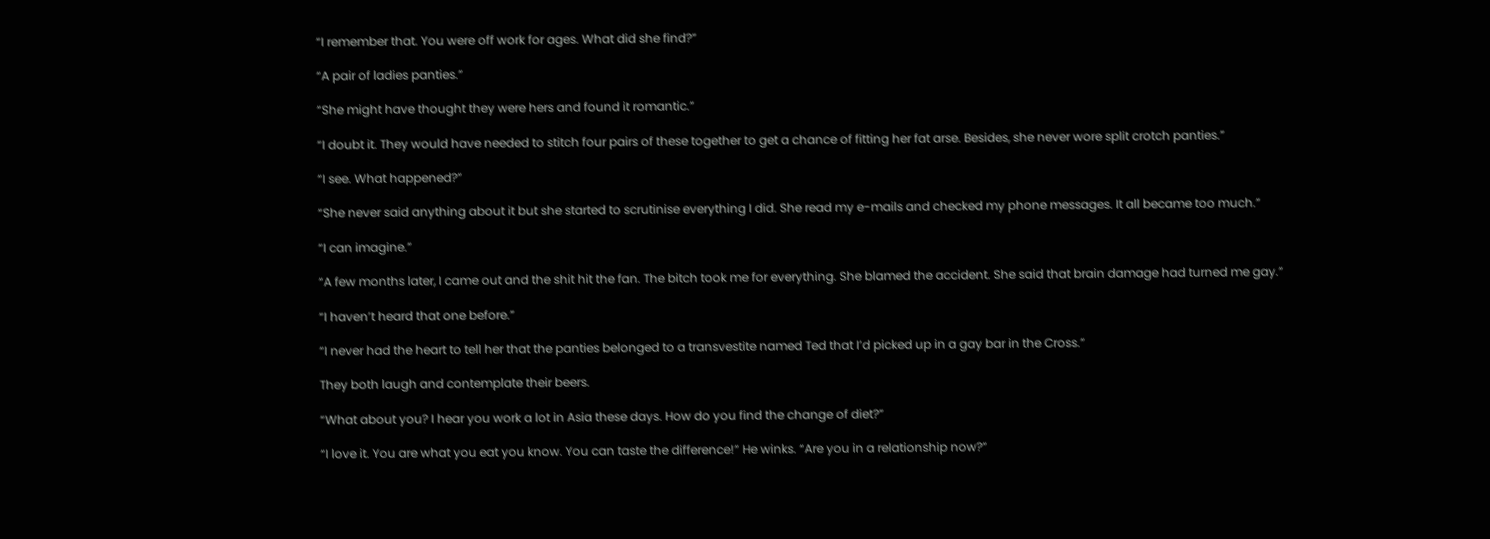“I remember that. You were off work for ages. What did she find?”

“A pair of ladies panties.”

“She might have thought they were hers and found it romantic.”

“I doubt it. They would have needed to stitch four pairs of these together to get a chance of fitting her fat arse. Besides, she never wore split crotch panties.”

“I see. What happened?”

“She never said anything about it but she started to scrutinise everything I did. She read my e-mails and checked my phone messages. It all became too much.”

“I can imagine.”

“A few months later, I came out and the shit hit the fan. The bitch took me for everything. She blamed the accident. She said that brain damage had turned me gay.”

“I haven’t heard that one before.”

“I never had the heart to tell her that the panties belonged to a transvestite named Ted that I’d picked up in a gay bar in the Cross.”

They both laugh and contemplate their beers.

“What about you? I hear you work a lot in Asia these days. How do you find the change of diet?”

“I love it. You are what you eat you know. You can taste the difference!” He winks. “Are you in a relationship now?”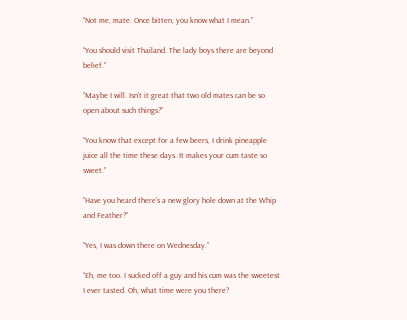“Not me, mate. Once bitten, you know what I mean.”

“You should visit Thailand. The lady boys there are beyond belief.”

“Maybe I will. Isn’t it great that two old mates can be so open about such things?”

“You know that except for a few beers, I drink pineapple juice all the time these days. It makes your cum taste so sweet.”

“Have you heard there’s a new glory hole down at the Whip and Feather?”

“Yes, I was down there on Wednesday.”

“Eh, me too. I sucked off a guy and his cum was the sweetest I ever tasted. Oh, what time were you there?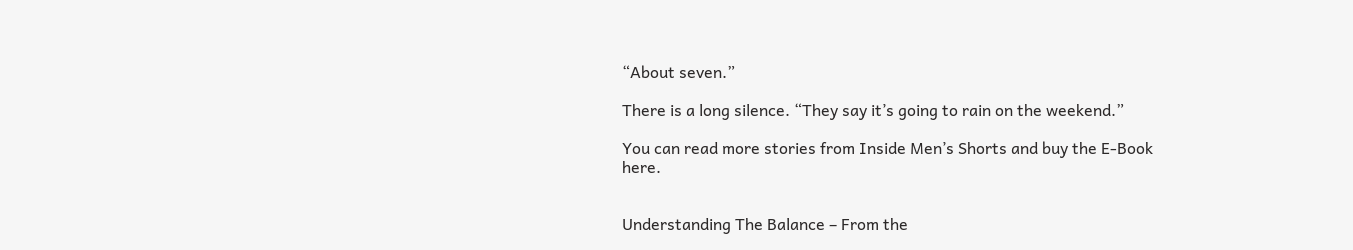“About seven.”

There is a long silence. “They say it’s going to rain on the weekend.”

You can read more stories from Inside Men’s Shorts and buy the E-Book here.


Understanding The Balance – From the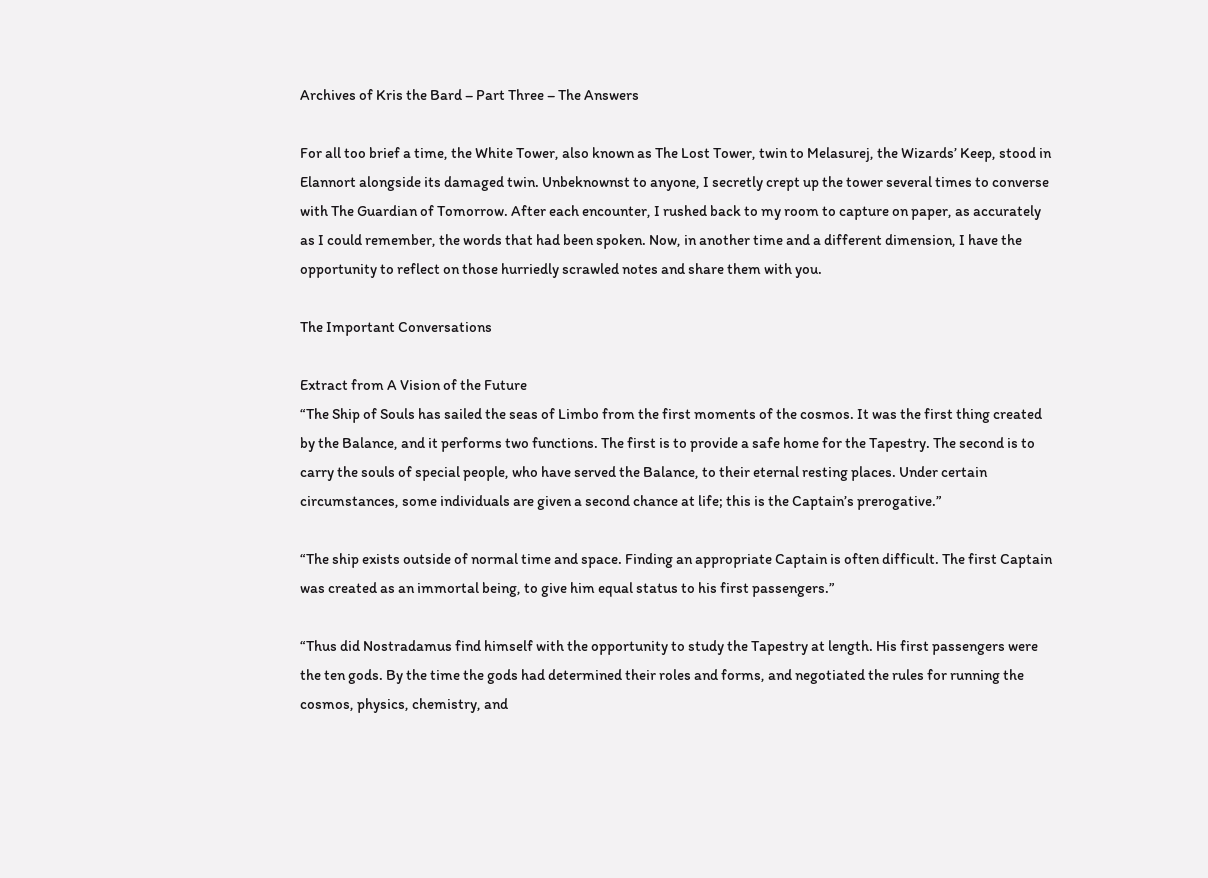Archives of Kris the Bard – Part Three – The Answers

For all too brief a time, the White Tower, also known as The Lost Tower, twin to Melasurej, the Wizards’ Keep, stood in Elannort alongside its damaged twin. Unbeknownst to anyone, I secretly crept up the tower several times to converse with The Guardian of Tomorrow. After each encounter, I rushed back to my room to capture on paper, as accurately as I could remember, the words that had been spoken. Now, in another time and a different dimension, I have the opportunity to reflect on those hurriedly scrawled notes and share them with you.

The Important Conversations

Extract from A Vision of the Future
“The Ship of Souls has sailed the seas of Limbo from the first moments of the cosmos. It was the first thing created by the Balance, and it performs two functions. The first is to provide a safe home for the Tapestry. The second is to carry the souls of special people, who have served the Balance, to their eternal resting places. Under certain circumstances, some individuals are given a second chance at life; this is the Captain’s prerogative.”

“The ship exists outside of normal time and space. Finding an appropriate Captain is often difficult. The first Captain was created as an immortal being, to give him equal status to his first passengers.”

“Thus did Nostradamus find himself with the opportunity to study the Tapestry at length. His first passengers were the ten gods. By the time the gods had determined their roles and forms, and negotiated the rules for running the cosmos, physics, chemistry, and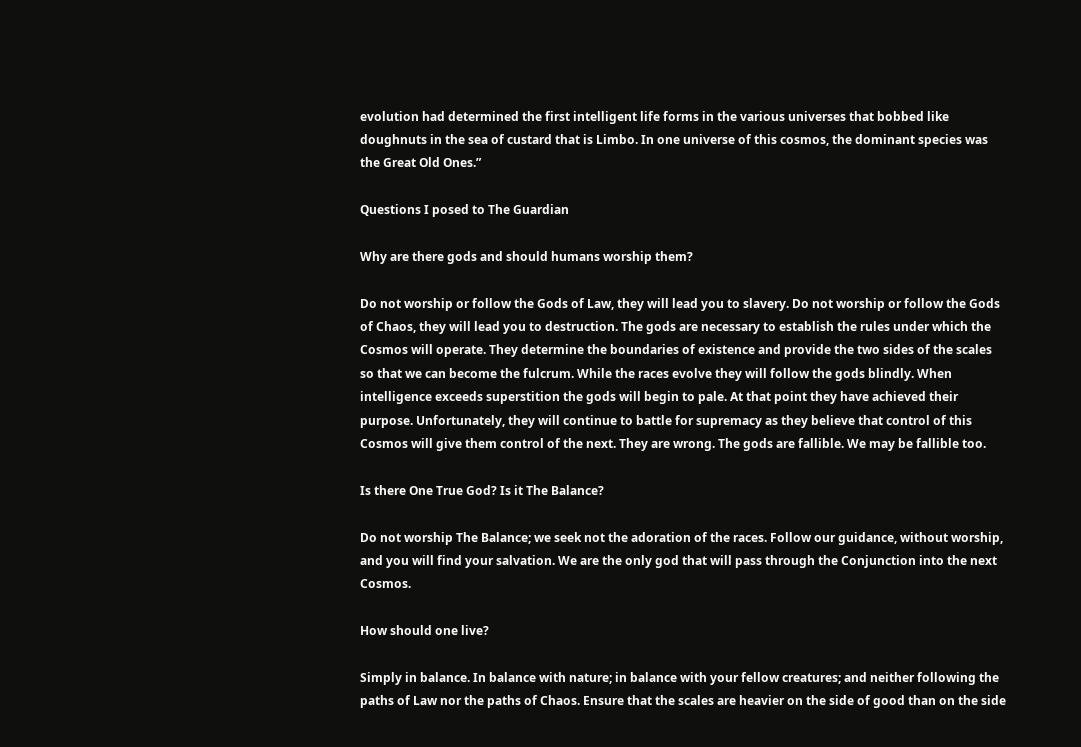evolution had determined the first intelligent life forms in the various universes that bobbed like doughnuts in the sea of custard that is Limbo. In one universe of this cosmos, the dominant species was the Great Old Ones.”

Questions I posed to The Guardian

Why are there gods and should humans worship them?

Do not worship or follow the Gods of Law, they will lead you to slavery. Do not worship or follow the Gods of Chaos, they will lead you to destruction. The gods are necessary to establish the rules under which the Cosmos will operate. They determine the boundaries of existence and provide the two sides of the scales so that we can become the fulcrum. While the races evolve they will follow the gods blindly. When intelligence exceeds superstition the gods will begin to pale. At that point they have achieved their purpose. Unfortunately, they will continue to battle for supremacy as they believe that control of this Cosmos will give them control of the next. They are wrong. The gods are fallible. We may be fallible too.

Is there One True God? Is it The Balance?

Do not worship The Balance; we seek not the adoration of the races. Follow our guidance, without worship, and you will find your salvation. We are the only god that will pass through the Conjunction into the next Cosmos.

How should one live?

Simply in balance. In balance with nature; in balance with your fellow creatures; and neither following the paths of Law nor the paths of Chaos. Ensure that the scales are heavier on the side of good than on the side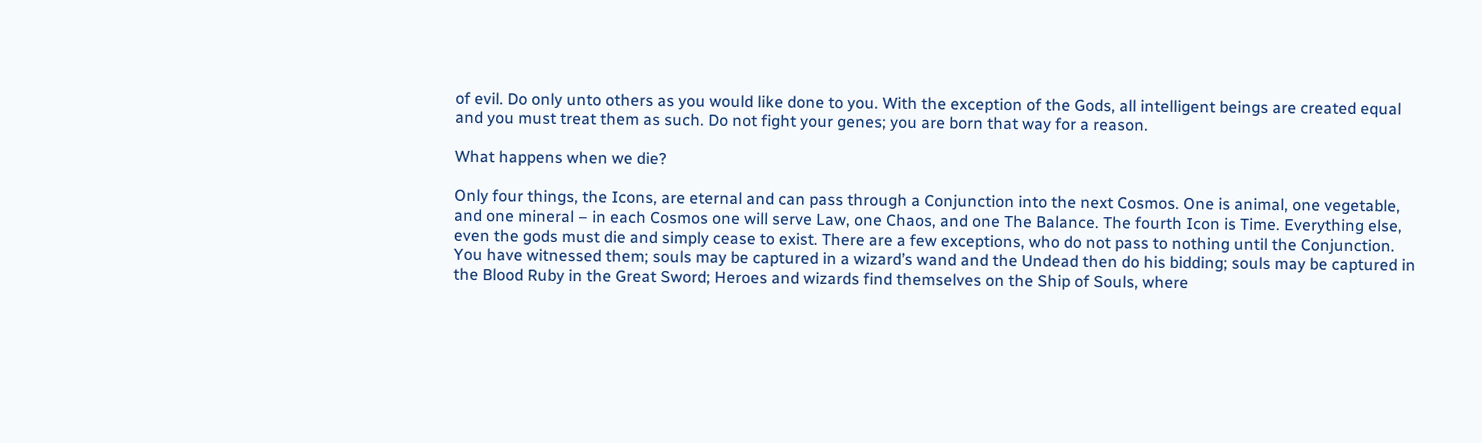of evil. Do only unto others as you would like done to you. With the exception of the Gods, all intelligent beings are created equal and you must treat them as such. Do not fight your genes; you are born that way for a reason.

What happens when we die?

Only four things, the Icons, are eternal and can pass through a Conjunction into the next Cosmos. One is animal, one vegetable, and one mineral – in each Cosmos one will serve Law, one Chaos, and one The Balance. The fourth Icon is Time. Everything else, even the gods must die and simply cease to exist. There are a few exceptions, who do not pass to nothing until the Conjunction. You have witnessed them; souls may be captured in a wizard’s wand and the Undead then do his bidding; souls may be captured in the Blood Ruby in the Great Sword; Heroes and wizards find themselves on the Ship of Souls, where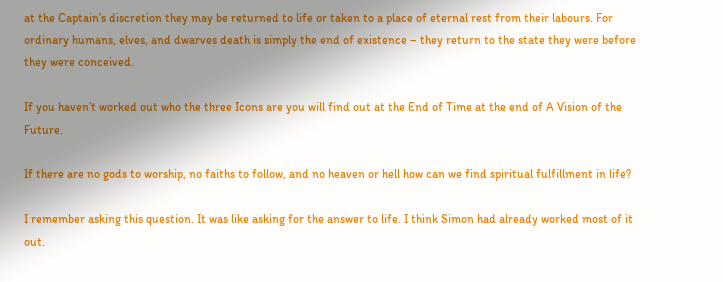at the Captain’s discretion they may be returned to life or taken to a place of eternal rest from their labours. For ordinary humans, elves, and dwarves death is simply the end of existence – they return to the state they were before they were conceived.

If you haven’t worked out who the three Icons are you will find out at the End of Time at the end of A Vision of the Future.

If there are no gods to worship, no faiths to follow, and no heaven or hell how can we find spiritual fulfillment in life?

I remember asking this question. It was like asking for the answer to life. I think Simon had already worked most of it out.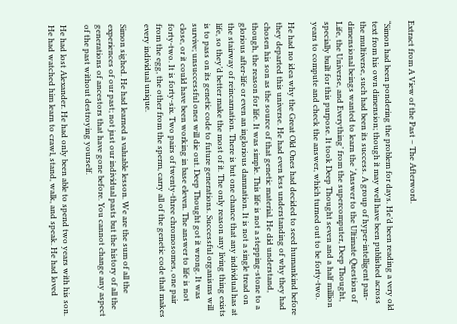Extract from A View of the Past – The Afterword.

“Simon had been pondering the problem for days. He’d been reading a very old text from his own dimension; though it may well have been published across the multiverse, such had been its success. A group of hyper-intelligent pan-dimensional beings wanted to learn the ‘Answer to the Ultimate Question of Life, the Universe, and Everything’ from the supercomputer, Deep Thought, specially built for this purpose. It took Deep Thought seven and a half million years to compute and check the answer, which turned out to be forty-two.

He had no idea why the Great Old Ones had decided to seed humankind before they departed this universe. He had even less understanding of why they had chosen his son as the source of that genetic material. He did understand, though, the reason for life. It was simple. This life is not a stepping-stone to a glorious after-life or even an inglorious damnation. It is not a single tread on the stairway of reincarnation. There is but one chance that any individual has at life, so they’d better make the most of it. The only reason any living thing exists is to pass on its genetic code to future generations. Successful organisms will survive; unsuccessful ones will die out. Deep Thought got it wrong. It was close, or it could have been working in base eleven. The answer to life is not forty-two. It is forty-six. Two pairs of twenty-three chromosomes, one pair from the egg, the other from the sperm, carry all of the genetic code that makes every individual unique.

Simon sighed. He had learned a valuable lesson. We are the sum of all the experiences of our past; not just our individual pasts but the history of all the generations of ancestors that have gone before. You cannot change any aspect of the past without destroying yourself.

He had lost Alexander. He had only been able to spend two years with his son. He had watched him learn to crawl, stand, walk, and speak. He had loved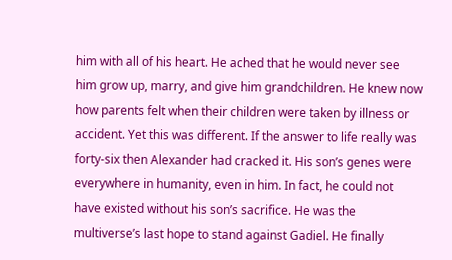him with all of his heart. He ached that he would never see him grow up, marry, and give him grandchildren. He knew now how parents felt when their children were taken by illness or accident. Yet this was different. If the answer to life really was forty-six then Alexander had cracked it. His son’s genes were everywhere in humanity, even in him. In fact, he could not have existed without his son’s sacrifice. He was the multiverse’s last hope to stand against Gadiel. He finally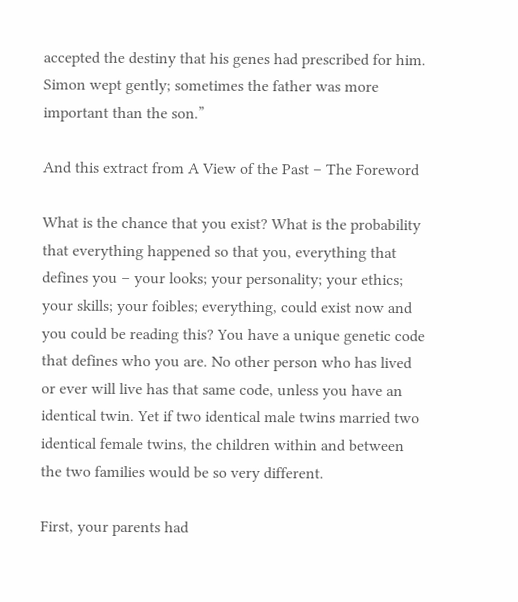accepted the destiny that his genes had prescribed for him. Simon wept gently; sometimes the father was more important than the son.”

And this extract from A View of the Past – The Foreword

What is the chance that you exist? What is the probability that everything happened so that you, everything that defines you – your looks; your personality; your ethics; your skills; your foibles; everything, could exist now and you could be reading this? You have a unique genetic code that defines who you are. No other person who has lived or ever will live has that same code, unless you have an identical twin. Yet if two identical male twins married two identical female twins, the children within and between the two families would be so very different.

First, your parents had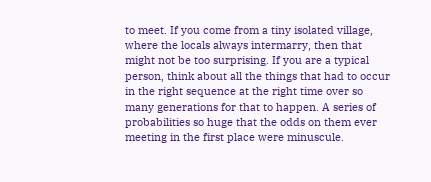to meet. If you come from a tiny isolated village, where the locals always intermarry, then that might not be too surprising. If you are a typical person, think about all the things that had to occur in the right sequence at the right time over so many generations for that to happen. A series of probabilities so huge that the odds on them ever meeting in the first place were minuscule.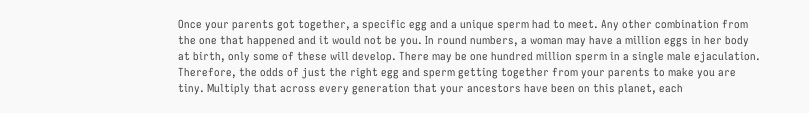Once your parents got together, a specific egg and a unique sperm had to meet. Any other combination from the one that happened and it would not be you. In round numbers, a woman may have a million eggs in her body at birth, only some of these will develop. There may be one hundred million sperm in a single male ejaculation. Therefore, the odds of just the right egg and sperm getting together from your parents to make you are tiny. Multiply that across every generation that your ancestors have been on this planet, each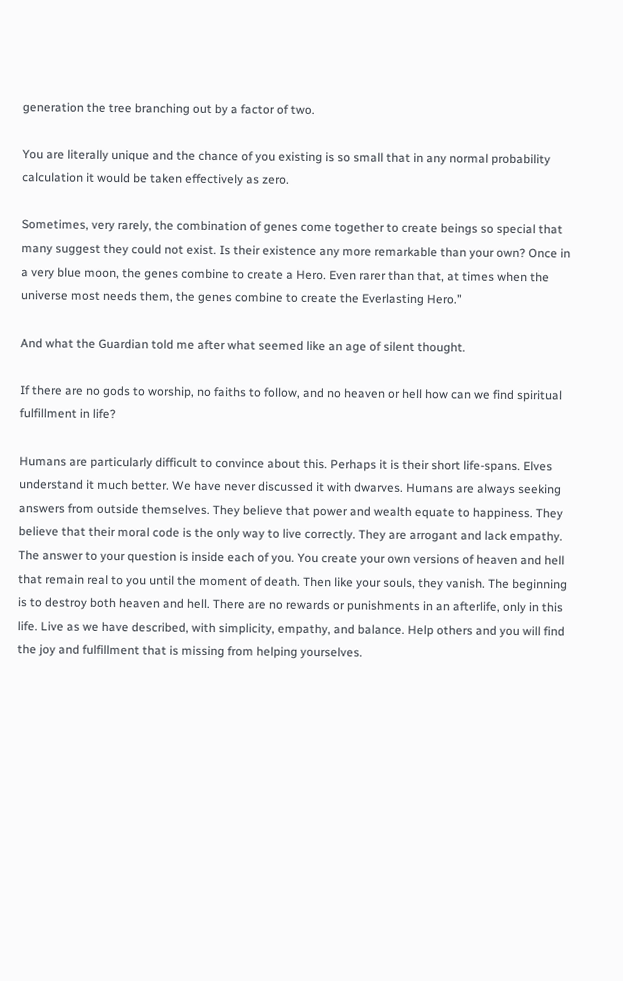generation the tree branching out by a factor of two.

You are literally unique and the chance of you existing is so small that in any normal probability calculation it would be taken effectively as zero.

Sometimes, very rarely, the combination of genes come together to create beings so special that many suggest they could not exist. Is their existence any more remarkable than your own? Once in a very blue moon, the genes combine to create a Hero. Even rarer than that, at times when the universe most needs them, the genes combine to create the Everlasting Hero.”

And what the Guardian told me after what seemed like an age of silent thought.

If there are no gods to worship, no faiths to follow, and no heaven or hell how can we find spiritual fulfillment in life?

Humans are particularly difficult to convince about this. Perhaps it is their short life-spans. Elves understand it much better. We have never discussed it with dwarves. Humans are always seeking answers from outside themselves. They believe that power and wealth equate to happiness. They believe that their moral code is the only way to live correctly. They are arrogant and lack empathy. The answer to your question is inside each of you. You create your own versions of heaven and hell that remain real to you until the moment of death. Then like your souls, they vanish. The beginning is to destroy both heaven and hell. There are no rewards or punishments in an afterlife, only in this life. Live as we have described, with simplicity, empathy, and balance. Help others and you will find the joy and fulfillment that is missing from helping yourselves.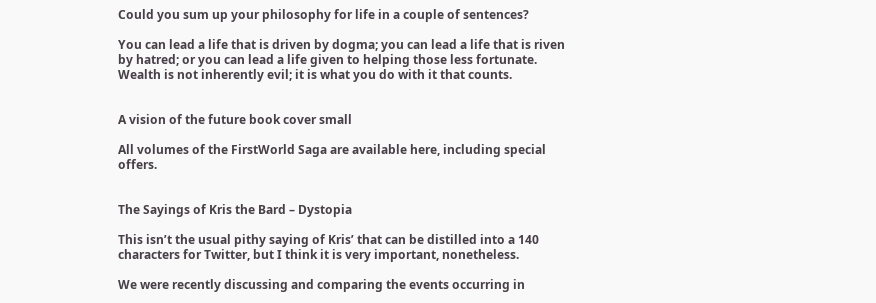Could you sum up your philosophy for life in a couple of sentences?

You can lead a life that is driven by dogma; you can lead a life that is riven by hatred; or you can lead a life given to helping those less fortunate. Wealth is not inherently evil; it is what you do with it that counts.


A vision of the future book cover small

All volumes of the FirstWorld Saga are available here, including special offers.


The Sayings of Kris the Bard – Dystopia

This isn’t the usual pithy saying of Kris’ that can be distilled into a 140 characters for Twitter, but I think it is very important, nonetheless.

We were recently discussing and comparing the events occurring in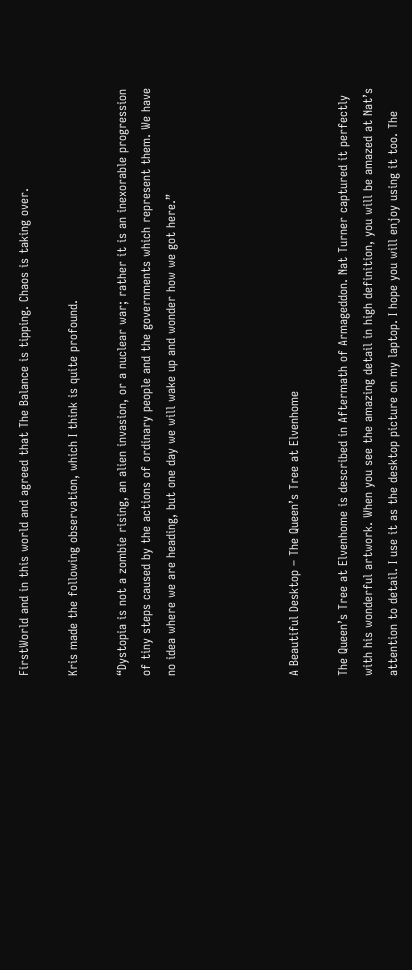FirstWorld and in this world and agreed that The Balance is tipping. Chaos is taking over.

Kris made the following observation, which I think is quite profound.

“Dystopia is not a zombie rising, an alien invasion, or a nuclear war; rather it is an inexorable progression of tiny steps caused by the actions of ordinary people and the governments which represent them. We have no idea where we are heading, but one day we will wake up and wonder how we got here.”




A Beautiful Desktop – The Queen’s Tree at Elvenhome

The Queen’s Tree at Elvenhome is described in Aftermath of Armageddon. Nat Turner captured it perfectly with his wonderful artwork. When you see the amazing detail in high definition, you will be amazed at Nat’s attention to detail. I use it as the desktop picture on my laptop. I hope you will enjoy using it too. The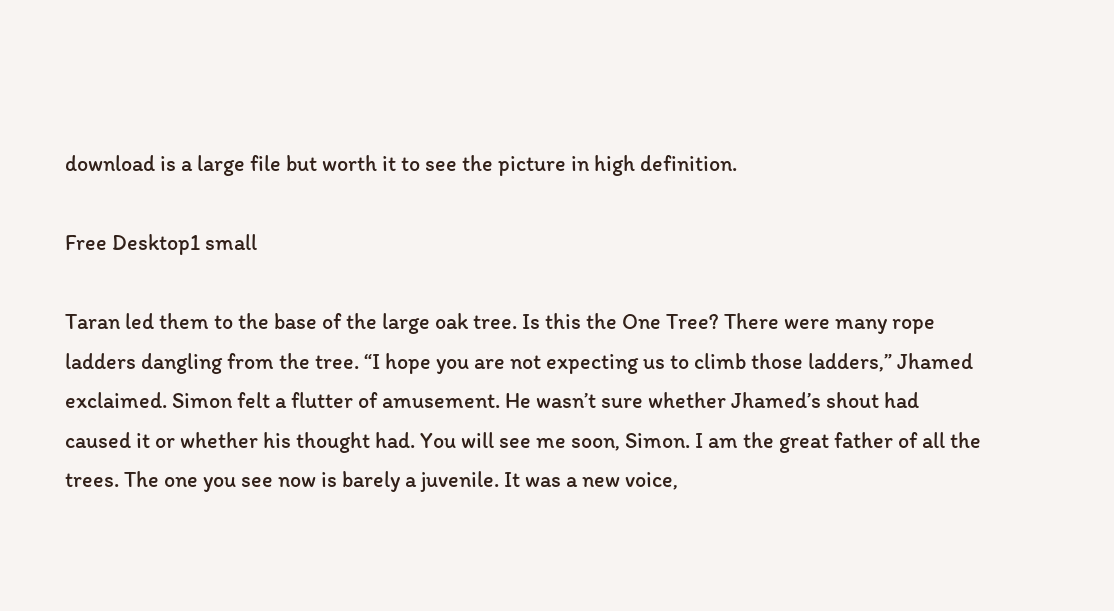download is a large file but worth it to see the picture in high definition.

Free Desktop1 small

Taran led them to the base of the large oak tree. Is this the One Tree? There were many rope ladders dangling from the tree. “I hope you are not expecting us to climb those ladders,” Jhamed exclaimed. Simon felt a flutter of amusement. He wasn’t sure whether Jhamed’s shout had caused it or whether his thought had. You will see me soon, Simon. I am the great father of all the trees. The one you see now is barely a juvenile. It was a new voice,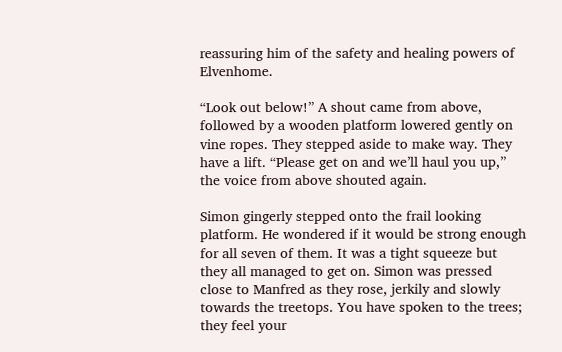reassuring him of the safety and healing powers of Elvenhome.

“Look out below!” A shout came from above, followed by a wooden platform lowered gently on vine ropes. They stepped aside to make way. They have a lift. “Please get on and we’ll haul you up,” the voice from above shouted again.

Simon gingerly stepped onto the frail looking platform. He wondered if it would be strong enough for all seven of them. It was a tight squeeze but they all managed to get on. Simon was pressed close to Manfred as they rose, jerkily and slowly towards the treetops. You have spoken to the trees; they feel your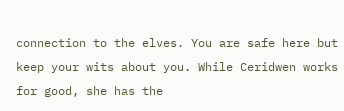connection to the elves. You are safe here but keep your wits about you. While Ceridwen works for good, she has the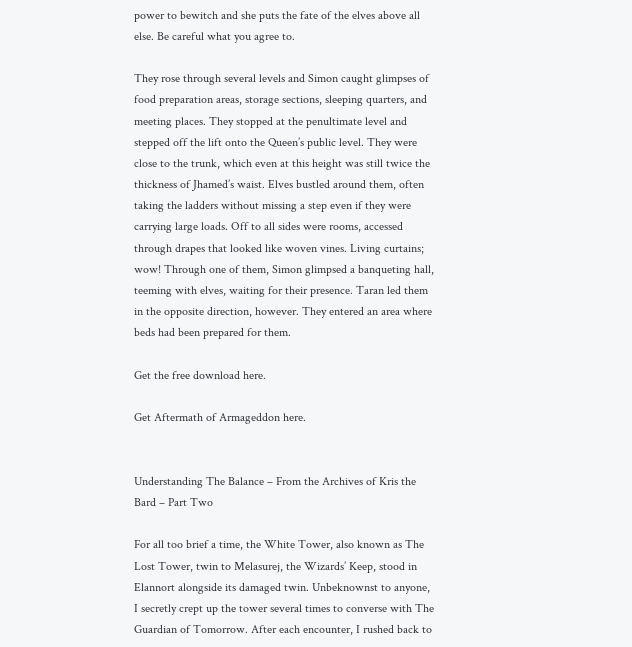power to bewitch and she puts the fate of the elves above all else. Be careful what you agree to.

They rose through several levels and Simon caught glimpses of food preparation areas, storage sections, sleeping quarters, and meeting places. They stopped at the penultimate level and stepped off the lift onto the Queen’s public level. They were close to the trunk, which even at this height was still twice the thickness of Jhamed’s waist. Elves bustled around them, often taking the ladders without missing a step even if they were carrying large loads. Off to all sides were rooms, accessed through drapes that looked like woven vines. Living curtains; wow! Through one of them, Simon glimpsed a banqueting hall, teeming with elves, waiting for their presence. Taran led them in the opposite direction, however. They entered an area where beds had been prepared for them.

Get the free download here.

Get Aftermath of Armageddon here.


Understanding The Balance – From the Archives of Kris the Bard – Part Two

For all too brief a time, the White Tower, also known as The Lost Tower, twin to Melasurej, the Wizards’ Keep, stood in Elannort alongside its damaged twin. Unbeknownst to anyone, I secretly crept up the tower several times to converse with The Guardian of Tomorrow. After each encounter, I rushed back to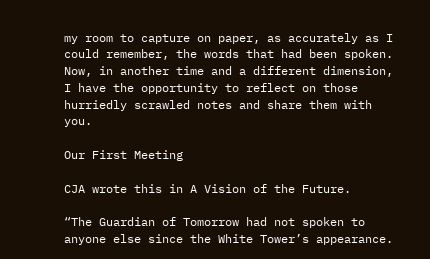my room to capture on paper, as accurately as I could remember, the words that had been spoken. Now, in another time and a different dimension, I have the opportunity to reflect on those hurriedly scrawled notes and share them with you.

Our First Meeting

CJA wrote this in A Vision of the Future.

“The Guardian of Tomorrow had not spoken to anyone else since the White Tower’s appearance.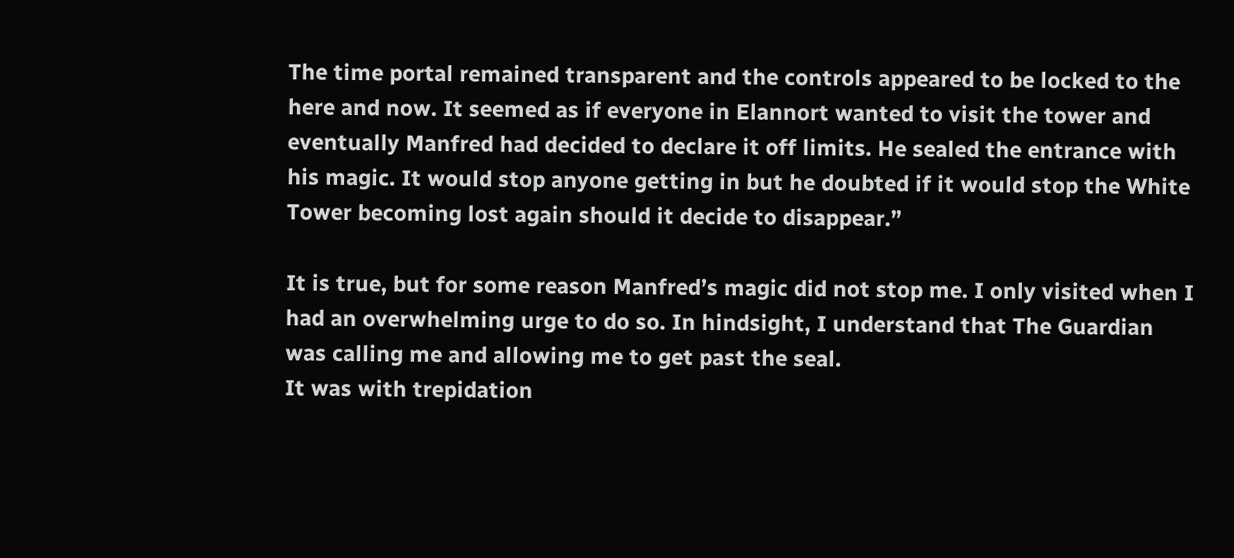The time portal remained transparent and the controls appeared to be locked to the here and now. It seemed as if everyone in Elannort wanted to visit the tower and eventually Manfred had decided to declare it off limits. He sealed the entrance with his magic. It would stop anyone getting in but he doubted if it would stop the White Tower becoming lost again should it decide to disappear.”

It is true, but for some reason Manfred’s magic did not stop me. I only visited when I had an overwhelming urge to do so. In hindsight, I understand that The Guardian was calling me and allowing me to get past the seal.
It was with trepidation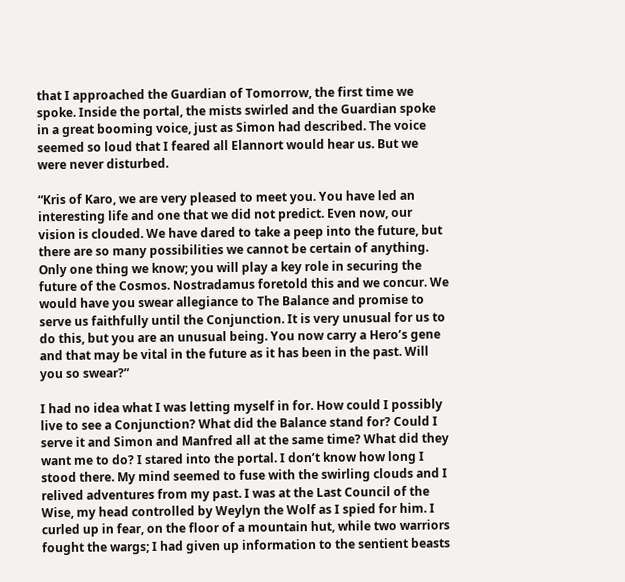that I approached the Guardian of Tomorrow, the first time we spoke. Inside the portal, the mists swirled and the Guardian spoke in a great booming voice, just as Simon had described. The voice seemed so loud that I feared all Elannort would hear us. But we were never disturbed.

“Kris of Karo, we are very pleased to meet you. You have led an interesting life and one that we did not predict. Even now, our vision is clouded. We have dared to take a peep into the future, but there are so many possibilities we cannot be certain of anything. Only one thing we know; you will play a key role in securing the future of the Cosmos. Nostradamus foretold this and we concur. We would have you swear allegiance to The Balance and promise to serve us faithfully until the Conjunction. It is very unusual for us to do this, but you are an unusual being. You now carry a Hero’s gene and that may be vital in the future as it has been in the past. Will you so swear?”

I had no idea what I was letting myself in for. How could I possibly live to see a Conjunction? What did the Balance stand for? Could I serve it and Simon and Manfred all at the same time? What did they want me to do? I stared into the portal. I don’t know how long I stood there. My mind seemed to fuse with the swirling clouds and I relived adventures from my past. I was at the Last Council of the Wise, my head controlled by Weylyn the Wolf as I spied for him. I curled up in fear, on the floor of a mountain hut, while two warriors fought the wargs; I had given up information to the sentient beasts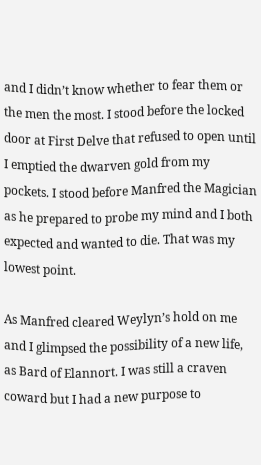and I didn’t know whether to fear them or the men the most. I stood before the locked door at First Delve that refused to open until I emptied the dwarven gold from my pockets. I stood before Manfred the Magician as he prepared to probe my mind and I both expected and wanted to die. That was my lowest point.

As Manfred cleared Weylyn’s hold on me and I glimpsed the possibility of a new life, as Bard of Elannort. I was still a craven coward but I had a new purpose to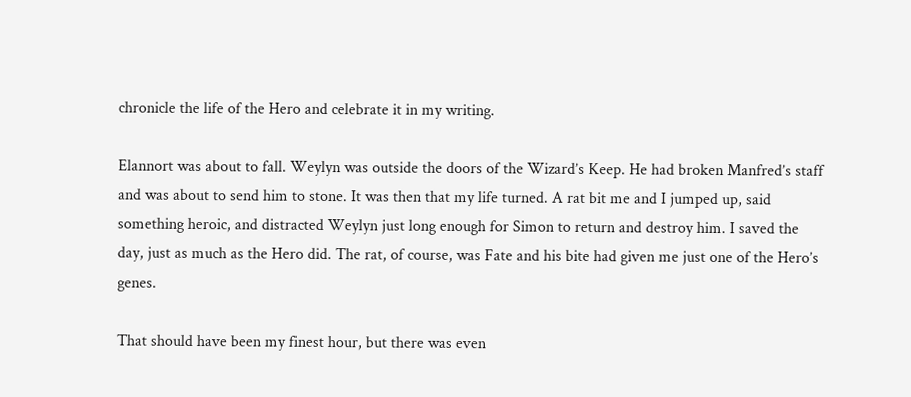chronicle the life of the Hero and celebrate it in my writing.

Elannort was about to fall. Weylyn was outside the doors of the Wizard’s Keep. He had broken Manfred’s staff and was about to send him to stone. It was then that my life turned. A rat bit me and I jumped up, said something heroic, and distracted Weylyn just long enough for Simon to return and destroy him. I saved the day, just as much as the Hero did. The rat, of course, was Fate and his bite had given me just one of the Hero’s genes.

That should have been my finest hour, but there was even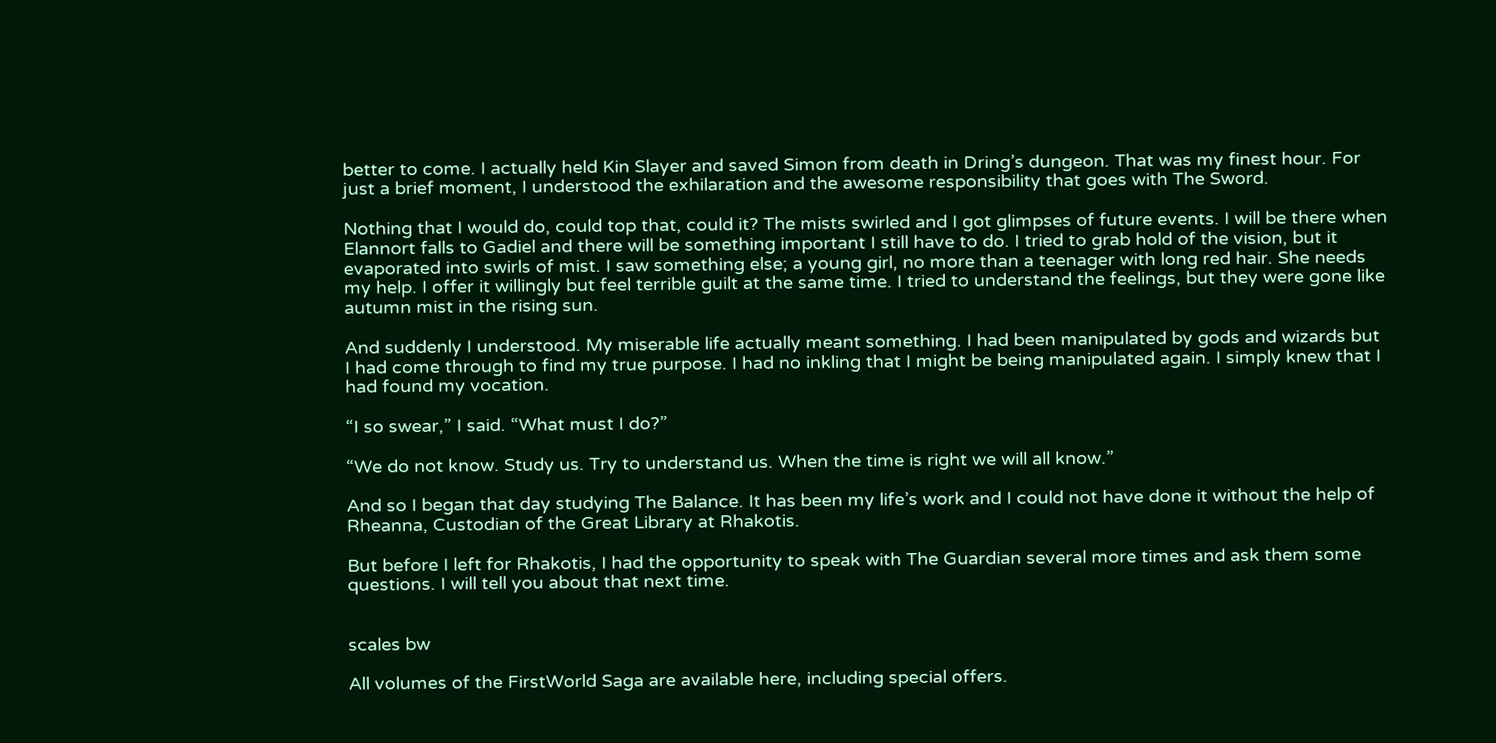better to come. I actually held Kin Slayer and saved Simon from death in Dring’s dungeon. That was my finest hour. For just a brief moment, I understood the exhilaration and the awesome responsibility that goes with The Sword.

Nothing that I would do, could top that, could it? The mists swirled and I got glimpses of future events. I will be there when Elannort falls to Gadiel and there will be something important I still have to do. I tried to grab hold of the vision, but it evaporated into swirls of mist. I saw something else; a young girl, no more than a teenager with long red hair. She needs my help. I offer it willingly but feel terrible guilt at the same time. I tried to understand the feelings, but they were gone like autumn mist in the rising sun.

And suddenly I understood. My miserable life actually meant something. I had been manipulated by gods and wizards but I had come through to find my true purpose. I had no inkling that I might be being manipulated again. I simply knew that I had found my vocation.

“I so swear,” I said. “What must I do?”

“We do not know. Study us. Try to understand us. When the time is right we will all know.”

And so I began that day studying The Balance. It has been my life’s work and I could not have done it without the help of Rheanna, Custodian of the Great Library at Rhakotis.

But before I left for Rhakotis, I had the opportunity to speak with The Guardian several more times and ask them some questions. I will tell you about that next time.


scales bw

All volumes of the FirstWorld Saga are available here, including special offers.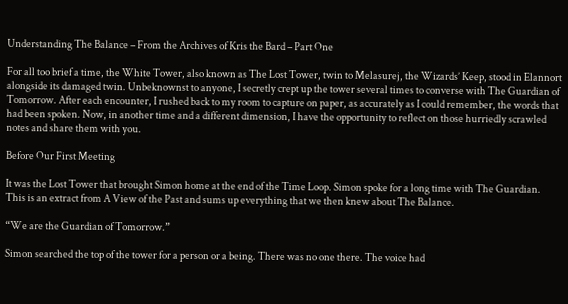Understanding The Balance – From the Archives of Kris the Bard – Part One

For all too brief a time, the White Tower, also known as The Lost Tower, twin to Melasurej, the Wizards’ Keep, stood in Elannort alongside its damaged twin. Unbeknownst to anyone, I secretly crept up the tower several times to converse with The Guardian of Tomorrow. After each encounter, I rushed back to my room to capture on paper, as accurately as I could remember, the words that had been spoken. Now, in another time and a different dimension, I have the opportunity to reflect on those hurriedly scrawled notes and share them with you.

Before Our First Meeting

It was the Lost Tower that brought Simon home at the end of the Time Loop. Simon spoke for a long time with The Guardian. This is an extract from A View of the Past and sums up everything that we then knew about The Balance.

“We are the Guardian of Tomorrow.”

Simon searched the top of the tower for a person or a being. There was no one there. The voice had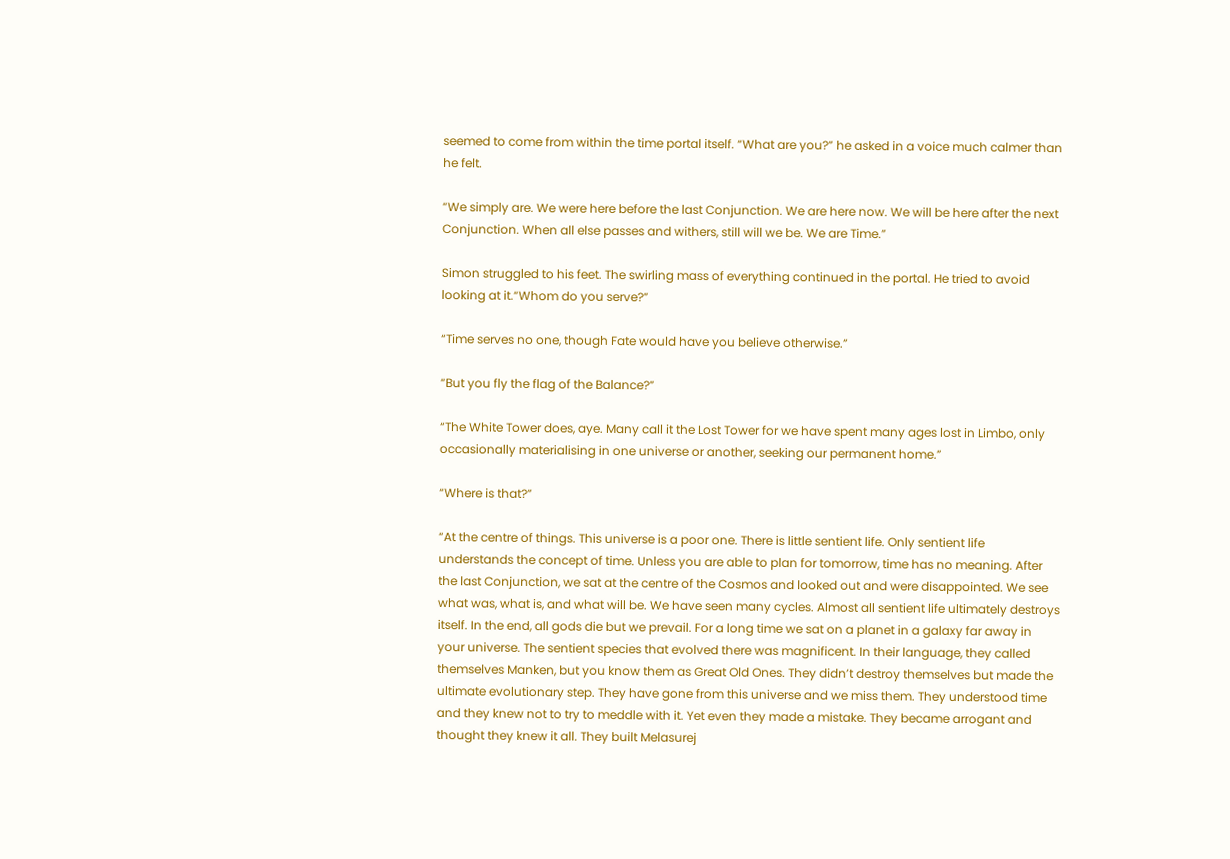seemed to come from within the time portal itself. “What are you?” he asked in a voice much calmer than he felt.

“We simply are. We were here before the last Conjunction. We are here now. We will be here after the next Conjunction. When all else passes and withers, still will we be. We are Time.”

Simon struggled to his feet. The swirling mass of everything continued in the portal. He tried to avoid looking at it.“Whom do you serve?”

“Time serves no one, though Fate would have you believe otherwise.”

“But you fly the flag of the Balance?”

“The White Tower does, aye. Many call it the Lost Tower for we have spent many ages lost in Limbo, only occasionally materialising in one universe or another, seeking our permanent home.”

“Where is that?”

“At the centre of things. This universe is a poor one. There is little sentient life. Only sentient life understands the concept of time. Unless you are able to plan for tomorrow, time has no meaning. After the last Conjunction, we sat at the centre of the Cosmos and looked out and were disappointed. We see what was, what is, and what will be. We have seen many cycles. Almost all sentient life ultimately destroys itself. In the end, all gods die but we prevail. For a long time we sat on a planet in a galaxy far away in your universe. The sentient species that evolved there was magnificent. In their language, they called themselves Manken, but you know them as Great Old Ones. They didn’t destroy themselves but made the ultimate evolutionary step. They have gone from this universe and we miss them. They understood time and they knew not to try to meddle with it. Yet even they made a mistake. They became arrogant and thought they knew it all. They built Melasurej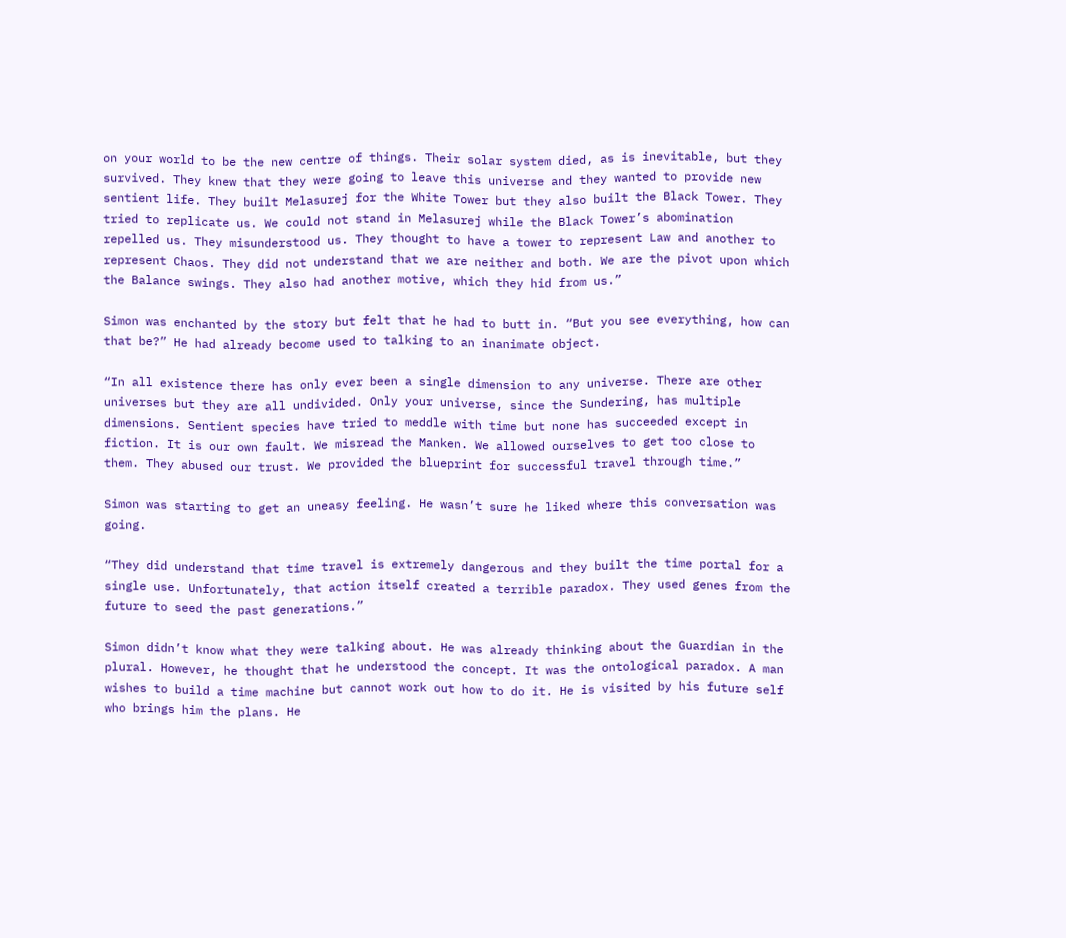on your world to be the new centre of things. Their solar system died, as is inevitable, but they survived. They knew that they were going to leave this universe and they wanted to provide new sentient life. They built Melasurej for the White Tower but they also built the Black Tower. They tried to replicate us. We could not stand in Melasurej while the Black Tower’s abomination repelled us. They misunderstood us. They thought to have a tower to represent Law and another to represent Chaos. They did not understand that we are neither and both. We are the pivot upon which the Balance swings. They also had another motive, which they hid from us.”

Simon was enchanted by the story but felt that he had to butt in. “But you see everything, how can that be?” He had already become used to talking to an inanimate object.

“In all existence there has only ever been a single dimension to any universe. There are other universes but they are all undivided. Only your universe, since the Sundering, has multiple dimensions. Sentient species have tried to meddle with time but none has succeeded except in fiction. It is our own fault. We misread the Manken. We allowed ourselves to get too close to them. They abused our trust. We provided the blueprint for successful travel through time.”

Simon was starting to get an uneasy feeling. He wasn’t sure he liked where this conversation was going.

“They did understand that time travel is extremely dangerous and they built the time portal for a single use. Unfortunately, that action itself created a terrible paradox. They used genes from the future to seed the past generations.”

Simon didn’t know what they were talking about. He was already thinking about the Guardian in the plural. However, he thought that he understood the concept. It was the ontological paradox. A man wishes to build a time machine but cannot work out how to do it. He is visited by his future self who brings him the plans. He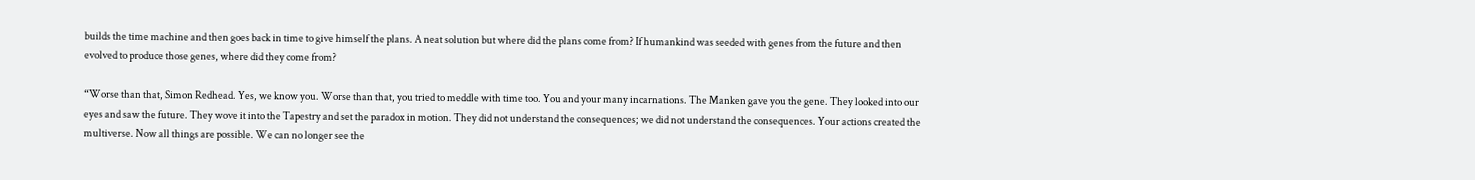builds the time machine and then goes back in time to give himself the plans. A neat solution but where did the plans come from? If humankind was seeded with genes from the future and then evolved to produce those genes, where did they come from?

“Worse than that, Simon Redhead. Yes, we know you. Worse than that, you tried to meddle with time too. You and your many incarnations. The Manken gave you the gene. They looked into our eyes and saw the future. They wove it into the Tapestry and set the paradox in motion. They did not understand the consequences; we did not understand the consequences. Your actions created the multiverse. Now all things are possible. We can no longer see the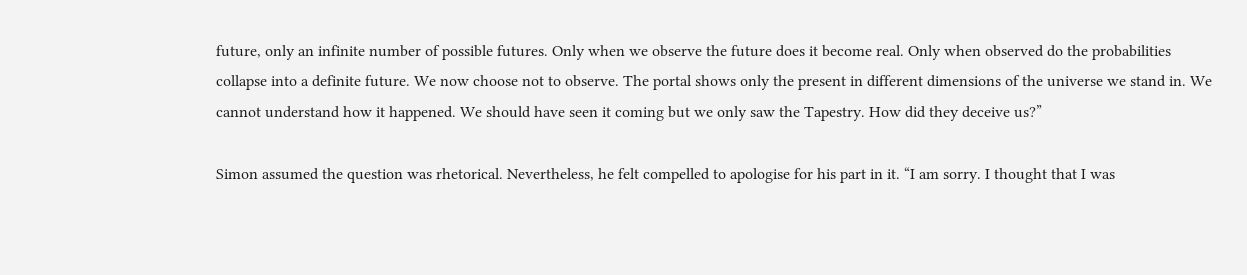future, only an infinite number of possible futures. Only when we observe the future does it become real. Only when observed do the probabilities collapse into a definite future. We now choose not to observe. The portal shows only the present in different dimensions of the universe we stand in. We cannot understand how it happened. We should have seen it coming but we only saw the Tapestry. How did they deceive us?”

Simon assumed the question was rhetorical. Nevertheless, he felt compelled to apologise for his part in it. “I am sorry. I thought that I was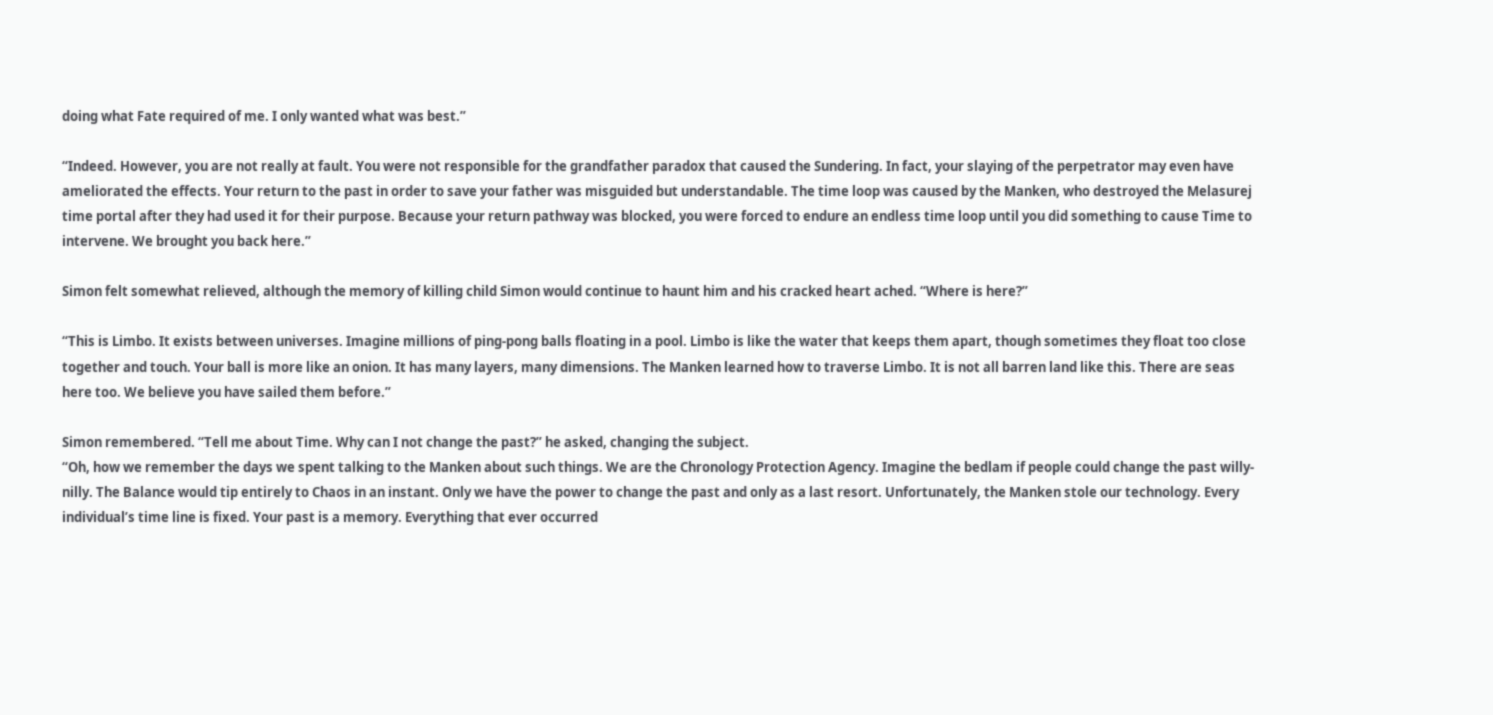doing what Fate required of me. I only wanted what was best.”

“Indeed. However, you are not really at fault. You were not responsible for the grandfather paradox that caused the Sundering. In fact, your slaying of the perpetrator may even have ameliorated the effects. Your return to the past in order to save your father was misguided but understandable. The time loop was caused by the Manken, who destroyed the Melasurej time portal after they had used it for their purpose. Because your return pathway was blocked, you were forced to endure an endless time loop until you did something to cause Time to intervene. We brought you back here.”

Simon felt somewhat relieved, although the memory of killing child Simon would continue to haunt him and his cracked heart ached. “Where is here?”

“This is Limbo. It exists between universes. Imagine millions of ping-pong balls floating in a pool. Limbo is like the water that keeps them apart, though sometimes they float too close together and touch. Your ball is more like an onion. It has many layers, many dimensions. The Manken learned how to traverse Limbo. It is not all barren land like this. There are seas here too. We believe you have sailed them before.”

Simon remembered. “Tell me about Time. Why can I not change the past?” he asked, changing the subject.
“Oh, how we remember the days we spent talking to the Manken about such things. We are the Chronology Protection Agency. Imagine the bedlam if people could change the past willy-nilly. The Balance would tip entirely to Chaos in an instant. Only we have the power to change the past and only as a last resort. Unfortunately, the Manken stole our technology. Every individual’s time line is fixed. Your past is a memory. Everything that ever occurred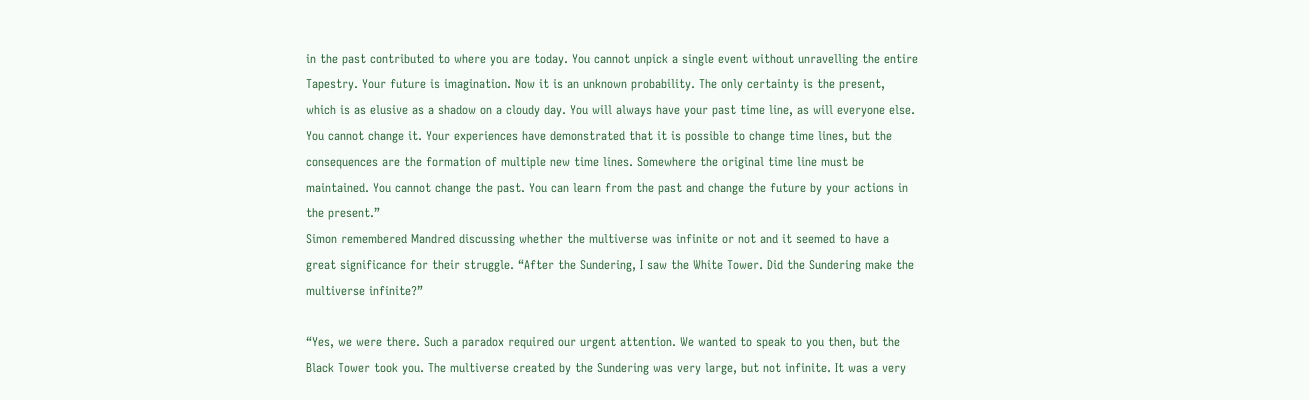in the past contributed to where you are today. You cannot unpick a single event without unravelling the entire Tapestry. Your future is imagination. Now it is an unknown probability. The only certainty is the present, which is as elusive as a shadow on a cloudy day. You will always have your past time line, as will everyone else. You cannot change it. Your experiences have demonstrated that it is possible to change time lines, but the consequences are the formation of multiple new time lines. Somewhere the original time line must be maintained. You cannot change the past. You can learn from the past and change the future by your actions in the present.”
Simon remembered Mandred discussing whether the multiverse was infinite or not and it seemed to have a great significance for their struggle. “After the Sundering, I saw the White Tower. Did the Sundering make the multiverse infinite?”

“Yes, we were there. Such a paradox required our urgent attention. We wanted to speak to you then, but the Black Tower took you. The multiverse created by the Sundering was very large, but not infinite. It was a very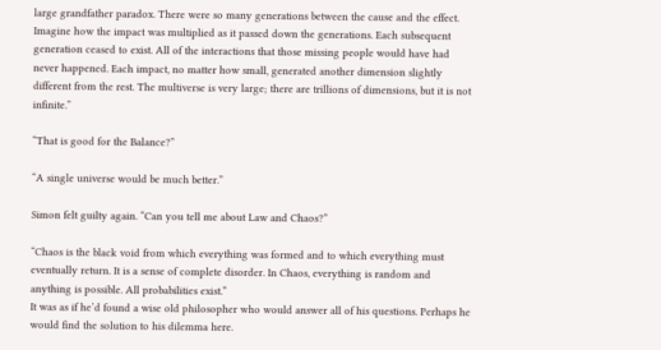large grandfather paradox. There were so many generations between the cause and the effect. Imagine how the impact was multiplied as it passed down the generations. Each subsequent generation ceased to exist. All of the interactions that those missing people would have had never happened. Each impact, no matter how small, generated another dimension slightly different from the rest. The multiverse is very large; there are trillions of dimensions, but it is not infinite.”

“That is good for the Balance?”

“A single universe would be much better.”

Simon felt guilty again. “Can you tell me about Law and Chaos?”

“Chaos is the black void from which everything was formed and to which everything must eventually return. It is a sense of complete disorder. In Chaos, everything is random and anything is possible. All probabilities exist.”
It was as if he’d found a wise old philosopher who would answer all of his questions. Perhaps he would find the solution to his dilemma here.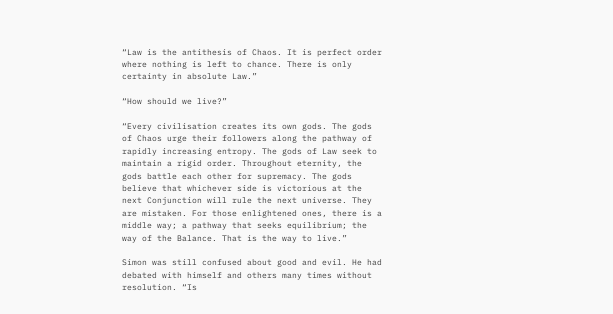“Law is the antithesis of Chaos. It is perfect order where nothing is left to chance. There is only certainty in absolute Law.”

“How should we live?”

“Every civilisation creates its own gods. The gods of Chaos urge their followers along the pathway of rapidly increasing entropy. The gods of Law seek to maintain a rigid order. Throughout eternity, the gods battle each other for supremacy. The gods believe that whichever side is victorious at the next Conjunction will rule the next universe. They are mistaken. For those enlightened ones, there is a middle way; a pathway that seeks equilibrium; the way of the Balance. That is the way to live.”

Simon was still confused about good and evil. He had debated with himself and others many times without resolution. “Is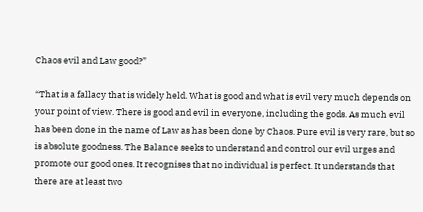Chaos evil and Law good?”

“That is a fallacy that is widely held. What is good and what is evil very much depends on your point of view. There is good and evil in everyone, including the gods. As much evil has been done in the name of Law as has been done by Chaos. Pure evil is very rare, but so is absolute goodness. The Balance seeks to understand and control our evil urges and promote our good ones. It recognises that no individual is perfect. It understands that there are at least two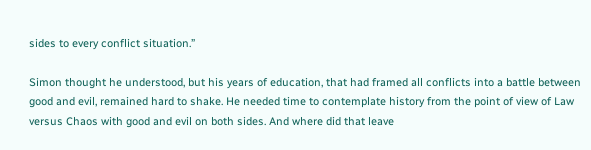sides to every conflict situation.”

Simon thought he understood, but his years of education, that had framed all conflicts into a battle between good and evil, remained hard to shake. He needed time to contemplate history from the point of view of Law versus Chaos with good and evil on both sides. And where did that leave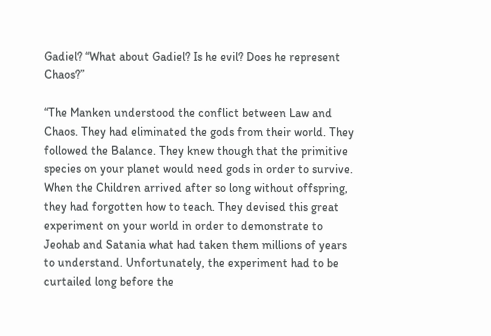Gadiel? “What about Gadiel? Is he evil? Does he represent Chaos?”

“The Manken understood the conflict between Law and Chaos. They had eliminated the gods from their world. They followed the Balance. They knew though that the primitive species on your planet would need gods in order to survive. When the Children arrived after so long without offspring, they had forgotten how to teach. They devised this great experiment on your world in order to demonstrate to Jeohab and Satania what had taken them millions of years to understand. Unfortunately, the experiment had to be curtailed long before the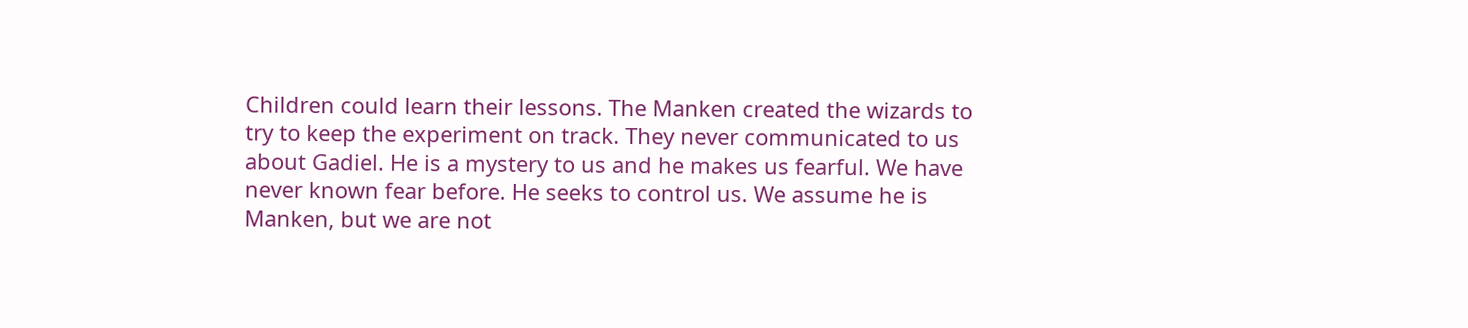Children could learn their lessons. The Manken created the wizards to try to keep the experiment on track. They never communicated to us about Gadiel. He is a mystery to us and he makes us fearful. We have never known fear before. He seeks to control us. We assume he is Manken, but we are not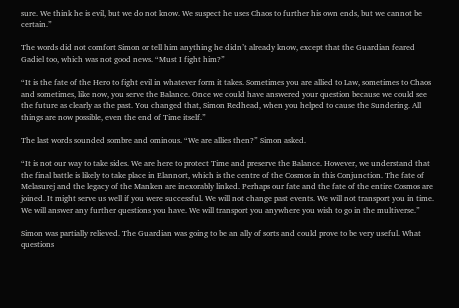sure. We think he is evil, but we do not know. We suspect he uses Chaos to further his own ends, but we cannot be certain.”

The words did not comfort Simon or tell him anything he didn’t already know, except that the Guardian feared Gadiel too, which was not good news. “Must I fight him?”

“It is the fate of the Hero to fight evil in whatever form it takes. Sometimes you are allied to Law, sometimes to Chaos and sometimes, like now, you serve the Balance. Once we could have answered your question because we could see the future as clearly as the past. You changed that, Simon Redhead, when you helped to cause the Sundering. All things are now possible, even the end of Time itself.”

The last words sounded sombre and ominous. “We are allies then?” Simon asked.

“It is not our way to take sides. We are here to protect Time and preserve the Balance. However, we understand that the final battle is likely to take place in Elannort, which is the centre of the Cosmos in this Conjunction. The fate of Melasurej and the legacy of the Manken are inexorably linked. Perhaps our fate and the fate of the entire Cosmos are joined. It might serve us well if you were successful. We will not change past events. We will not transport you in time. We will answer any further questions you have. We will transport you anywhere you wish to go in the multiverse.”

Simon was partially relieved. The Guardian was going to be an ally of sorts and could prove to be very useful. What questions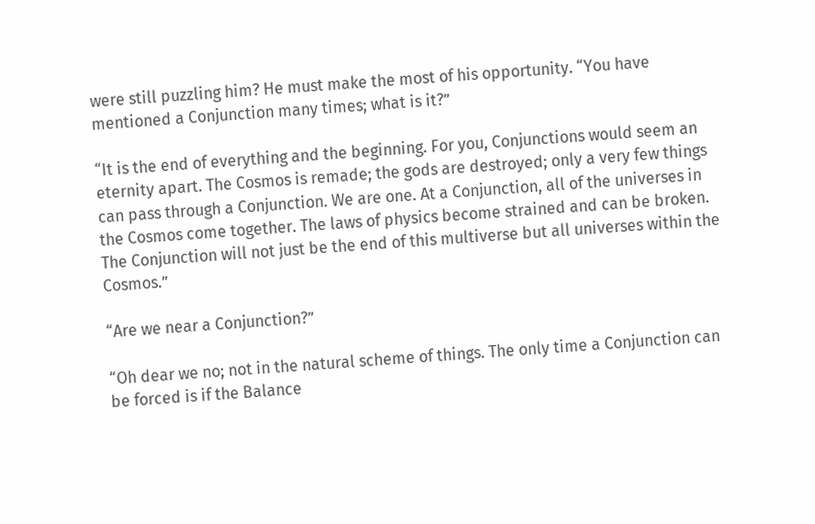were still puzzling him? He must make the most of his opportunity. “You have mentioned a Conjunction many times; what is it?”

“It is the end of everything and the beginning. For you, Conjunctions would seem an eternity apart. The Cosmos is remade; the gods are destroyed; only a very few things can pass through a Conjunction. We are one. At a Conjunction, all of the universes in the Cosmos come together. The laws of physics become strained and can be broken. The Conjunction will not just be the end of this multiverse but all universes within the Cosmos.”

“Are we near a Conjunction?”

“Oh dear we no; not in the natural scheme of things. The only time a Conjunction can be forced is if the Balance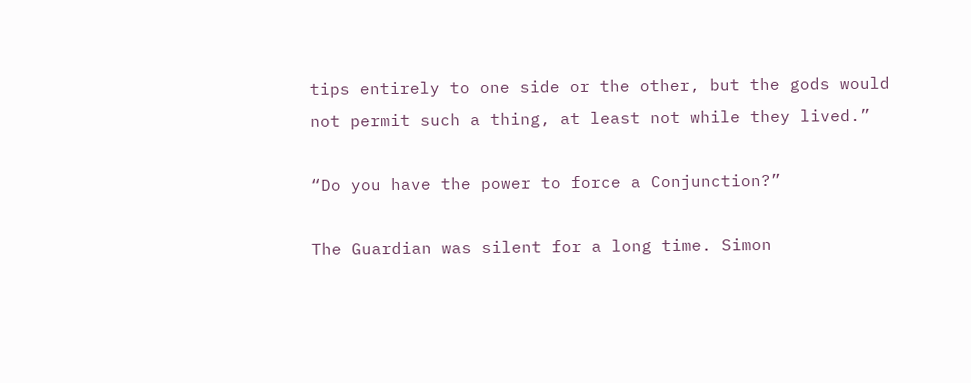tips entirely to one side or the other, but the gods would not permit such a thing, at least not while they lived.”

“Do you have the power to force a Conjunction?”

The Guardian was silent for a long time. Simon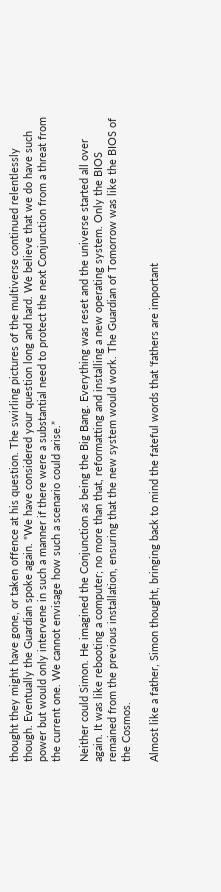thought they might have gone, or taken offence at his question. The swirling pictures of the multiverse continued relentlessly though. Eventually the Guardian spoke again. “We have considered your question long and hard. We believe that we do have such power but would only intervene in such a manner if there were a substantial need to protect the next Conjunction from a threat from the current one. We cannot envisage how such a scenario could arise.”

Neither could Simon. He imagined the Conjunction as being the Big Bang. Everything was reset and the universe started all over again. It was like rebooting a computer; no more than that, reformatting and installing a new operating system. Only the BIOS remained from the previous installation, ensuring that the new system would work. The Guardian of Tomorrow was like the BIOS of the Cosmos.

Almost like a father, Simon thought, bringing back to mind the fateful words that ‘fathers are important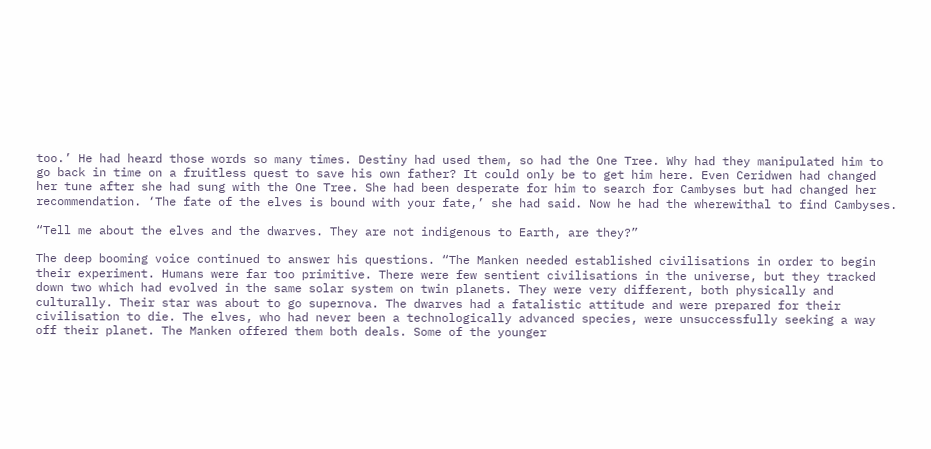too.’ He had heard those words so many times. Destiny had used them, so had the One Tree. Why had they manipulated him to go back in time on a fruitless quest to save his own father? It could only be to get him here. Even Ceridwen had changed her tune after she had sung with the One Tree. She had been desperate for him to search for Cambyses but had changed her recommendation. ‘The fate of the elves is bound with your fate,’ she had said. Now he had the wherewithal to find Cambyses.

“Tell me about the elves and the dwarves. They are not indigenous to Earth, are they?”

The deep booming voice continued to answer his questions. “The Manken needed established civilisations in order to begin their experiment. Humans were far too primitive. There were few sentient civilisations in the universe, but they tracked down two which had evolved in the same solar system on twin planets. They were very different, both physically and culturally. Their star was about to go supernova. The dwarves had a fatalistic attitude and were prepared for their civilisation to die. The elves, who had never been a technologically advanced species, were unsuccessfully seeking a way off their planet. The Manken offered them both deals. Some of the younger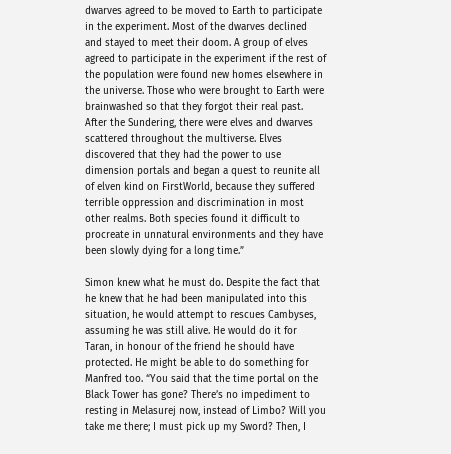dwarves agreed to be moved to Earth to participate in the experiment. Most of the dwarves declined and stayed to meet their doom. A group of elves agreed to participate in the experiment if the rest of the population were found new homes elsewhere in the universe. Those who were brought to Earth were brainwashed so that they forgot their real past. After the Sundering, there were elves and dwarves scattered throughout the multiverse. Elves discovered that they had the power to use dimension portals and began a quest to reunite all of elven kind on FirstWorld, because they suffered terrible oppression and discrimination in most other realms. Both species found it difficult to procreate in unnatural environments and they have been slowly dying for a long time.”

Simon knew what he must do. Despite the fact that he knew that he had been manipulated into this situation, he would attempt to rescues Cambyses, assuming he was still alive. He would do it for Taran, in honour of the friend he should have protected. He might be able to do something for Manfred too. “You said that the time portal on the Black Tower has gone? There’s no impediment to resting in Melasurej now, instead of Limbo? Will you take me there; I must pick up my Sword? Then, I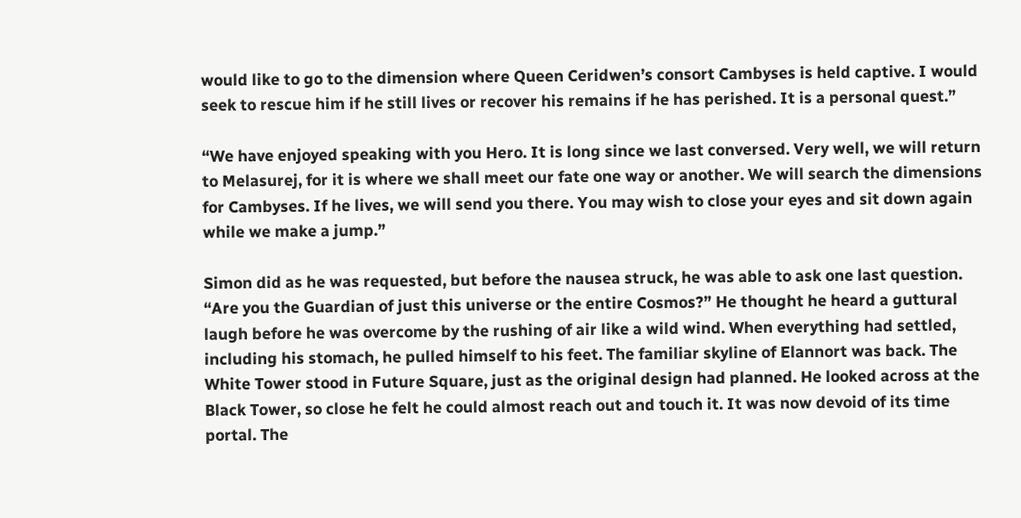would like to go to the dimension where Queen Ceridwen’s consort Cambyses is held captive. I would seek to rescue him if he still lives or recover his remains if he has perished. It is a personal quest.”

“We have enjoyed speaking with you Hero. It is long since we last conversed. Very well, we will return to Melasurej, for it is where we shall meet our fate one way or another. We will search the dimensions for Cambyses. If he lives, we will send you there. You may wish to close your eyes and sit down again while we make a jump.”

Simon did as he was requested, but before the nausea struck, he was able to ask one last question. “Are you the Guardian of just this universe or the entire Cosmos?” He thought he heard a guttural laugh before he was overcome by the rushing of air like a wild wind. When everything had settled, including his stomach, he pulled himself to his feet. The familiar skyline of Elannort was back. The White Tower stood in Future Square, just as the original design had planned. He looked across at the Black Tower, so close he felt he could almost reach out and touch it. It was now devoid of its time portal. The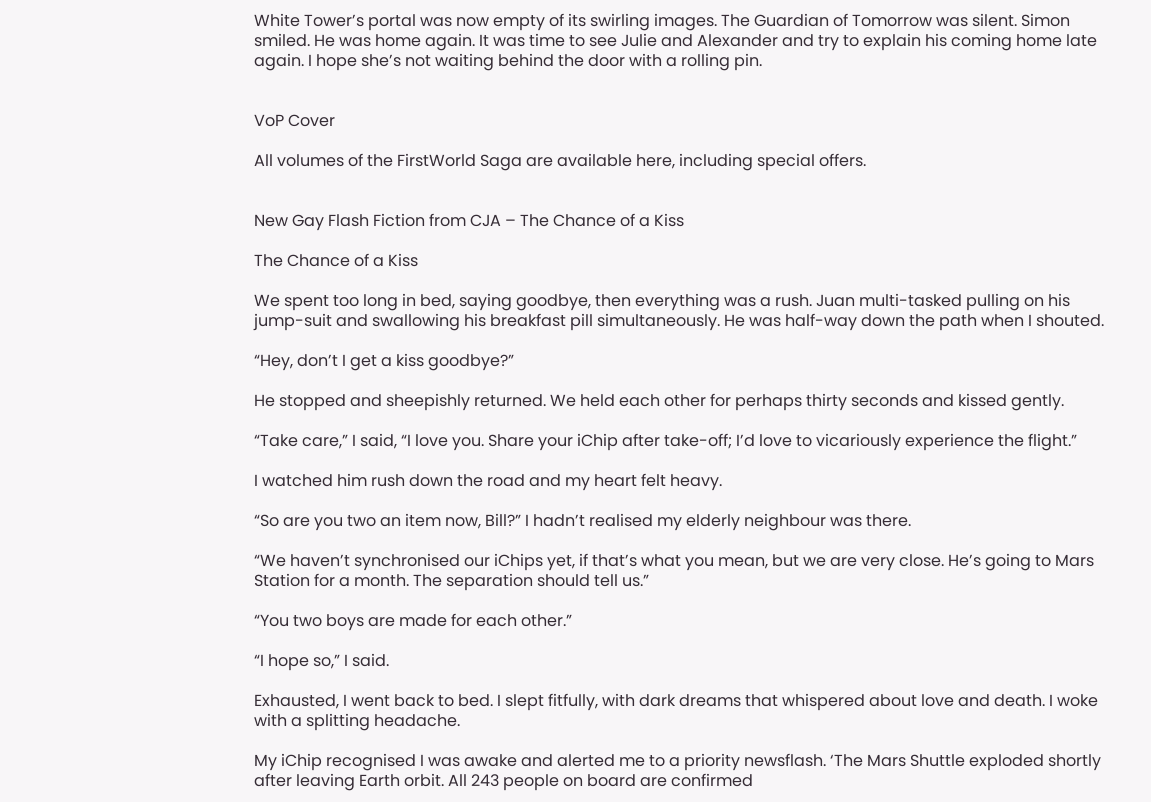White Tower’s portal was now empty of its swirling images. The Guardian of Tomorrow was silent. Simon smiled. He was home again. It was time to see Julie and Alexander and try to explain his coming home late again. I hope she’s not waiting behind the door with a rolling pin.


VoP Cover

All volumes of the FirstWorld Saga are available here, including special offers.


New Gay Flash Fiction from CJA – The Chance of a Kiss

The Chance of a Kiss

We spent too long in bed, saying goodbye, then everything was a rush. Juan multi-tasked pulling on his jump-suit and swallowing his breakfast pill simultaneously. He was half-way down the path when I shouted.

“Hey, don’t I get a kiss goodbye?”

He stopped and sheepishly returned. We held each other for perhaps thirty seconds and kissed gently.

“Take care,” I said, “I love you. Share your iChip after take-off; I’d love to vicariously experience the flight.”

I watched him rush down the road and my heart felt heavy.

“So are you two an item now, Bill?” I hadn’t realised my elderly neighbour was there.

“We haven’t synchronised our iChips yet, if that’s what you mean, but we are very close. He’s going to Mars Station for a month. The separation should tell us.”

“You two boys are made for each other.”

“I hope so,” I said.

Exhausted, I went back to bed. I slept fitfully, with dark dreams that whispered about love and death. I woke with a splitting headache.

My iChip recognised I was awake and alerted me to a priority newsflash. ‘The Mars Shuttle exploded shortly after leaving Earth orbit. All 243 people on board are confirmed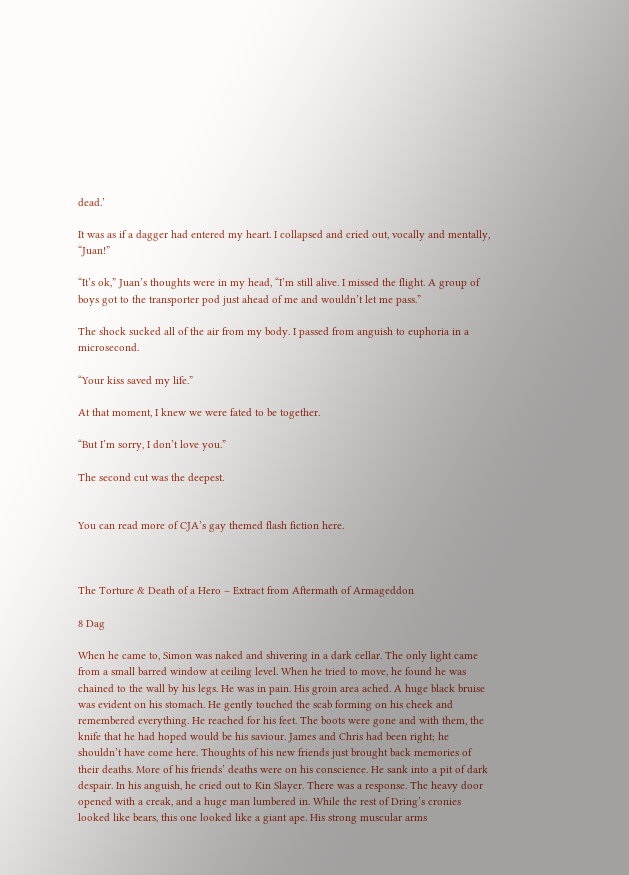dead.’

It was as if a dagger had entered my heart. I collapsed and cried out, vocally and mentally, “Juan!”

“It’s ok,” Juan’s thoughts were in my head, “I’m still alive. I missed the flight. A group of boys got to the transporter pod just ahead of me and wouldn’t let me pass.”

The shock sucked all of the air from my body. I passed from anguish to euphoria in a microsecond.

“Your kiss saved my life.”

At that moment, I knew we were fated to be together.

“But I’m sorry, I don’t love you.”

The second cut was the deepest.


You can read more of CJA’s gay themed flash fiction here.



The Torture & Death of a Hero – Extract from Aftermath of Armageddon

8 Dag

When he came to, Simon was naked and shivering in a dark cellar. The only light came from a small barred window at ceiling level. When he tried to move, he found he was chained to the wall by his legs. He was in pain. His groin area ached. A huge black bruise was evident on his stomach. He gently touched the scab forming on his cheek and remembered everything. He reached for his feet. The boots were gone and with them, the knife that he had hoped would be his saviour. James and Chris had been right; he shouldn’t have come here. Thoughts of his new friends just brought back memories of their deaths. More of his friends’ deaths were on his conscience. He sank into a pit of dark despair. In his anguish, he cried out to Kin Slayer. There was a response. The heavy door opened with a creak, and a huge man lumbered in. While the rest of Dring’s cronies looked like bears, this one looked like a giant ape. His strong muscular arms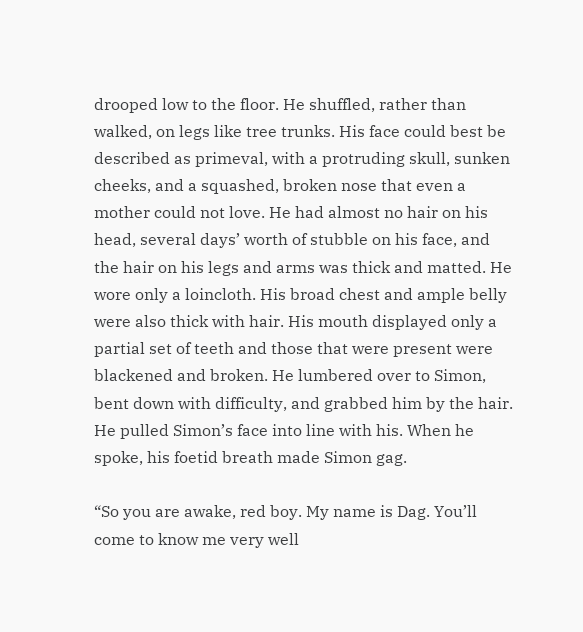drooped low to the floor. He shuffled, rather than walked, on legs like tree trunks. His face could best be described as primeval, with a protruding skull, sunken cheeks, and a squashed, broken nose that even a mother could not love. He had almost no hair on his head, several days’ worth of stubble on his face, and the hair on his legs and arms was thick and matted. He wore only a loincloth. His broad chest and ample belly were also thick with hair. His mouth displayed only a partial set of teeth and those that were present were blackened and broken. He lumbered over to Simon, bent down with difficulty, and grabbed him by the hair. He pulled Simon’s face into line with his. When he spoke, his foetid breath made Simon gag.

“So you are awake, red boy. My name is Dag. You’ll come to know me very well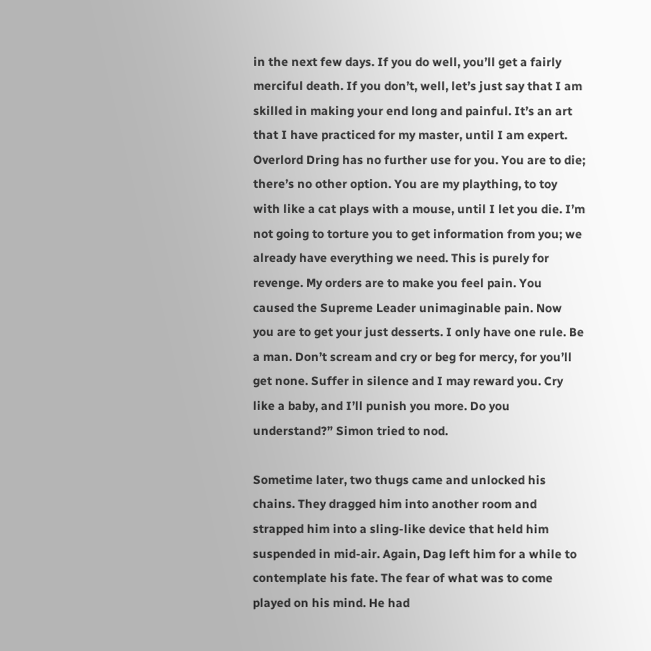in the next few days. If you do well, you’ll get a fairly merciful death. If you don’t, well, let’s just say that I am skilled in making your end long and painful. It’s an art that I have practiced for my master, until I am expert. Overlord Dring has no further use for you. You are to die; there’s no other option. You are my plaything, to toy with like a cat plays with a mouse, until I let you die. I’m not going to torture you to get information from you; we already have everything we need. This is purely for revenge. My orders are to make you feel pain. You caused the Supreme Leader unimaginable pain. Now you are to get your just desserts. I only have one rule. Be a man. Don’t scream and cry or beg for mercy, for you’ll get none. Suffer in silence and I may reward you. Cry like a baby, and I’ll punish you more. Do you understand?” Simon tried to nod.

Sometime later, two thugs came and unlocked his chains. They dragged him into another room and strapped him into a sling-like device that held him suspended in mid-air. Again, Dag left him for a while to contemplate his fate. The fear of what was to come played on his mind. He had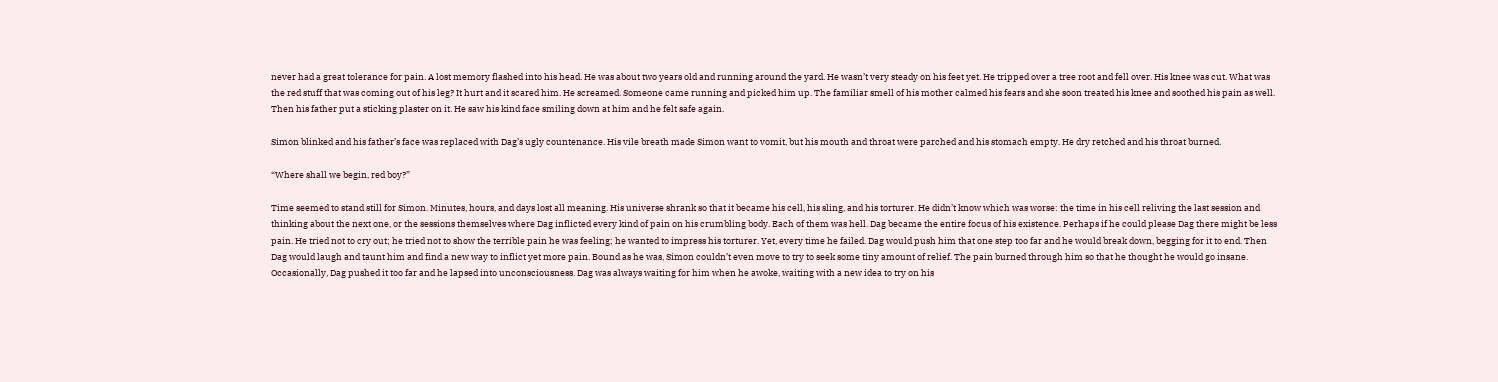never had a great tolerance for pain. A lost memory flashed into his head. He was about two years old and running around the yard. He wasn’t very steady on his feet yet. He tripped over a tree root and fell over. His knee was cut. What was the red stuff that was coming out of his leg? It hurt and it scared him. He screamed. Someone came running and picked him up. The familiar smell of his mother calmed his fears and she soon treated his knee and soothed his pain as well. Then his father put a sticking plaster on it. He saw his kind face smiling down at him and he felt safe again.

Simon blinked and his father’s face was replaced with Dag’s ugly countenance. His vile breath made Simon want to vomit, but his mouth and throat were parched and his stomach empty. He dry retched and his throat burned.

“Where shall we begin, red boy?”

Time seemed to stand still for Simon. Minutes, hours, and days lost all meaning. His universe shrank so that it became his cell, his sling, and his torturer. He didn’t know which was worse: the time in his cell reliving the last session and thinking about the next one, or the sessions themselves where Dag inflicted every kind of pain on his crumbling body. Each of them was hell. Dag became the entire focus of his existence. Perhaps if he could please Dag there might be less pain. He tried not to cry out; he tried not to show the terrible pain he was feeling; he wanted to impress his torturer. Yet, every time he failed. Dag would push him that one step too far and he would break down, begging for it to end. Then Dag would laugh and taunt him and find a new way to inflict yet more pain. Bound as he was, Simon couldn’t even move to try to seek some tiny amount of relief. The pain burned through him so that he thought he would go insane. Occasionally, Dag pushed it too far and he lapsed into unconsciousness. Dag was always waiting for him when he awoke, waiting with a new idea to try on his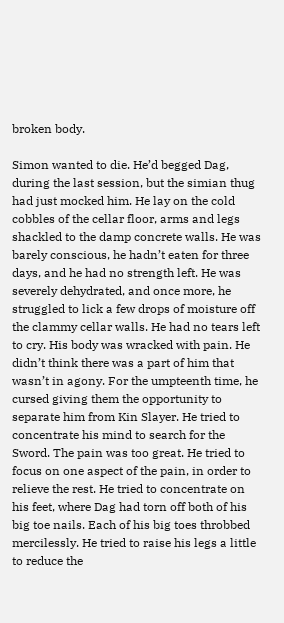broken body.

Simon wanted to die. He’d begged Dag, during the last session, but the simian thug had just mocked him. He lay on the cold cobbles of the cellar floor, arms and legs shackled to the damp concrete walls. He was barely conscious, he hadn’t eaten for three days, and he had no strength left. He was severely dehydrated, and once more, he struggled to lick a few drops of moisture off the clammy cellar walls. He had no tears left to cry. His body was wracked with pain. He didn’t think there was a part of him that wasn’t in agony. For the umpteenth time, he cursed giving them the opportunity to separate him from Kin Slayer. He tried to concentrate his mind to search for the Sword. The pain was too great. He tried to focus on one aspect of the pain, in order to relieve the rest. He tried to concentrate on his feet, where Dag had torn off both of his big toe nails. Each of his big toes throbbed mercilessly. He tried to raise his legs a little to reduce the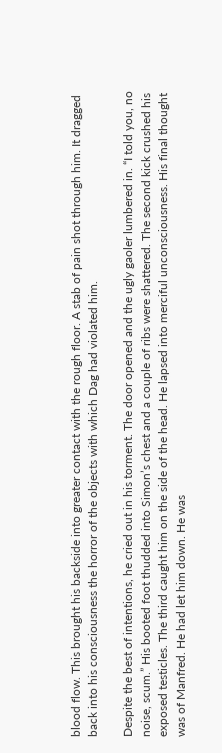blood flow. This brought his backside into greater contact with the rough floor. A stab of pain shot through him. It dragged back into his consciousness the horror of the objects with which Dag had violated him.

Despite the best of intentions, he cried out in his torment. The door opened and the ugly gaoler lumbered in. “I told you, no noise, scum.” His booted foot thudded into Simon’s chest and a couple of ribs were shattered. The second kick crushed his exposed testicles. The third caught him on the side of the head. He lapsed into merciful unconsciousness. His final thought was of Manfred. He had let him down. He was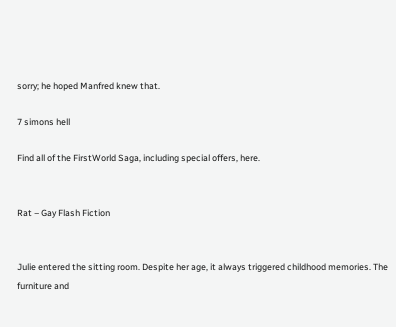sorry; he hoped Manfred knew that.

7 simons hell

Find all of the FirstWorld Saga, including special offers, here.


Rat – Gay Flash Fiction


Julie entered the sitting room. Despite her age, it always triggered childhood memories. The furniture and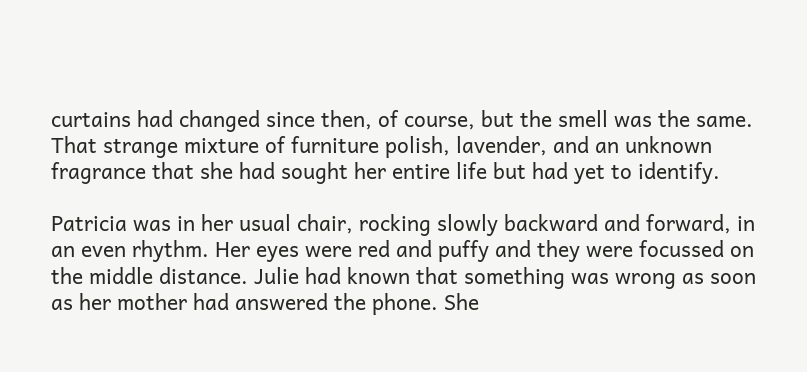curtains had changed since then, of course, but the smell was the same. That strange mixture of furniture polish, lavender, and an unknown fragrance that she had sought her entire life but had yet to identify.

Patricia was in her usual chair, rocking slowly backward and forward, in an even rhythm. Her eyes were red and puffy and they were focussed on the middle distance. Julie had known that something was wrong as soon as her mother had answered the phone. She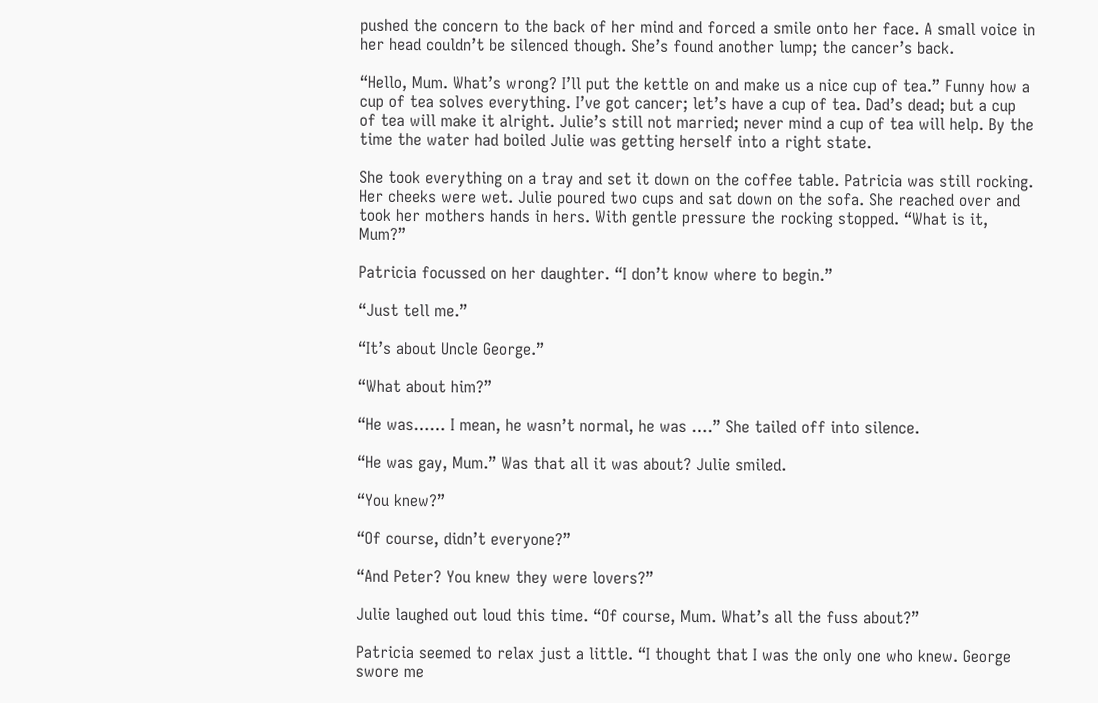pushed the concern to the back of her mind and forced a smile onto her face. A small voice in her head couldn’t be silenced though. She’s found another lump; the cancer’s back.

“Hello, Mum. What’s wrong? I’ll put the kettle on and make us a nice cup of tea.” Funny how a cup of tea solves everything. I’ve got cancer; let’s have a cup of tea. Dad’s dead; but a cup of tea will make it alright. Julie’s still not married; never mind a cup of tea will help. By the time the water had boiled Julie was getting herself into a right state.

She took everything on a tray and set it down on the coffee table. Patricia was still rocking. Her cheeks were wet. Julie poured two cups and sat down on the sofa. She reached over and took her mothers hands in hers. With gentle pressure the rocking stopped. “What is it, Mum?”

Patricia focussed on her daughter. “I don’t know where to begin.”

“Just tell me.”

“It’s about Uncle George.”

“What about him?”

“He was…… I mean, he wasn’t normal, he was ….” She tailed off into silence.

“He was gay, Mum.” Was that all it was about? Julie smiled.

“You knew?”

“Of course, didn’t everyone?”

“And Peter? You knew they were lovers?”

Julie laughed out loud this time. “Of course, Mum. What’s all the fuss about?”

Patricia seemed to relax just a little. “I thought that I was the only one who knew. George swore me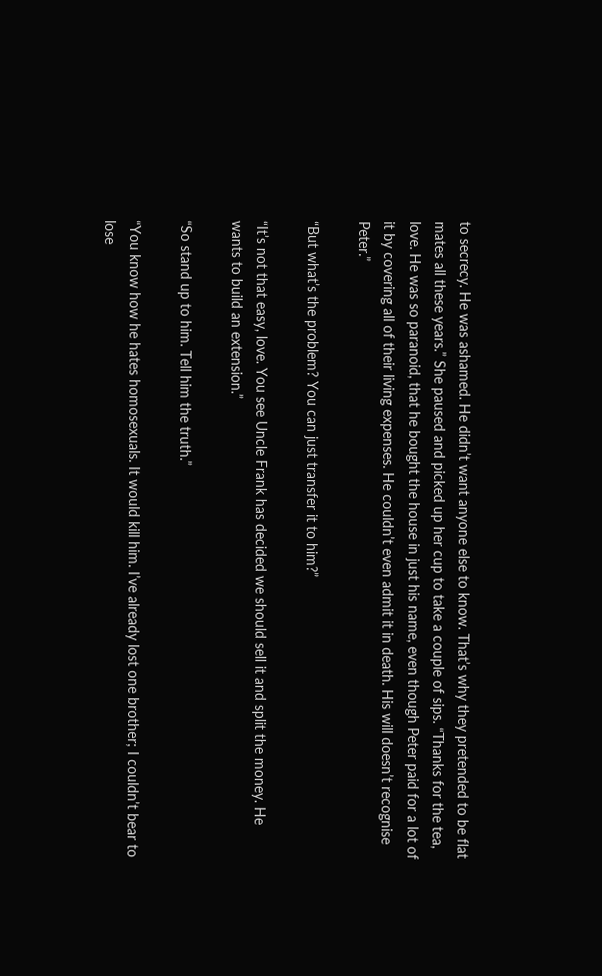to secrecy. He was ashamed. He didn’t want anyone else to know. That’s why they pretended to be flat mates all these years.” She paused and picked up her cup to take a couple of sips. “Thanks for the tea, love. He was so paranoid, that he bought the house in just his name, even though Peter paid for a lot of it by covering all of their living expenses. He couldn’t even admit it in death. His will doesn’t recognise Peter.”

“But what’s the problem? You can just transfer it to him?”

“It’s not that easy, love. You see Uncle Frank has decided we should sell it and split the money. He wants to build an extension.”

“So stand up to him. Tell him the truth.”

“You know how he hates homosexuals. It would kill him. I’ve already lost one brother; I couldn’t bear to lose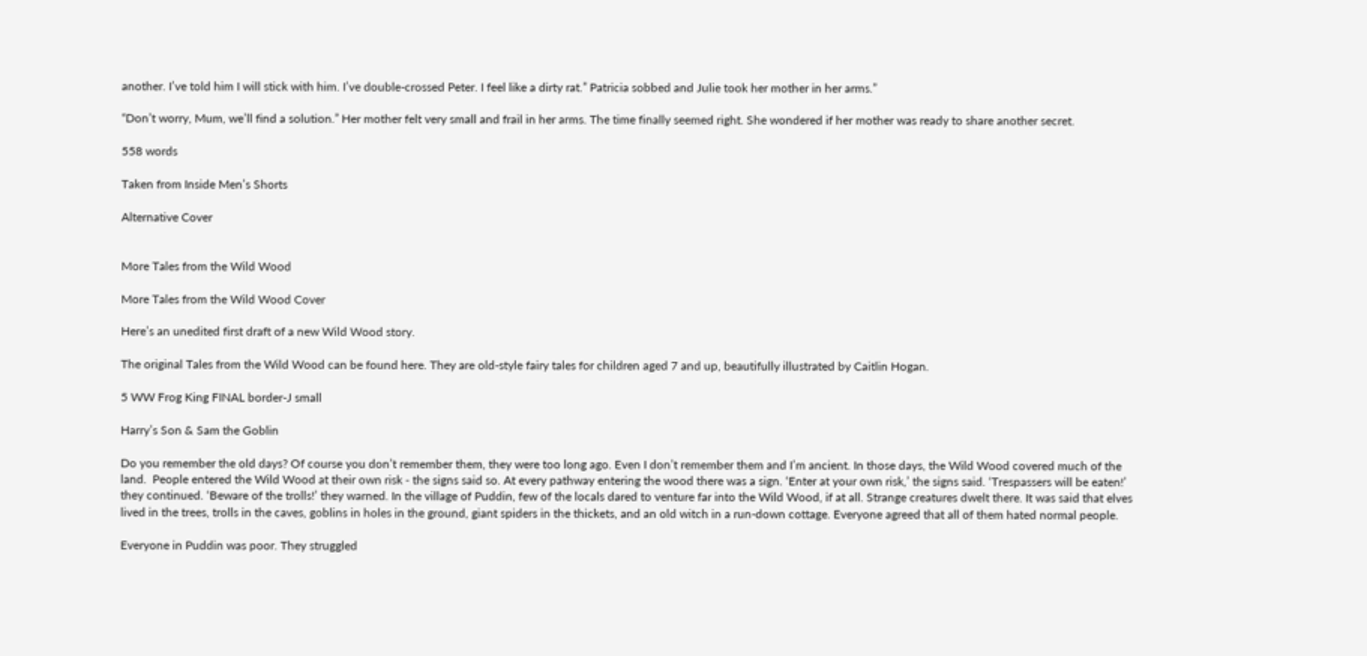another. I’ve told him I will stick with him. I’ve double-crossed Peter. I feel like a dirty rat.” Patricia sobbed and Julie took her mother in her arms.”

“Don’t worry, Mum, we’ll find a solution.” Her mother felt very small and frail in her arms. The time finally seemed right. She wondered if her mother was ready to share another secret.

558 words

Taken from Inside Men’s Shorts

Alternative Cover


More Tales from the Wild Wood

More Tales from the Wild Wood Cover

Here’s an unedited first draft of a new Wild Wood story.

The original Tales from the Wild Wood can be found here. They are old-style fairy tales for children aged 7 and up, beautifully illustrated by Caitlin Hogan.

5 WW Frog King FINAL border-J small

Harry’s Son & Sam the Goblin

Do you remember the old days? Of course you don’t remember them, they were too long ago. Even I don’t remember them and I’m ancient. In those days, the Wild Wood covered much of the land.  People entered the Wild Wood at their own risk ‑ the signs said so. At every pathway entering the wood there was a sign. ‘Enter at your own risk,’ the signs said. ‘Trespassers will be eaten!’ they continued. ‘Beware of the trolls!’ they warned. In the village of Puddin, few of the locals dared to venture far into the Wild Wood, if at all. Strange creatures dwelt there. It was said that elves lived in the trees, trolls in the caves, goblins in holes in the ground, giant spiders in the thickets, and an old witch in a run-down cottage. Everyone agreed that all of them hated normal people.

Everyone in Puddin was poor. They struggled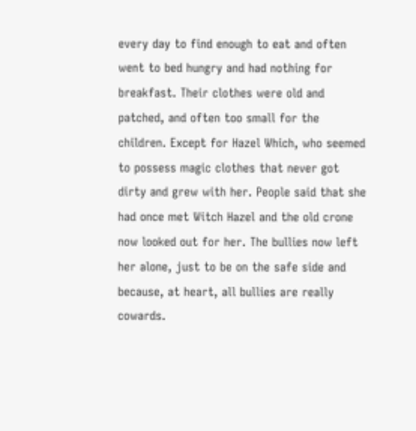every day to find enough to eat and often went to bed hungry and had nothing for breakfast. Their clothes were old and patched, and often too small for the children. Except for Hazel Which, who seemed to possess magic clothes that never got dirty and grew with her. People said that she had once met Witch Hazel and the old crone now looked out for her. The bullies now left her alone, just to be on the safe side and because, at heart, all bullies are really cowards.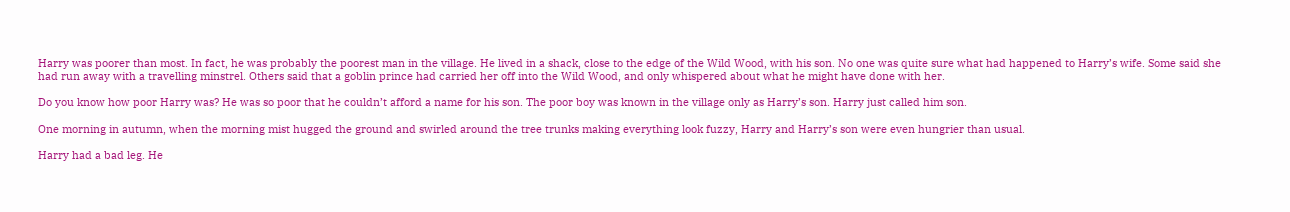Harry was poorer than most. In fact, he was probably the poorest man in the village. He lived in a shack, close to the edge of the Wild Wood, with his son. No one was quite sure what had happened to Harry’s wife. Some said she had run away with a travelling minstrel. Others said that a goblin prince had carried her off into the Wild Wood, and only whispered about what he might have done with her.

Do you know how poor Harry was? He was so poor that he couldn’t afford a name for his son. The poor boy was known in the village only as Harry’s son. Harry just called him son.

One morning in autumn, when the morning mist hugged the ground and swirled around the tree trunks making everything look fuzzy, Harry and Harry’s son were even hungrier than usual.

Harry had a bad leg. He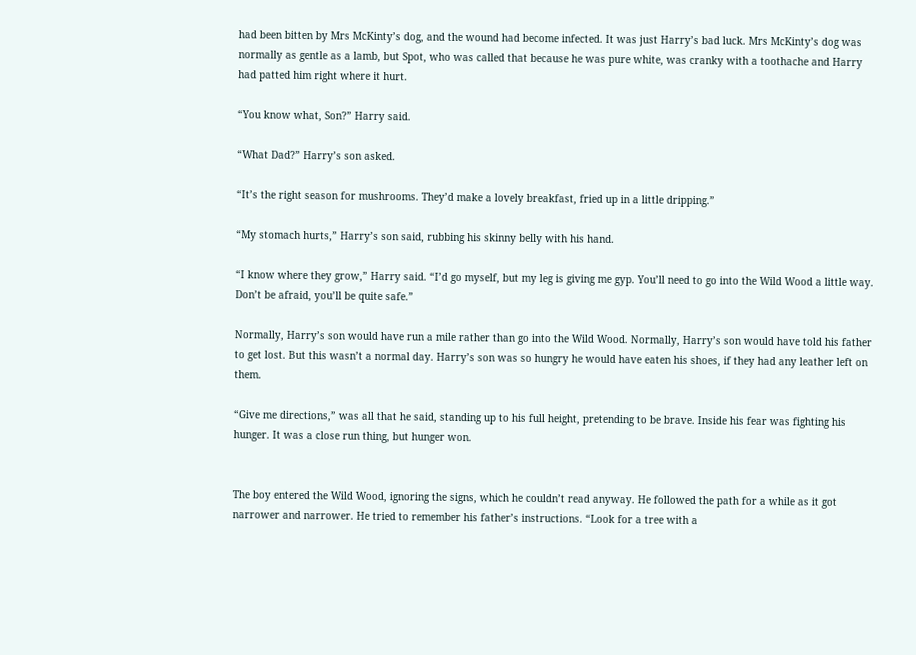had been bitten by Mrs McKinty’s dog, and the wound had become infected. It was just Harry’s bad luck. Mrs McKinty’s dog was normally as gentle as a lamb, but Spot, who was called that because he was pure white, was cranky with a toothache and Harry had patted him right where it hurt.

“You know what, Son?” Harry said.

“What Dad?” Harry’s son asked.

“It’s the right season for mushrooms. They’d make a lovely breakfast, fried up in a little dripping.”

“My stomach hurts,” Harry’s son said, rubbing his skinny belly with his hand.

“I know where they grow,” Harry said. “I’d go myself, but my leg is giving me gyp. You’ll need to go into the Wild Wood a little way. Don’t be afraid, you’ll be quite safe.”

Normally, Harry’s son would have run a mile rather than go into the Wild Wood. Normally, Harry’s son would have told his father to get lost. But this wasn’t a normal day. Harry’s son was so hungry he would have eaten his shoes, if they had any leather left on them.

“Give me directions,” was all that he said, standing up to his full height, pretending to be brave. Inside his fear was fighting his hunger. It was a close run thing, but hunger won.


The boy entered the Wild Wood, ignoring the signs, which he couldn’t read anyway. He followed the path for a while as it got narrower and narrower. He tried to remember his father’s instructions. “Look for a tree with a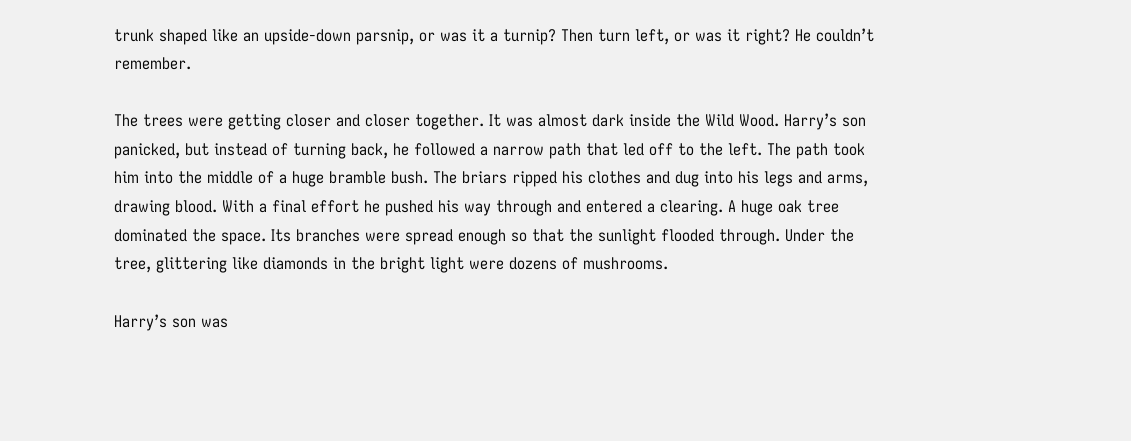trunk shaped like an upside-down parsnip, or was it a turnip? Then turn left, or was it right? He couldn’t remember.

The trees were getting closer and closer together. It was almost dark inside the Wild Wood. Harry’s son panicked, but instead of turning back, he followed a narrow path that led off to the left. The path took him into the middle of a huge bramble bush. The briars ripped his clothes and dug into his legs and arms, drawing blood. With a final effort he pushed his way through and entered a clearing. A huge oak tree dominated the space. Its branches were spread enough so that the sunlight flooded through. Under the tree, glittering like diamonds in the bright light were dozens of mushrooms.

Harry’s son was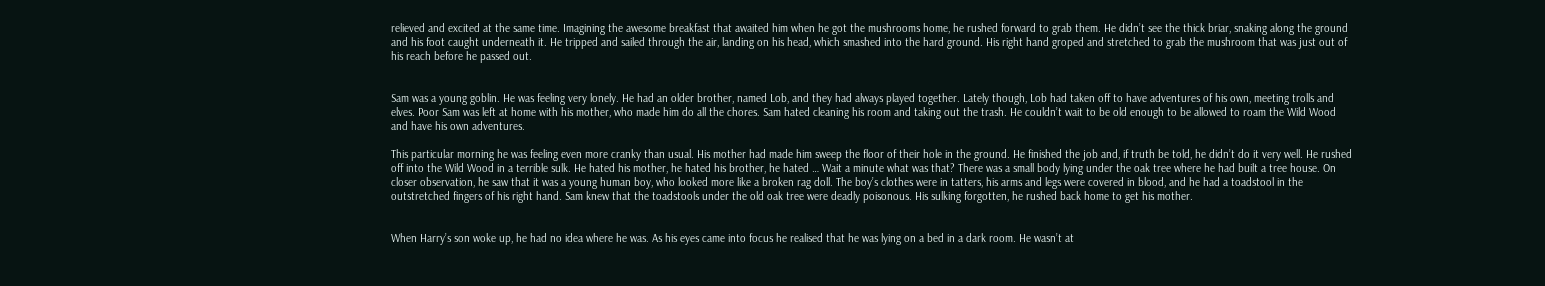relieved and excited at the same time. Imagining the awesome breakfast that awaited him when he got the mushrooms home, he rushed forward to grab them. He didn’t see the thick briar, snaking along the ground and his foot caught underneath it. He tripped and sailed through the air, landing on his head, which smashed into the hard ground. His right hand groped and stretched to grab the mushroom that was just out of his reach before he passed out.


Sam was a young goblin. He was feeling very lonely. He had an older brother, named Lob, and they had always played together. Lately though, Lob had taken off to have adventures of his own, meeting trolls and elves. Poor Sam was left at home with his mother, who made him do all the chores. Sam hated cleaning his room and taking out the trash. He couldn’t wait to be old enough to be allowed to roam the Wild Wood and have his own adventures.

This particular morning he was feeling even more cranky than usual. His mother had made him sweep the floor of their hole in the ground. He finished the job and, if truth be told, he didn’t do it very well. He rushed off into the Wild Wood in a terrible sulk. He hated his mother, he hated his brother, he hated … Wait a minute what was that? There was a small body lying under the oak tree where he had built a tree house. On closer observation, he saw that it was a young human boy, who looked more like a broken rag doll. The boy’s clothes were in tatters, his arms and legs were covered in blood, and he had a toadstool in the outstretched fingers of his right hand. Sam knew that the toadstools under the old oak tree were deadly poisonous. His sulking forgotten, he rushed back home to get his mother.


When Harry’s son woke up, he had no idea where he was. As his eyes came into focus he realised that he was lying on a bed in a dark room. He wasn’t at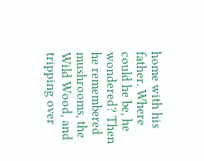home with his father. Where could he be, he wondered? Then he remembered mushrooms, the Wild Wood, and tripping over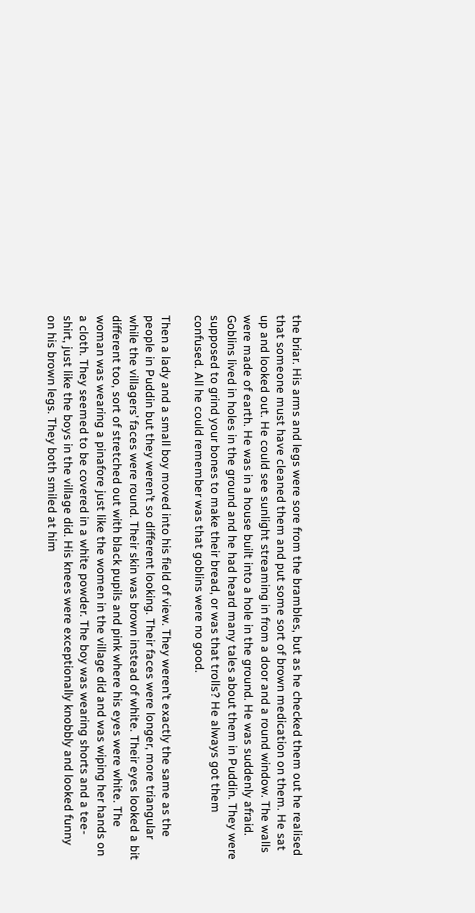the briar. His arms and legs were sore from the brambles, but as he checked them out he realised that someone must have cleaned them and put some sort of brown medication on them. He sat up and looked out. He could see sunlight streaming in from a door and a round window. The walls were made of earth. He was in a house built into a hole in the ground. He was suddenly afraid. Goblins lived in holes in the ground and he had heard many tales about them in Puddin. They were supposed to grind your bones to make their bread, or was that trolls? He always got them confused. All he could remember was that goblins were no good.

Then a lady and a small boy moved into his field of view. They weren’t exactly the same as the people in Puddin but they weren’t so different looking. Their faces were longer, more triangular while the villagers’ faces were round. Their skin was brown instead of white. Their eyes looked a bit different too, sort of stretched out with black pupils and pink where his eyes were white. The woman was wearing a pinafore just like the women in the village did and was wiping her hands on a cloth. They seemed to be covered in a white powder. The boy was wearing shorts and a tee-shirt, just like the boys in the village did. His knees were exceptionally knobbly and looked funny on his brown legs. They both smiled at him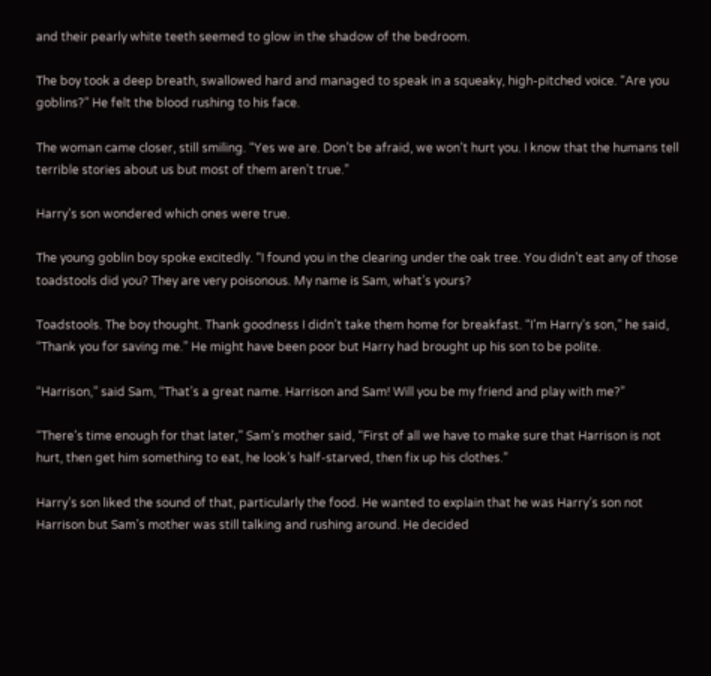and their pearly white teeth seemed to glow in the shadow of the bedroom.

The boy took a deep breath, swallowed hard and managed to speak in a squeaky, high-pitched voice. “Are you goblins?” He felt the blood rushing to his face.

The woman came closer, still smiling. “Yes we are. Don’t be afraid, we won’t hurt you. I know that the humans tell terrible stories about us but most of them aren’t true.”

Harry’s son wondered which ones were true.

The young goblin boy spoke excitedly. “I found you in the clearing under the oak tree. You didn’t eat any of those toadstools did you? They are very poisonous. My name is Sam, what’s yours?

Toadstools. The boy thought. Thank goodness I didn’t take them home for breakfast. “I’m Harry’s son,” he said, “Thank you for saving me.” He might have been poor but Harry had brought up his son to be polite.

“Harrison,” said Sam, “That’s a great name. Harrison and Sam! Will you be my friend and play with me?”

“There’s time enough for that later,” Sam’s mother said, “First of all we have to make sure that Harrison is not hurt, then get him something to eat, he look’s half-starved, then fix up his clothes.”

Harry’s son liked the sound of that, particularly the food. He wanted to explain that he was Harry’s son not Harrison but Sam’s mother was still talking and rushing around. He decided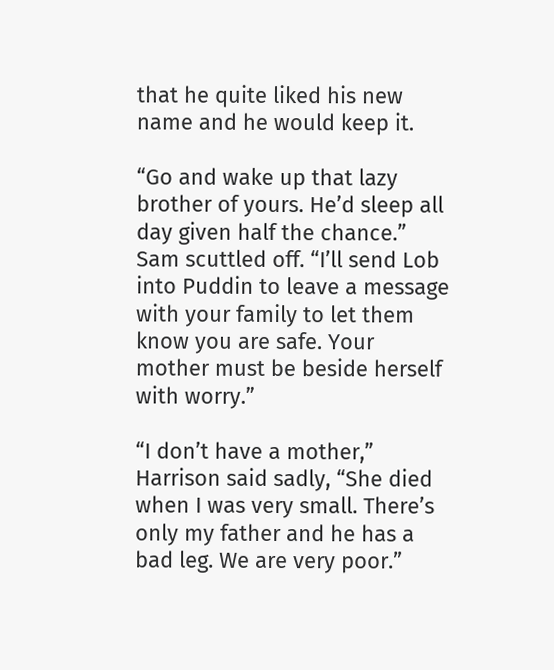that he quite liked his new name and he would keep it.

“Go and wake up that lazy brother of yours. He’d sleep all day given half the chance.” Sam scuttled off. “I’ll send Lob into Puddin to leave a message with your family to let them know you are safe. Your mother must be beside herself with worry.”

“I don’t have a mother,” Harrison said sadly, “She died when I was very small. There’s only my father and he has a bad leg. We are very poor.”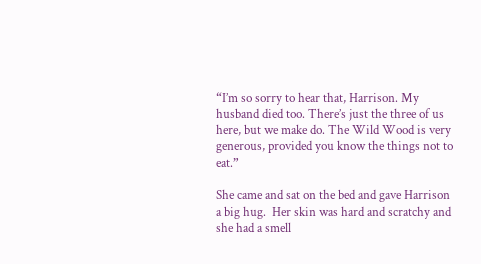“I’m so sorry to hear that, Harrison. My husband died too. There’s just the three of us here, but we make do. The Wild Wood is very generous, provided you know the things not to eat.”

She came and sat on the bed and gave Harrison a big hug.  Her skin was hard and scratchy and she had a smell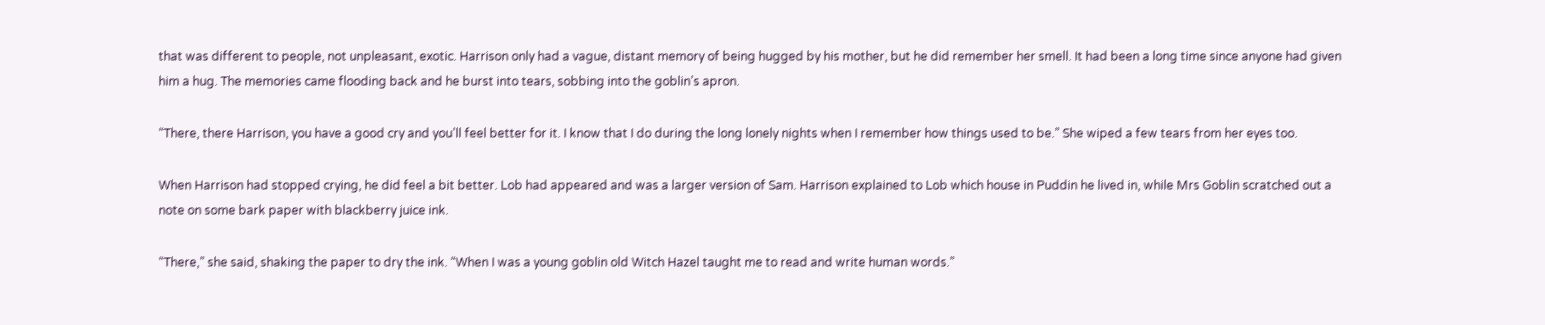that was different to people, not unpleasant, exotic. Harrison only had a vague, distant memory of being hugged by his mother, but he did remember her smell. It had been a long time since anyone had given him a hug. The memories came flooding back and he burst into tears, sobbing into the goblin’s apron.

“There, there Harrison, you have a good cry and you’ll feel better for it. I know that I do during the long lonely nights when I remember how things used to be.” She wiped a few tears from her eyes too.

When Harrison had stopped crying, he did feel a bit better. Lob had appeared and was a larger version of Sam. Harrison explained to Lob which house in Puddin he lived in, while Mrs Goblin scratched out a note on some bark paper with blackberry juice ink.

“There,” she said, shaking the paper to dry the ink. “When I was a young goblin old Witch Hazel taught me to read and write human words.”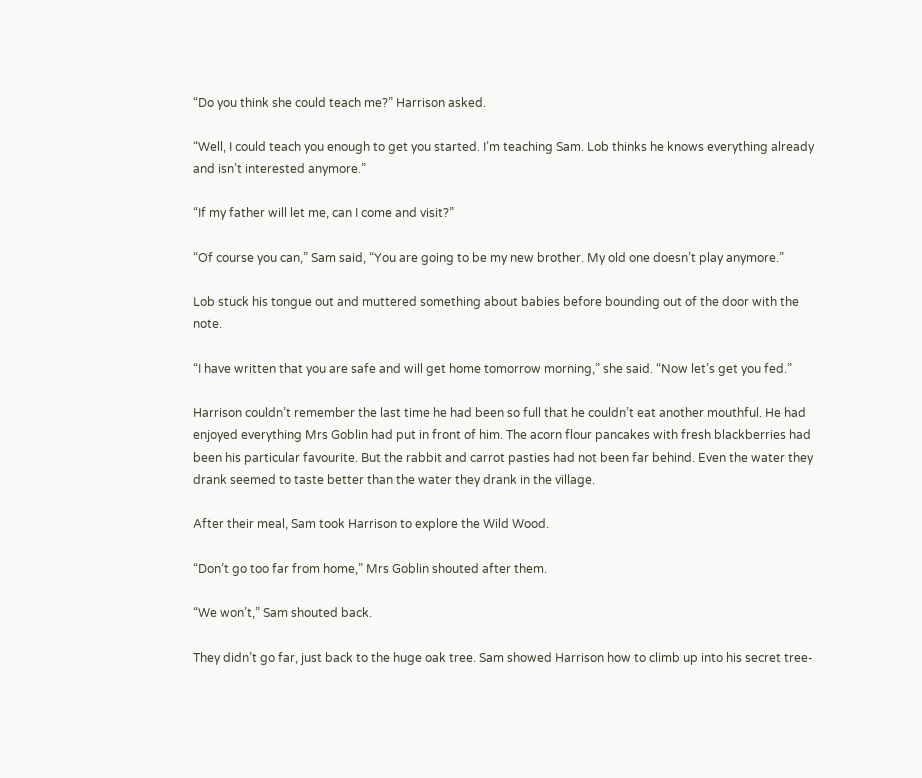“Do you think she could teach me?” Harrison asked.

“Well, I could teach you enough to get you started. I’m teaching Sam. Lob thinks he knows everything already and isn’t interested anymore.”

“If my father will let me, can I come and visit?”

“Of course you can,” Sam said, “You are going to be my new brother. My old one doesn’t play anymore.”

Lob stuck his tongue out and muttered something about babies before bounding out of the door with the note.

“I have written that you are safe and will get home tomorrow morning,” she said. “Now let’s get you fed.”

Harrison couldn’t remember the last time he had been so full that he couldn’t eat another mouthful. He had enjoyed everything Mrs Goblin had put in front of him. The acorn flour pancakes with fresh blackberries had been his particular favourite. But the rabbit and carrot pasties had not been far behind. Even the water they drank seemed to taste better than the water they drank in the village.

After their meal, Sam took Harrison to explore the Wild Wood.

“Don’t go too far from home,” Mrs Goblin shouted after them.

“We won’t,” Sam shouted back.

They didn’t go far, just back to the huge oak tree. Sam showed Harrison how to climb up into his secret tree-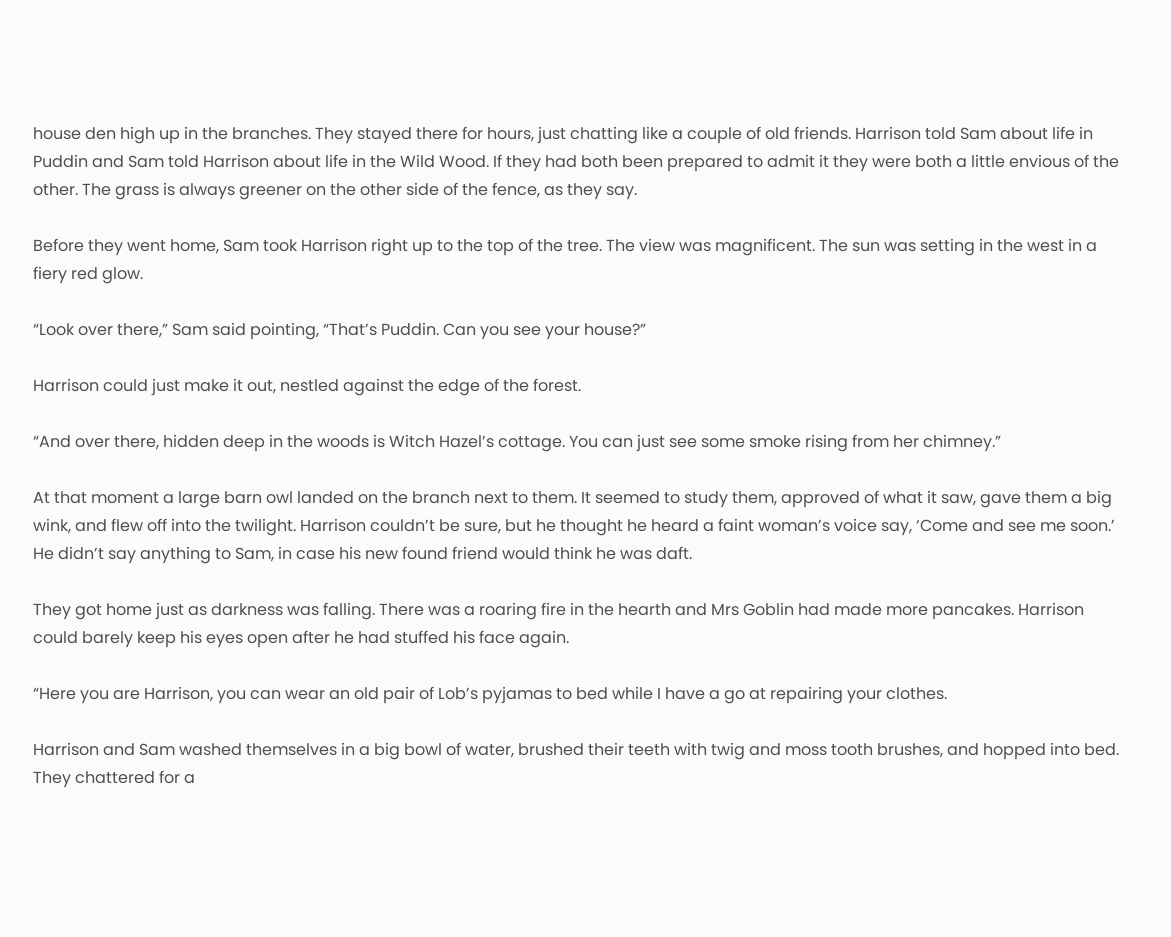house den high up in the branches. They stayed there for hours, just chatting like a couple of old friends. Harrison told Sam about life in Puddin and Sam told Harrison about life in the Wild Wood. If they had both been prepared to admit it they were both a little envious of the other. The grass is always greener on the other side of the fence, as they say.

Before they went home, Sam took Harrison right up to the top of the tree. The view was magnificent. The sun was setting in the west in a fiery red glow.

“Look over there,” Sam said pointing, “That’s Puddin. Can you see your house?”

Harrison could just make it out, nestled against the edge of the forest.

“And over there, hidden deep in the woods is Witch Hazel’s cottage. You can just see some smoke rising from her chimney.”

At that moment a large barn owl landed on the branch next to them. It seemed to study them, approved of what it saw, gave them a big wink, and flew off into the twilight. Harrison couldn’t be sure, but he thought he heard a faint woman’s voice say, ‘Come and see me soon.’ He didn’t say anything to Sam, in case his new found friend would think he was daft.

They got home just as darkness was falling. There was a roaring fire in the hearth and Mrs Goblin had made more pancakes. Harrison could barely keep his eyes open after he had stuffed his face again.

“Here you are Harrison, you can wear an old pair of Lob’s pyjamas to bed while I have a go at repairing your clothes.

Harrison and Sam washed themselves in a big bowl of water, brushed their teeth with twig and moss tooth brushes, and hopped into bed. They chattered for a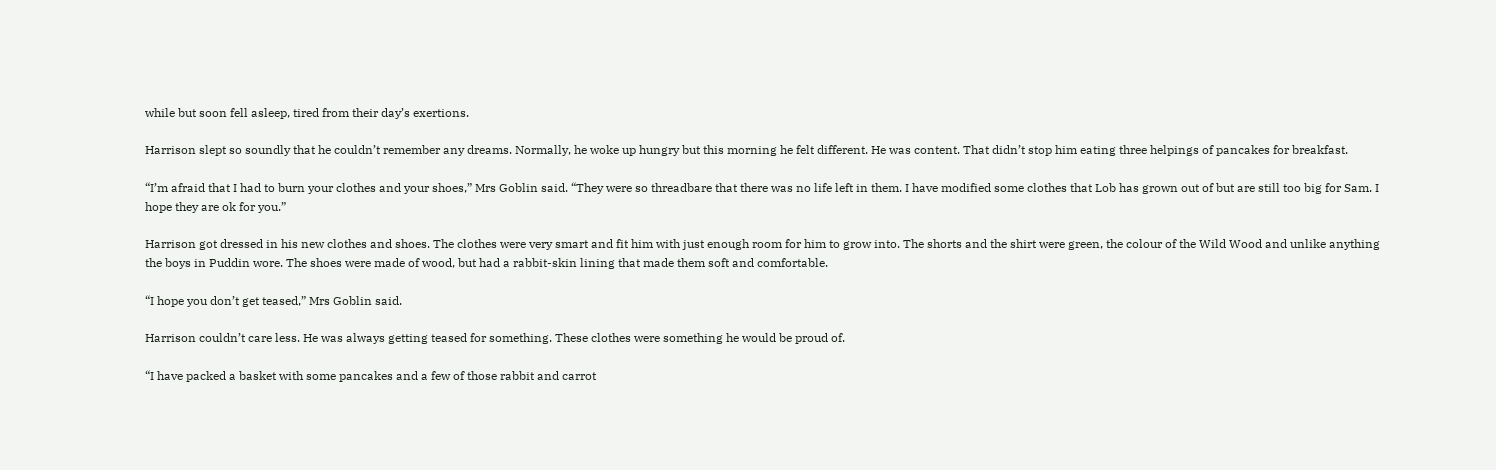while but soon fell asleep, tired from their day’s exertions.

Harrison slept so soundly that he couldn’t remember any dreams. Normally, he woke up hungry but this morning he felt different. He was content. That didn’t stop him eating three helpings of pancakes for breakfast.

“I’m afraid that I had to burn your clothes and your shoes,” Mrs Goblin said. “They were so threadbare that there was no life left in them. I have modified some clothes that Lob has grown out of but are still too big for Sam. I hope they are ok for you.”

Harrison got dressed in his new clothes and shoes. The clothes were very smart and fit him with just enough room for him to grow into. The shorts and the shirt were green, the colour of the Wild Wood and unlike anything the boys in Puddin wore. The shoes were made of wood, but had a rabbit-skin lining that made them soft and comfortable.

“I hope you don’t get teased,” Mrs Goblin said.

Harrison couldn’t care less. He was always getting teased for something. These clothes were something he would be proud of.

“I have packed a basket with some pancakes and a few of those rabbit and carrot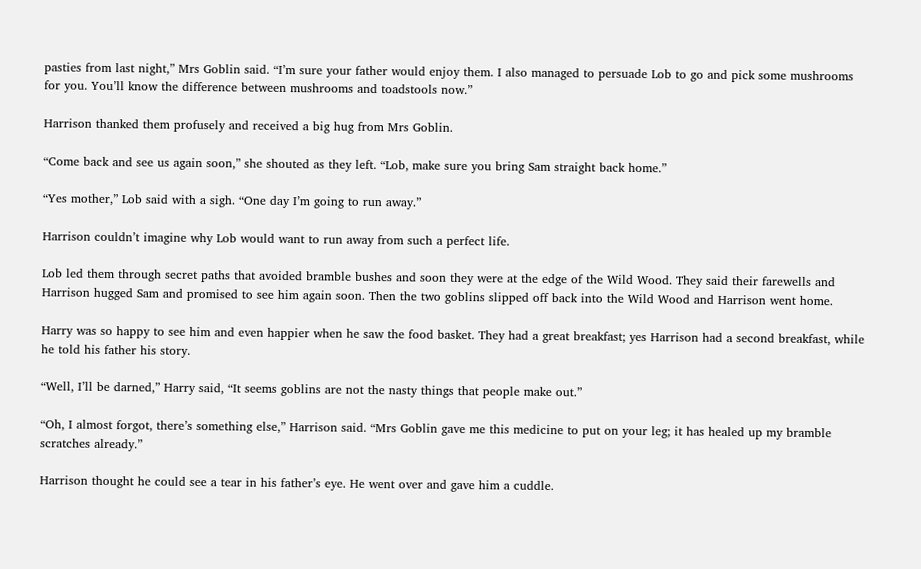pasties from last night,” Mrs Goblin said. “I’m sure your father would enjoy them. I also managed to persuade Lob to go and pick some mushrooms for you. You’ll know the difference between mushrooms and toadstools now.”

Harrison thanked them profusely and received a big hug from Mrs Goblin.

“Come back and see us again soon,” she shouted as they left. “Lob, make sure you bring Sam straight back home.”

“Yes mother,” Lob said with a sigh. “One day I’m going to run away.”

Harrison couldn’t imagine why Lob would want to run away from such a perfect life.

Lob led them through secret paths that avoided bramble bushes and soon they were at the edge of the Wild Wood. They said their farewells and Harrison hugged Sam and promised to see him again soon. Then the two goblins slipped off back into the Wild Wood and Harrison went home.

Harry was so happy to see him and even happier when he saw the food basket. They had a great breakfast; yes Harrison had a second breakfast, while he told his father his story.

“Well, I’ll be darned,” Harry said, “It seems goblins are not the nasty things that people make out.”

“Oh, I almost forgot, there’s something else,” Harrison said. “Mrs Goblin gave me this medicine to put on your leg; it has healed up my bramble scratches already.”

Harrison thought he could see a tear in his father’s eye. He went over and gave him a cuddle.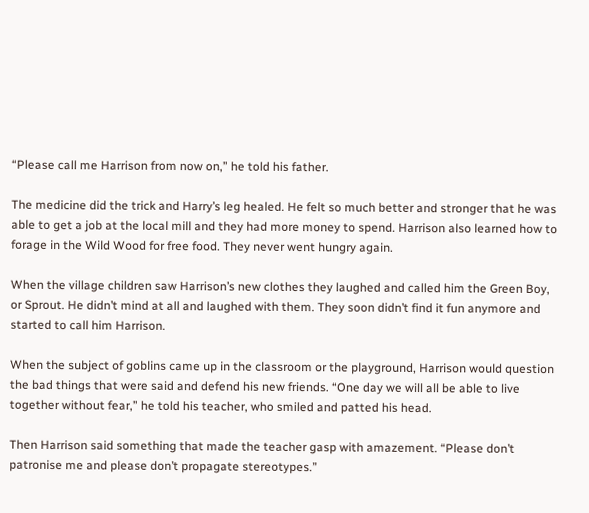“Please call me Harrison from now on,” he told his father.

The medicine did the trick and Harry’s leg healed. He felt so much better and stronger that he was able to get a job at the local mill and they had more money to spend. Harrison also learned how to forage in the Wild Wood for free food. They never went hungry again.

When the village children saw Harrison’s new clothes they laughed and called him the Green Boy, or Sprout. He didn’t mind at all and laughed with them. They soon didn’t find it fun anymore and started to call him Harrison.

When the subject of goblins came up in the classroom or the playground, Harrison would question the bad things that were said and defend his new friends. “One day we will all be able to live together without fear,” he told his teacher, who smiled and patted his head.

Then Harrison said something that made the teacher gasp with amazement. “Please don’t patronise me and please don’t propagate stereotypes.”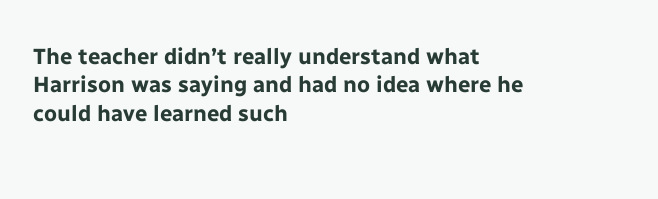The teacher didn’t really understand what Harrison was saying and had no idea where he could have learned such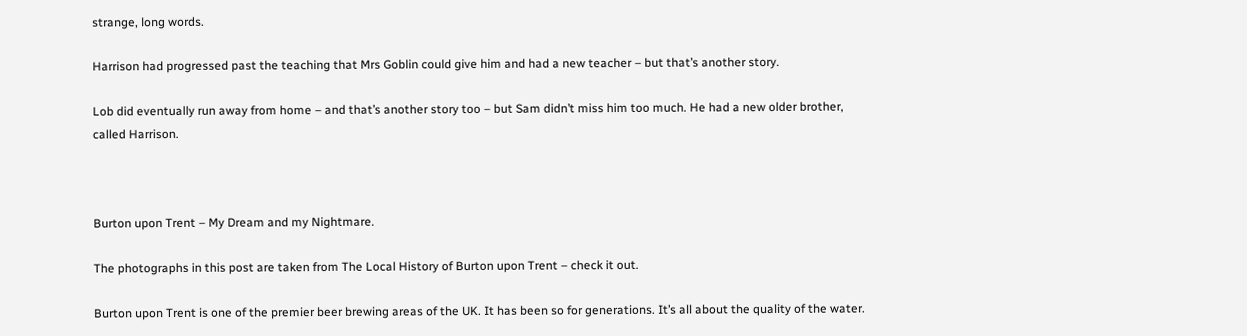strange, long words.

Harrison had progressed past the teaching that Mrs Goblin could give him and had a new teacher – but that’s another story.

Lob did eventually run away from home – and that’s another story too – but Sam didn’t miss him too much. He had a new older brother, called Harrison.



Burton upon Trent – My Dream and my Nightmare.

The photographs in this post are taken from The Local History of Burton upon Trent – check it out.

Burton upon Trent is one of the premier beer brewing areas of the UK. It has been so for generations. It’s all about the quality of the water.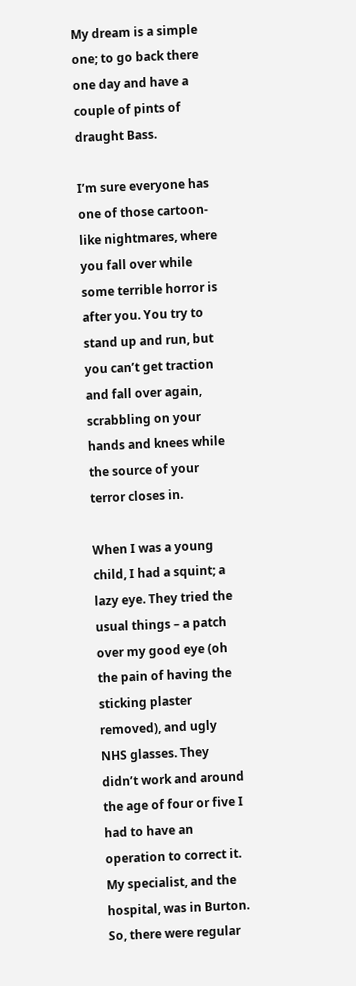My dream is a simple one; to go back there one day and have a couple of pints of draught Bass.

I’m sure everyone has one of those cartoon-like nightmares, where you fall over while some terrible horror is after you. You try to stand up and run, but you can’t get traction and fall over again, scrabbling on your hands and knees while the source of your terror closes in.

When I was a young child, I had a squint; a lazy eye. They tried the usual things – a patch over my good eye (oh the pain of having the sticking plaster removed), and ugly NHS glasses. They didn’t work and around the age of four or five I had to have an operation to correct it. My specialist, and the hospital, was in Burton. So, there were regular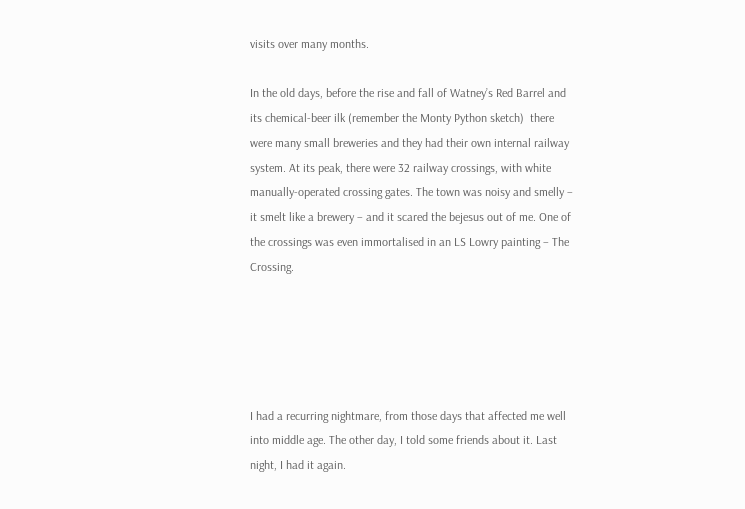visits over many months.

In the old days, before the rise and fall of Watney’s Red Barrel and its chemical-beer ilk (remember the Monty Python sketch)  there were many small breweries and they had their own internal railway system. At its peak, there were 32 railway crossings, with white manually-operated crossing gates. The town was noisy and smelly – it smelt like a brewery – and it scared the bejesus out of me. One of the crossings was even immortalised in an LS Lowry painting – The Crossing.





I had a recurring nightmare, from those days that affected me well into middle age. The other day, I told some friends about it. Last night, I had it again.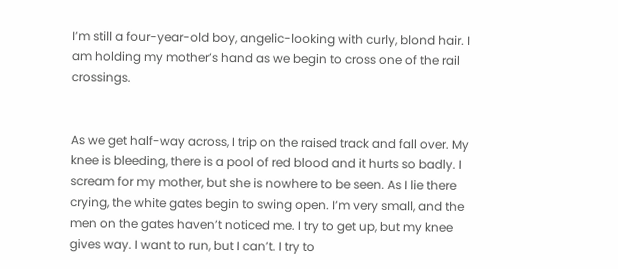I’m still a four-year-old boy, angelic-looking with curly, blond hair. I am holding my mother’s hand as we begin to cross one of the rail crossings.


As we get half-way across, I trip on the raised track and fall over. My knee is bleeding, there is a pool of red blood and it hurts so badly. I scream for my mother, but she is nowhere to be seen. As I lie there crying, the white gates begin to swing open. I’m very small, and the men on the gates haven’t noticed me. I try to get up, but my knee gives way. I want to run, but I can’t. I try to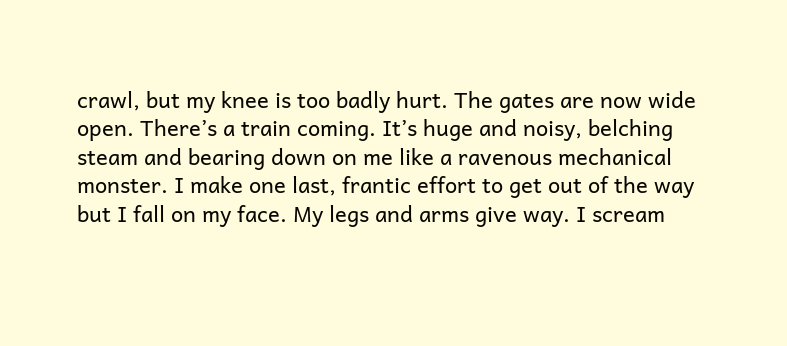crawl, but my knee is too badly hurt. The gates are now wide open. There’s a train coming. It’s huge and noisy, belching steam and bearing down on me like a ravenous mechanical monster. I make one last, frantic effort to get out of the way but I fall on my face. My legs and arms give way. I scream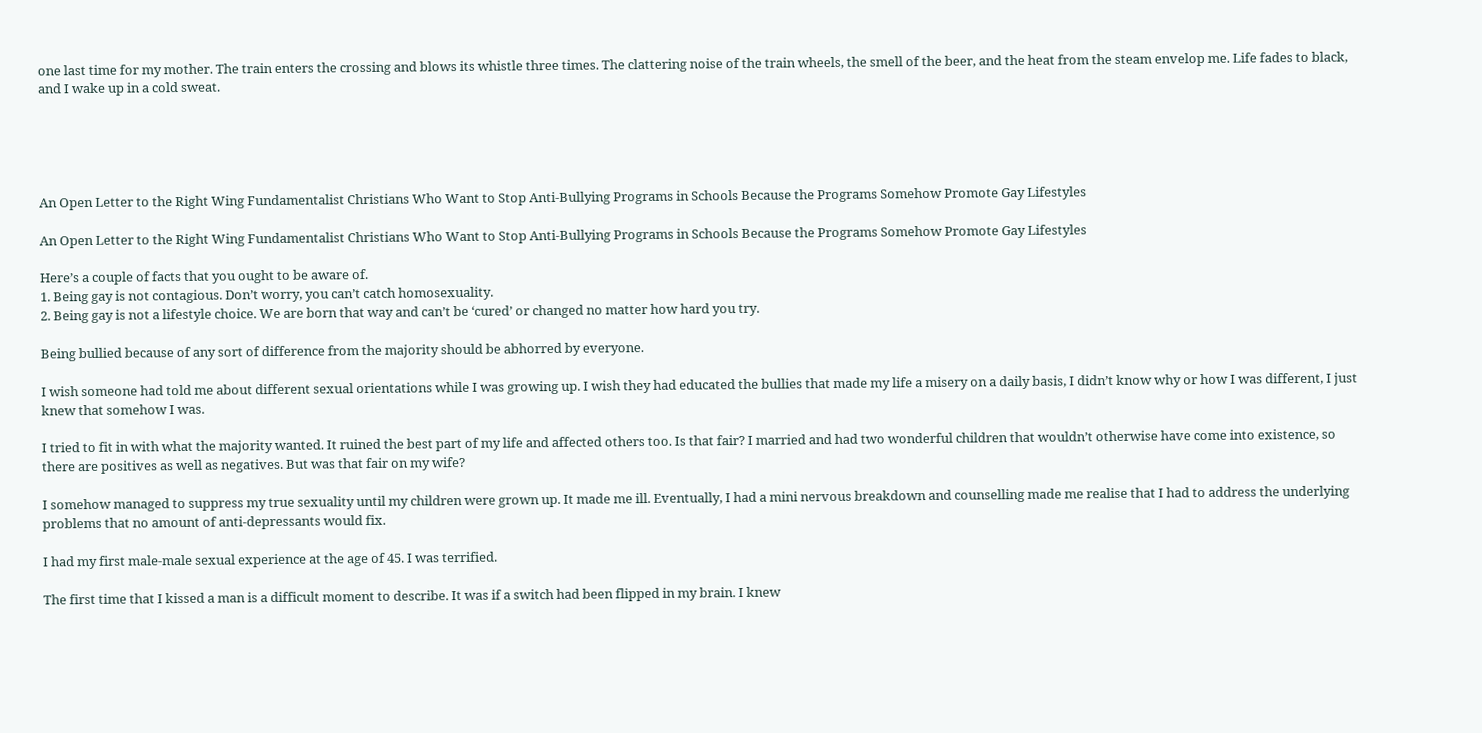one last time for my mother. The train enters the crossing and blows its whistle three times. The clattering noise of the train wheels, the smell of the beer, and the heat from the steam envelop me. Life fades to black, and I wake up in a cold sweat.





An Open Letter to the Right Wing Fundamentalist Christians Who Want to Stop Anti-Bullying Programs in Schools Because the Programs Somehow Promote Gay Lifestyles

An Open Letter to the Right Wing Fundamentalist Christians Who Want to Stop Anti-Bullying Programs in Schools Because the Programs Somehow Promote Gay Lifestyles

Here’s a couple of facts that you ought to be aware of.
1. Being gay is not contagious. Don’t worry, you can’t catch homosexuality.
2. Being gay is not a lifestyle choice. We are born that way and can’t be ‘cured’ or changed no matter how hard you try.

Being bullied because of any sort of difference from the majority should be abhorred by everyone.

I wish someone had told me about different sexual orientations while I was growing up. I wish they had educated the bullies that made my life a misery on a daily basis, I didn’t know why or how I was different, I just knew that somehow I was.

I tried to fit in with what the majority wanted. It ruined the best part of my life and affected others too. Is that fair? I married and had two wonderful children that wouldn’t otherwise have come into existence, so there are positives as well as negatives. But was that fair on my wife?

I somehow managed to suppress my true sexuality until my children were grown up. It made me ill. Eventually, I had a mini nervous breakdown and counselling made me realise that I had to address the underlying problems that no amount of anti-depressants would fix.

I had my first male-male sexual experience at the age of 45. I was terrified.

The first time that I kissed a man is a difficult moment to describe. It was if a switch had been flipped in my brain. I knew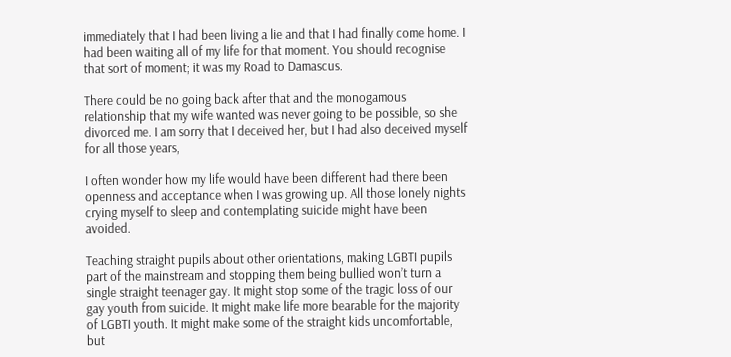immediately that I had been living a lie and that I had finally come home. I had been waiting all of my life for that moment. You should recognise that sort of moment; it was my Road to Damascus.

There could be no going back after that and the monogamous relationship that my wife wanted was never going to be possible, so she divorced me. I am sorry that I deceived her, but I had also deceived myself for all those years,

I often wonder how my life would have been different had there been openness and acceptance when I was growing up. All those lonely nights crying myself to sleep and contemplating suicide might have been avoided.

Teaching straight pupils about other orientations, making LGBTI pupils part of the mainstream and stopping them being bullied won’t turn a single straight teenager gay. It might stop some of the tragic loss of our gay youth from suicide. It might make life more bearable for the majority of LGBTI youth. It might make some of the straight kids uncomfortable, but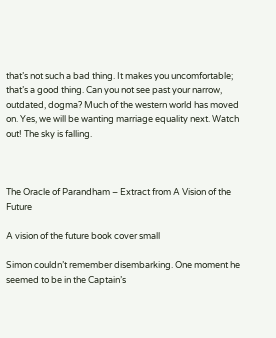that’s not such a bad thing. It makes you uncomfortable; that’s a good thing. Can you not see past your narrow, outdated, dogma? Much of the western world has moved on. Yes, we will be wanting marriage equality next. Watch out! The sky is falling.



The Oracle of Parandham – Extract from A Vision of the Future

A vision of the future book cover small

Simon couldn’t remember disembarking. One moment he seemed to be in the Captain’s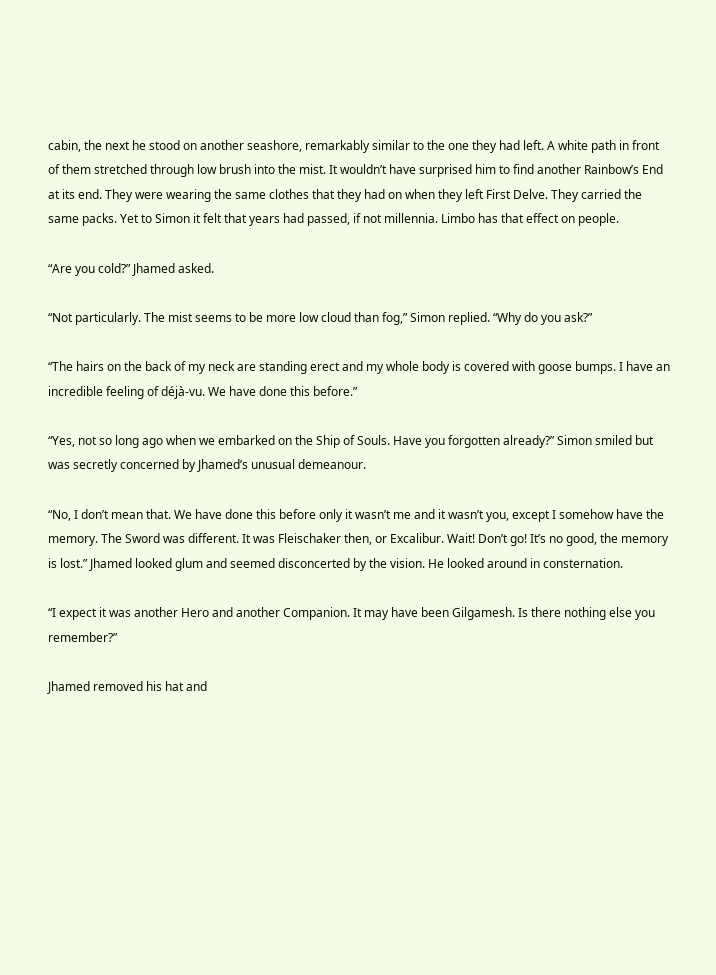cabin, the next he stood on another seashore, remarkably similar to the one they had left. A white path in front of them stretched through low brush into the mist. It wouldn’t have surprised him to find another Rainbow’s End at its end. They were wearing the same clothes that they had on when they left First Delve. They carried the same packs. Yet to Simon it felt that years had passed, if not millennia. Limbo has that effect on people.

“Are you cold?” Jhamed asked.

“Not particularly. The mist seems to be more low cloud than fog,” Simon replied. “Why do you ask?”

“The hairs on the back of my neck are standing erect and my whole body is covered with goose bumps. I have an incredible feeling of déjà-vu. We have done this before.”

“Yes, not so long ago when we embarked on the Ship of Souls. Have you forgotten already?” Simon smiled but was secretly concerned by Jhamed’s unusual demeanour.

“No, I don’t mean that. We have done this before only it wasn’t me and it wasn’t you, except I somehow have the memory. The Sword was different. It was Fleischaker then, or Excalibur. Wait! Don’t go! It’s no good, the memory is lost.” Jhamed looked glum and seemed disconcerted by the vision. He looked around in consternation.

“I expect it was another Hero and another Companion. It may have been Gilgamesh. Is there nothing else you remember?”

Jhamed removed his hat and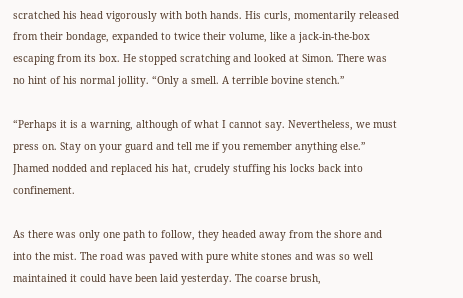scratched his head vigorously with both hands. His curls, momentarily released from their bondage, expanded to twice their volume, like a jack-in-the-box escaping from its box. He stopped scratching and looked at Simon. There was no hint of his normal jollity. “Only a smell. A terrible bovine stench.”

“Perhaps it is a warning, although of what I cannot say. Nevertheless, we must press on. Stay on your guard and tell me if you remember anything else.” Jhamed nodded and replaced his hat, crudely stuffing his locks back into confinement.

As there was only one path to follow, they headed away from the shore and into the mist. The road was paved with pure white stones and was so well maintained it could have been laid yesterday. The coarse brush,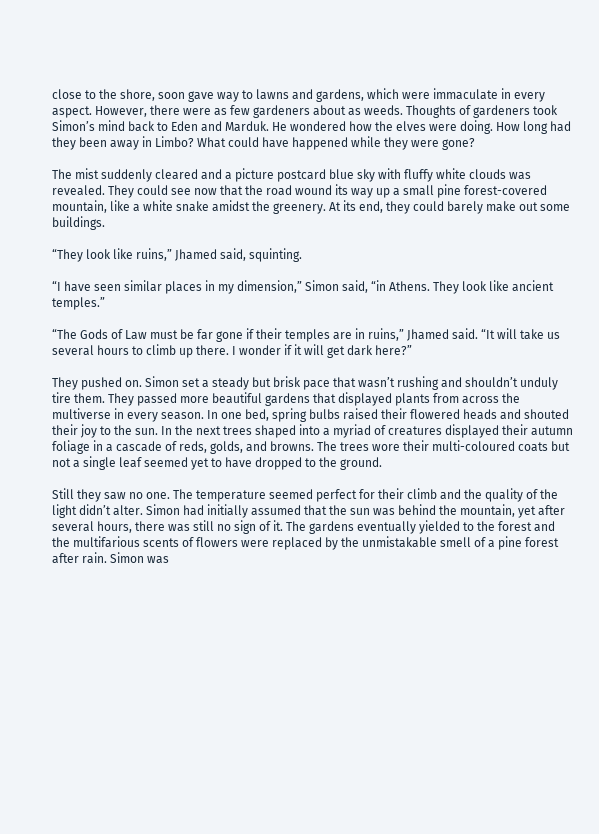close to the shore, soon gave way to lawns and gardens, which were immaculate in every aspect. However, there were as few gardeners about as weeds. Thoughts of gardeners took Simon’s mind back to Eden and Marduk. He wondered how the elves were doing. How long had they been away in Limbo? What could have happened while they were gone?

The mist suddenly cleared and a picture postcard blue sky with fluffy white clouds was revealed. They could see now that the road wound its way up a small pine forest-covered mountain, like a white snake amidst the greenery. At its end, they could barely make out some buildings.

“They look like ruins,” Jhamed said, squinting.

“I have seen similar places in my dimension,” Simon said, “in Athens. They look like ancient temples.”

“The Gods of Law must be far gone if their temples are in ruins,” Jhamed said. “It will take us several hours to climb up there. I wonder if it will get dark here?”

They pushed on. Simon set a steady but brisk pace that wasn’t rushing and shouldn’t unduly tire them. They passed more beautiful gardens that displayed plants from across the multiverse in every season. In one bed, spring bulbs raised their flowered heads and shouted their joy to the sun. In the next trees shaped into a myriad of creatures displayed their autumn foliage in a cascade of reds, golds, and browns. The trees wore their multi-coloured coats but not a single leaf seemed yet to have dropped to the ground.

Still they saw no one. The temperature seemed perfect for their climb and the quality of the light didn’t alter. Simon had initially assumed that the sun was behind the mountain, yet after several hours, there was still no sign of it. The gardens eventually yielded to the forest and the multifarious scents of flowers were replaced by the unmistakable smell of a pine forest after rain. Simon was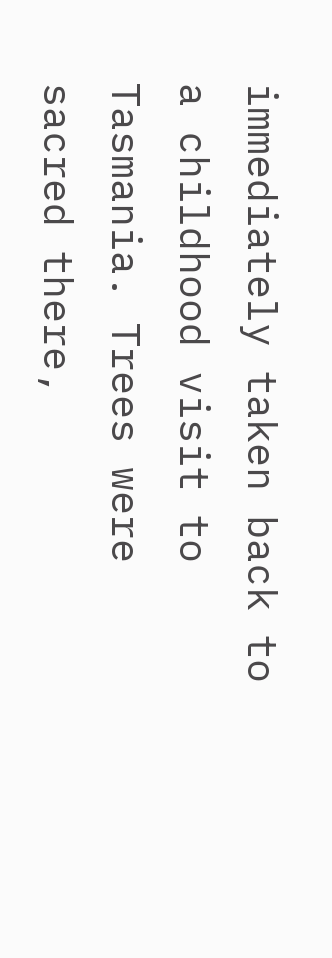immediately taken back to a childhood visit to Tasmania. Trees were sacred there,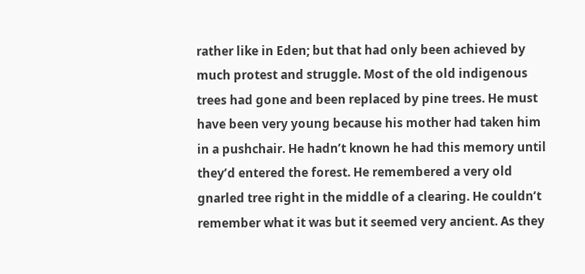rather like in Eden; but that had only been achieved by much protest and struggle. Most of the old indigenous trees had gone and been replaced by pine trees. He must have been very young because his mother had taken him in a pushchair. He hadn’t known he had this memory until they’d entered the forest. He remembered a very old gnarled tree right in the middle of a clearing. He couldn’t remember what it was but it seemed very ancient. As they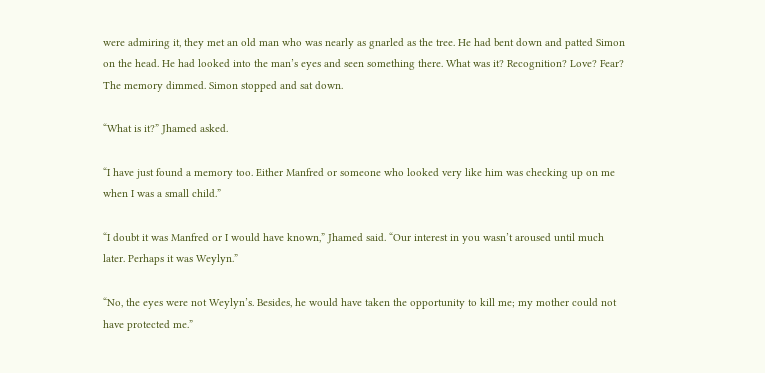were admiring it, they met an old man who was nearly as gnarled as the tree. He had bent down and patted Simon on the head. He had looked into the man’s eyes and seen something there. What was it? Recognition? Love? Fear? The memory dimmed. Simon stopped and sat down.

“What is it?” Jhamed asked.

“I have just found a memory too. Either Manfred or someone who looked very like him was checking up on me when I was a small child.”

“I doubt it was Manfred or I would have known,” Jhamed said. “Our interest in you wasn’t aroused until much later. Perhaps it was Weylyn.”

“No, the eyes were not Weylyn’s. Besides, he would have taken the opportunity to kill me; my mother could not have protected me.”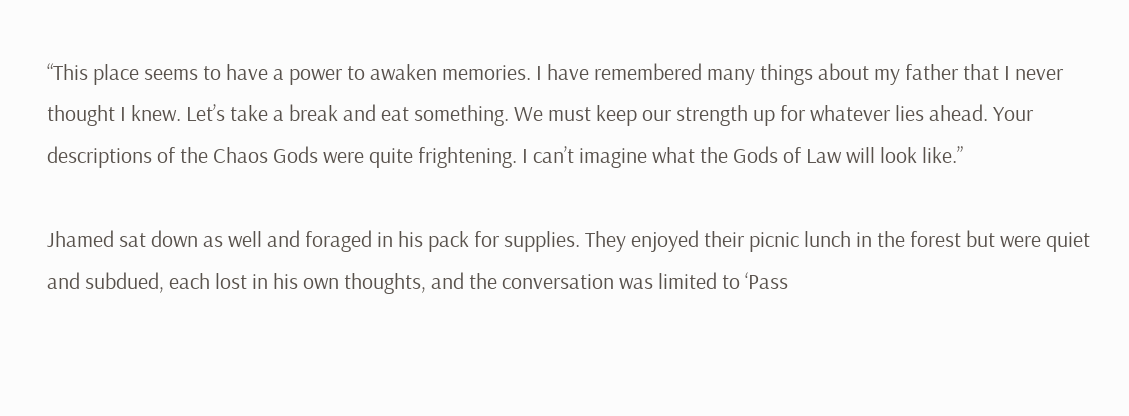“This place seems to have a power to awaken memories. I have remembered many things about my father that I never thought I knew. Let’s take a break and eat something. We must keep our strength up for whatever lies ahead. Your descriptions of the Chaos Gods were quite frightening. I can’t imagine what the Gods of Law will look like.”

Jhamed sat down as well and foraged in his pack for supplies. They enjoyed their picnic lunch in the forest but were quiet and subdued, each lost in his own thoughts, and the conversation was limited to ‘Pass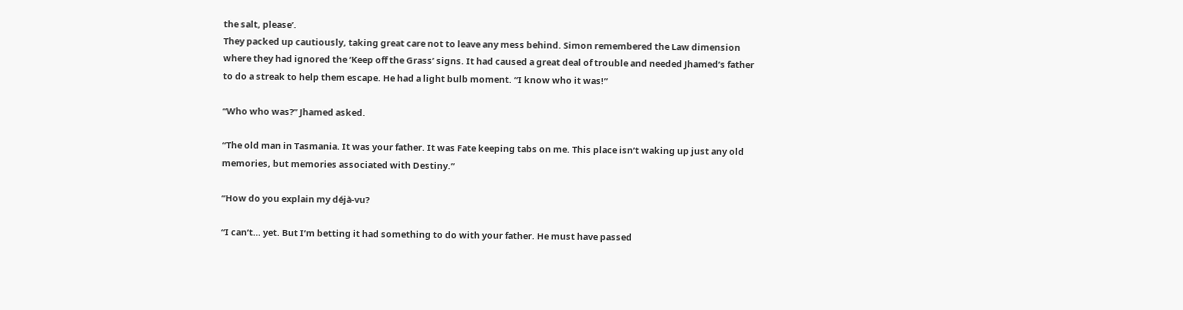the salt, please’.
They packed up cautiously, taking great care not to leave any mess behind. Simon remembered the Law dimension where they had ignored the ‘Keep off the Grass’ signs. It had caused a great deal of trouble and needed Jhamed’s father to do a streak to help them escape. He had a light bulb moment. “I know who it was!”

“Who who was?” Jhamed asked.

“The old man in Tasmania. It was your father. It was Fate keeping tabs on me. This place isn’t waking up just any old memories, but memories associated with Destiny.”

“How do you explain my déjà-vu?

“I can’t… yet. But I’m betting it had something to do with your father. He must have passed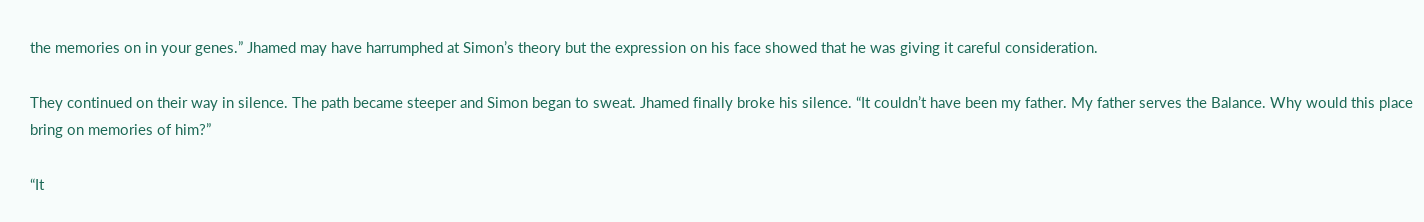the memories on in your genes.” Jhamed may have harrumphed at Simon’s theory but the expression on his face showed that he was giving it careful consideration.

They continued on their way in silence. The path became steeper and Simon began to sweat. Jhamed finally broke his silence. “It couldn’t have been my father. My father serves the Balance. Why would this place bring on memories of him?”

“It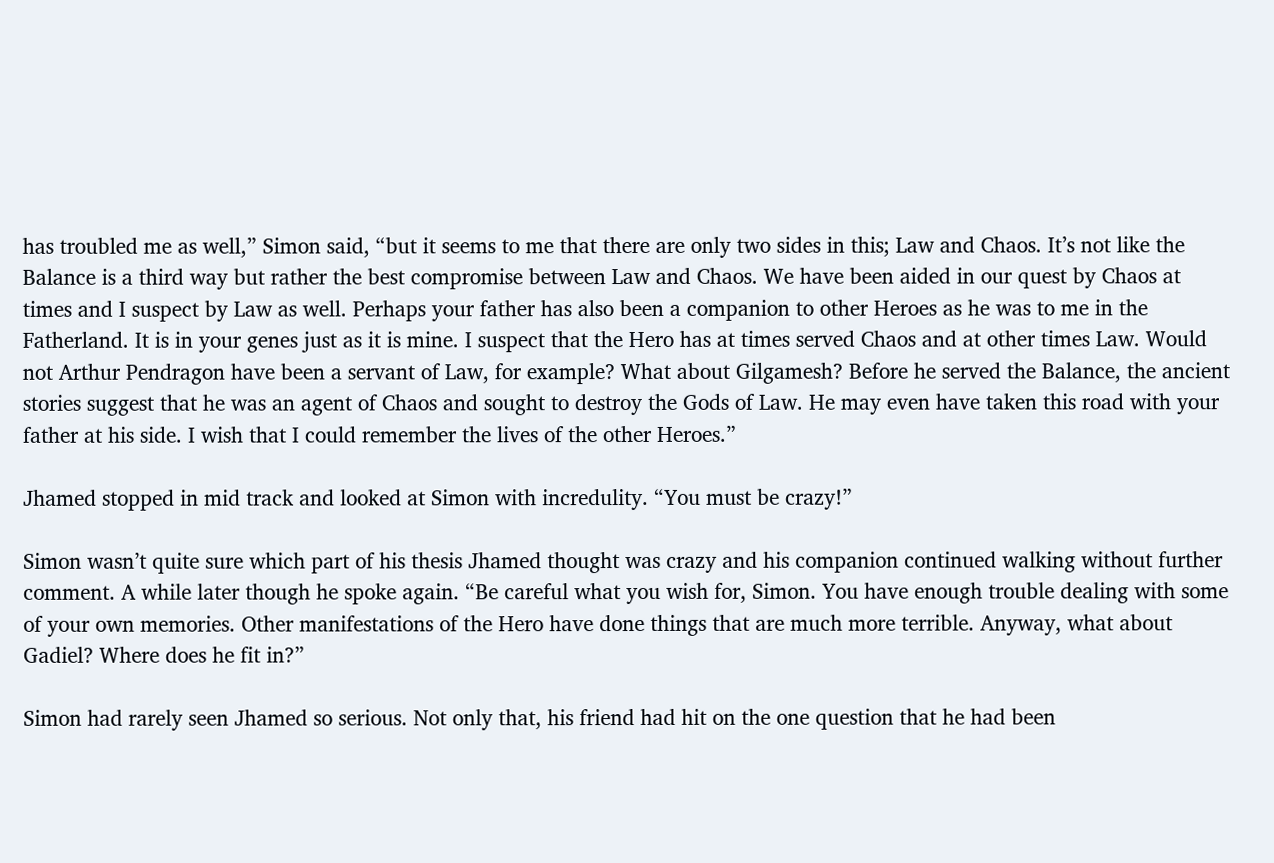has troubled me as well,” Simon said, “but it seems to me that there are only two sides in this; Law and Chaos. It’s not like the Balance is a third way but rather the best compromise between Law and Chaos. We have been aided in our quest by Chaos at times and I suspect by Law as well. Perhaps your father has also been a companion to other Heroes as he was to me in the Fatherland. It is in your genes just as it is mine. I suspect that the Hero has at times served Chaos and at other times Law. Would not Arthur Pendragon have been a servant of Law, for example? What about Gilgamesh? Before he served the Balance, the ancient stories suggest that he was an agent of Chaos and sought to destroy the Gods of Law. He may even have taken this road with your father at his side. I wish that I could remember the lives of the other Heroes.”

Jhamed stopped in mid track and looked at Simon with incredulity. “You must be crazy!”

Simon wasn’t quite sure which part of his thesis Jhamed thought was crazy and his companion continued walking without further comment. A while later though he spoke again. “Be careful what you wish for, Simon. You have enough trouble dealing with some of your own memories. Other manifestations of the Hero have done things that are much more terrible. Anyway, what about Gadiel? Where does he fit in?”

Simon had rarely seen Jhamed so serious. Not only that, his friend had hit on the one question that he had been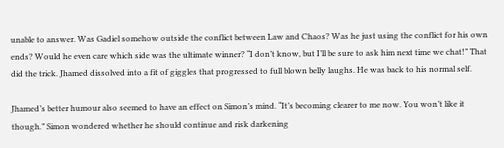unable to answer. Was Gadiel somehow outside the conflict between Law and Chaos? Was he just using the conflict for his own ends? Would he even care which side was the ultimate winner? “I don’t know, but I’ll be sure to ask him next time we chat!” That did the trick. Jhamed dissolved into a fit of giggles that progressed to full blown belly laughs. He was back to his normal self.

Jhamed’s better humour also seemed to have an effect on Simon’s mind. “It’s becoming clearer to me now. You won’t like it though.” Simon wondered whether he should continue and risk darkening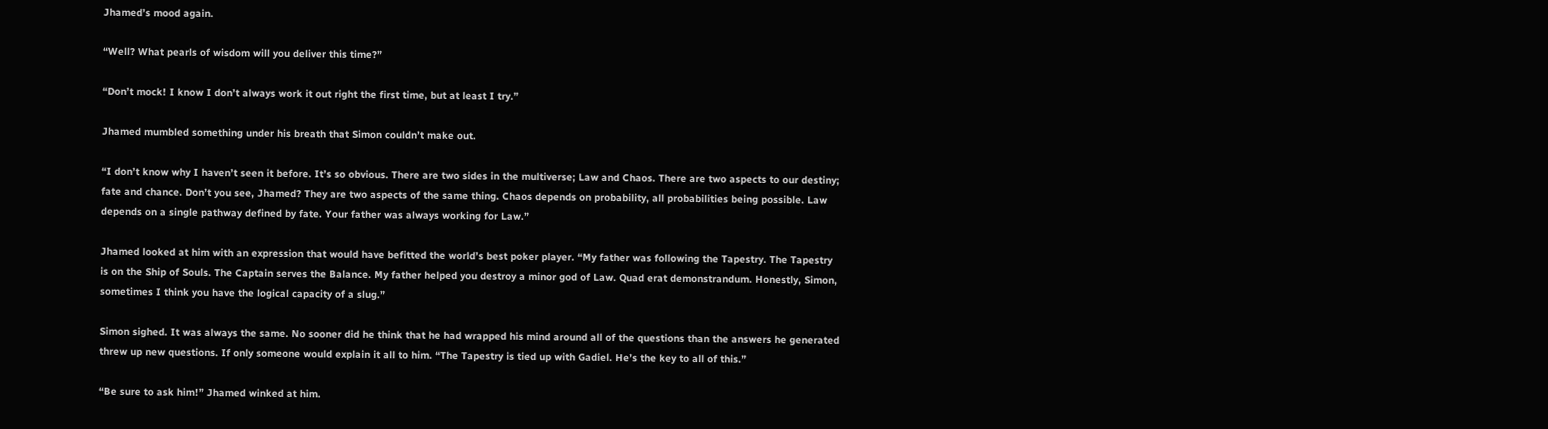Jhamed’s mood again.

“Well? What pearls of wisdom will you deliver this time?”

“Don’t mock! I know I don’t always work it out right the first time, but at least I try.”

Jhamed mumbled something under his breath that Simon couldn’t make out.

“I don’t know why I haven’t seen it before. It’s so obvious. There are two sides in the multiverse; Law and Chaos. There are two aspects to our destiny; fate and chance. Don’t you see, Jhamed? They are two aspects of the same thing. Chaos depends on probability, all probabilities being possible. Law depends on a single pathway defined by fate. Your father was always working for Law.”

Jhamed looked at him with an expression that would have befitted the world’s best poker player. “My father was following the Tapestry. The Tapestry is on the Ship of Souls. The Captain serves the Balance. My father helped you destroy a minor god of Law. Quad erat demonstrandum. Honestly, Simon, sometimes I think you have the logical capacity of a slug.”

Simon sighed. It was always the same. No sooner did he think that he had wrapped his mind around all of the questions than the answers he generated threw up new questions. If only someone would explain it all to him. “The Tapestry is tied up with Gadiel. He’s the key to all of this.”

“Be sure to ask him!” Jhamed winked at him.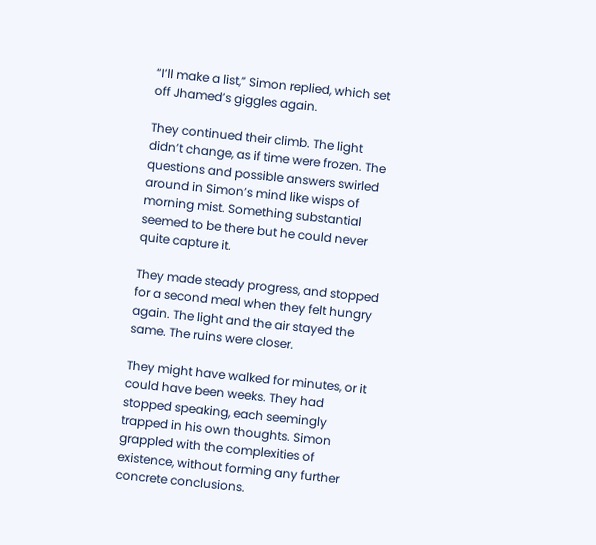“I’ll make a list,” Simon replied, which set off Jhamed’s giggles again.

They continued their climb. The light didn’t change, as if time were frozen. The questions and possible answers swirled around in Simon’s mind like wisps of morning mist. Something substantial seemed to be there but he could never quite capture it.

They made steady progress, and stopped for a second meal when they felt hungry again. The light and the air stayed the same. The ruins were closer.

They might have walked for minutes, or it could have been weeks. They had stopped speaking, each seemingly trapped in his own thoughts. Simon grappled with the complexities of existence, without forming any further concrete conclusions.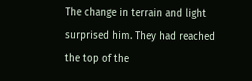The change in terrain and light surprised him. They had reached the top of the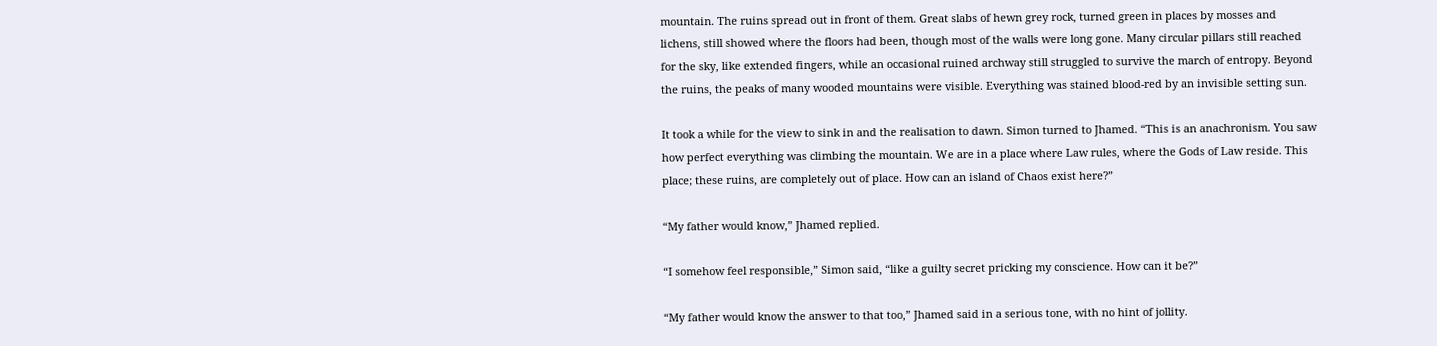mountain. The ruins spread out in front of them. Great slabs of hewn grey rock, turned green in places by mosses and lichens, still showed where the floors had been, though most of the walls were long gone. Many circular pillars still reached for the sky, like extended fingers, while an occasional ruined archway still struggled to survive the march of entropy. Beyond the ruins, the peaks of many wooded mountains were visible. Everything was stained blood-red by an invisible setting sun.

It took a while for the view to sink in and the realisation to dawn. Simon turned to Jhamed. “This is an anachronism. You saw how perfect everything was climbing the mountain. We are in a place where Law rules, where the Gods of Law reside. This place; these ruins, are completely out of place. How can an island of Chaos exist here?”

“My father would know,” Jhamed replied.

“I somehow feel responsible,” Simon said, “like a guilty secret pricking my conscience. How can it be?”

“My father would know the answer to that too,” Jhamed said in a serious tone, with no hint of jollity.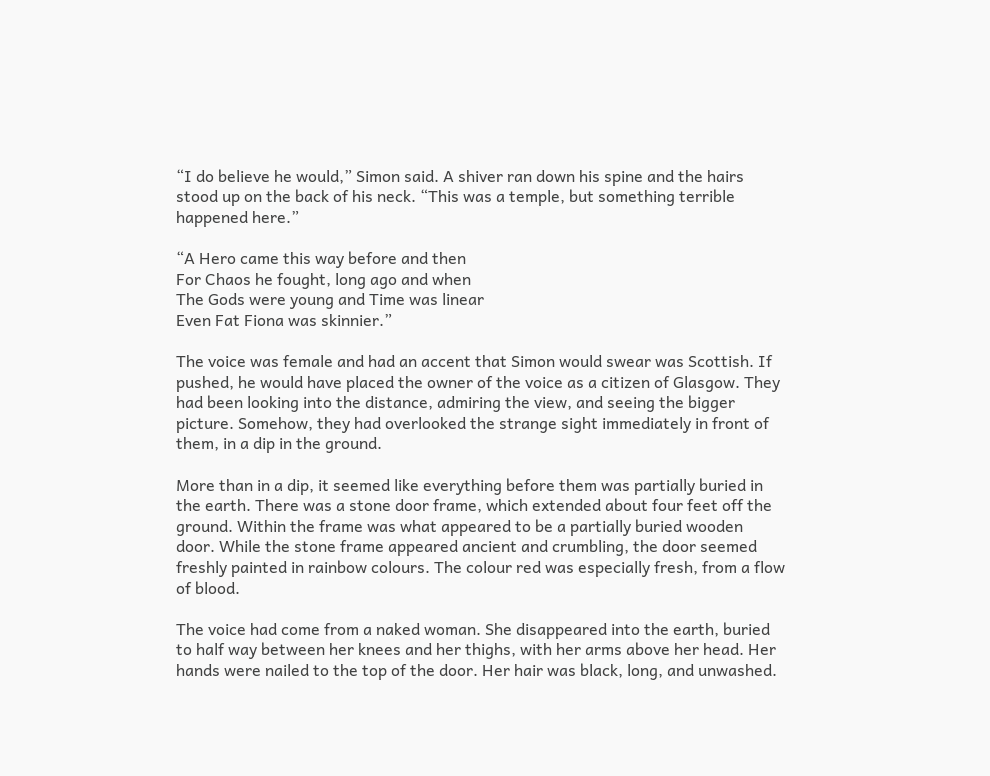“I do believe he would,” Simon said. A shiver ran down his spine and the hairs stood up on the back of his neck. “This was a temple, but something terrible happened here.”

“A Hero came this way before and then
For Chaos he fought, long ago and when
The Gods were young and Time was linear
Even Fat Fiona was skinnier.”

The voice was female and had an accent that Simon would swear was Scottish. If pushed, he would have placed the owner of the voice as a citizen of Glasgow. They had been looking into the distance, admiring the view, and seeing the bigger picture. Somehow, they had overlooked the strange sight immediately in front of them, in a dip in the ground.

More than in a dip, it seemed like everything before them was partially buried in the earth. There was a stone door frame, which extended about four feet off the ground. Within the frame was what appeared to be a partially buried wooden door. While the stone frame appeared ancient and crumbling, the door seemed freshly painted in rainbow colours. The colour red was especially fresh, from a flow of blood.

The voice had come from a naked woman. She disappeared into the earth, buried to half way between her knees and her thighs, with her arms above her head. Her hands were nailed to the top of the door. Her hair was black, long, and unwashed.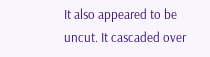It also appeared to be uncut. It cascaded over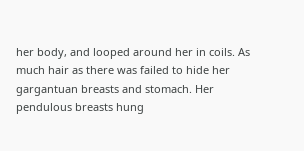her body, and looped around her in coils. As much hair as there was failed to hide her gargantuan breasts and stomach. Her pendulous breasts hung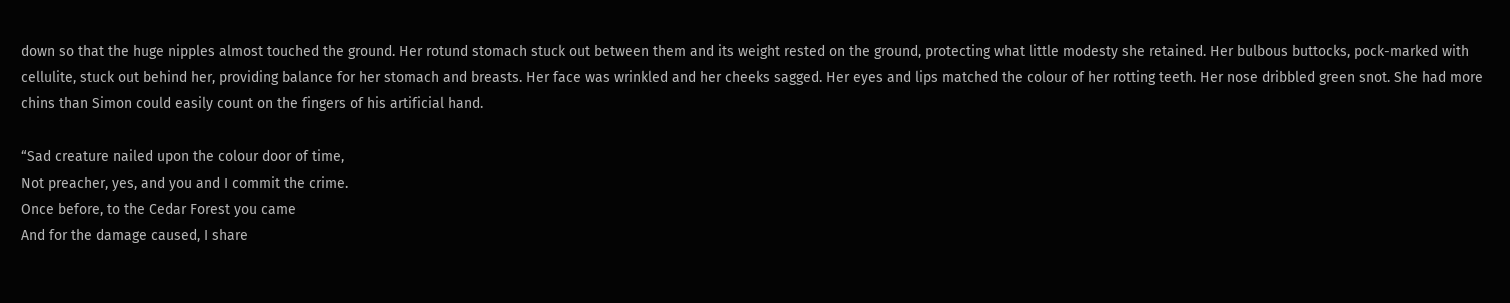down so that the huge nipples almost touched the ground. Her rotund stomach stuck out between them and its weight rested on the ground, protecting what little modesty she retained. Her bulbous buttocks, pock-marked with cellulite, stuck out behind her, providing balance for her stomach and breasts. Her face was wrinkled and her cheeks sagged. Her eyes and lips matched the colour of her rotting teeth. Her nose dribbled green snot. She had more chins than Simon could easily count on the fingers of his artificial hand.

“Sad creature nailed upon the colour door of time,
Not preacher, yes, and you and I commit the crime.
Once before, to the Cedar Forest you came
And for the damage caused, I share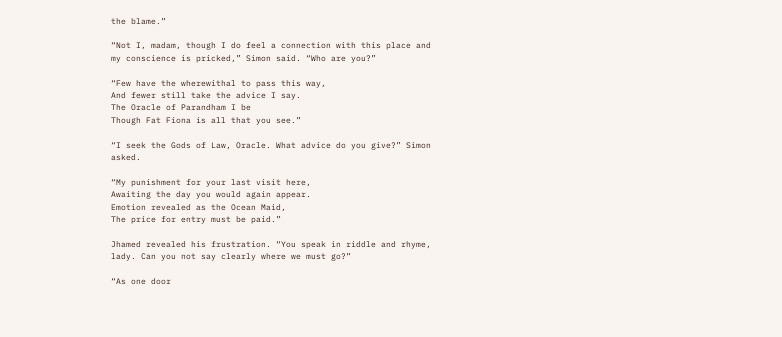the blame.”

“Not I, madam, though I do feel a connection with this place and my conscience is pricked,” Simon said. “Who are you?”

“Few have the wherewithal to pass this way,
And fewer still take the advice I say.
The Oracle of Parandham I be
Though Fat Fiona is all that you see.”

“I seek the Gods of Law, Oracle. What advice do you give?” Simon asked.

“My punishment for your last visit here,
Awaiting the day you would again appear.
Emotion revealed as the Ocean Maid,
The price for entry must be paid.”

Jhamed revealed his frustration. “You speak in riddle and rhyme, lady. Can you not say clearly where we must go?”

“As one door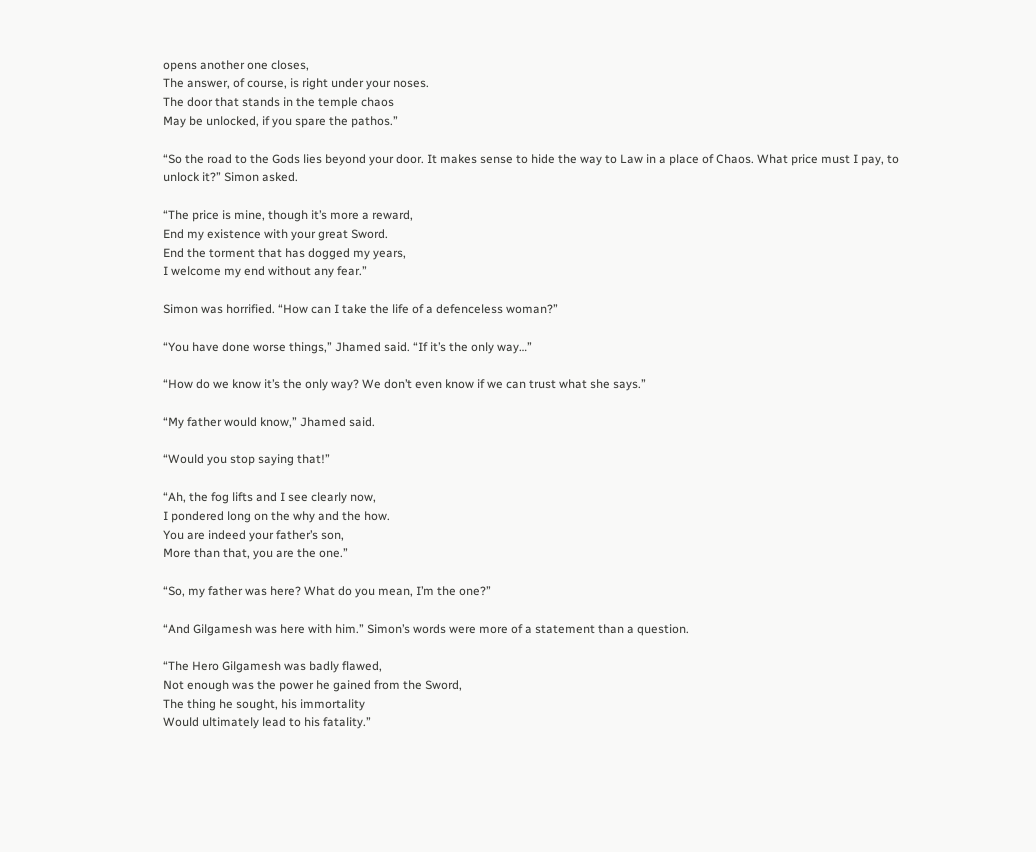opens another one closes,
The answer, of course, is right under your noses.
The door that stands in the temple chaos
May be unlocked, if you spare the pathos.”

“So the road to the Gods lies beyond your door. It makes sense to hide the way to Law in a place of Chaos. What price must I pay, to unlock it?” Simon asked.

“The price is mine, though it’s more a reward,
End my existence with your great Sword.
End the torment that has dogged my years,
I welcome my end without any fear.”

Simon was horrified. “How can I take the life of a defenceless woman?”

“You have done worse things,” Jhamed said. “If it’s the only way…”

“How do we know it’s the only way? We don’t even know if we can trust what she says.”

“My father would know,” Jhamed said.

“Would you stop saying that!”

“Ah, the fog lifts and I see clearly now,
I pondered long on the why and the how.
You are indeed your father’s son,
More than that, you are the one.”

“So, my father was here? What do you mean, I’m the one?”

“And Gilgamesh was here with him.” Simon’s words were more of a statement than a question.

“The Hero Gilgamesh was badly flawed,
Not enough was the power he gained from the Sword,
The thing he sought, his immortality
Would ultimately lead to his fatality.”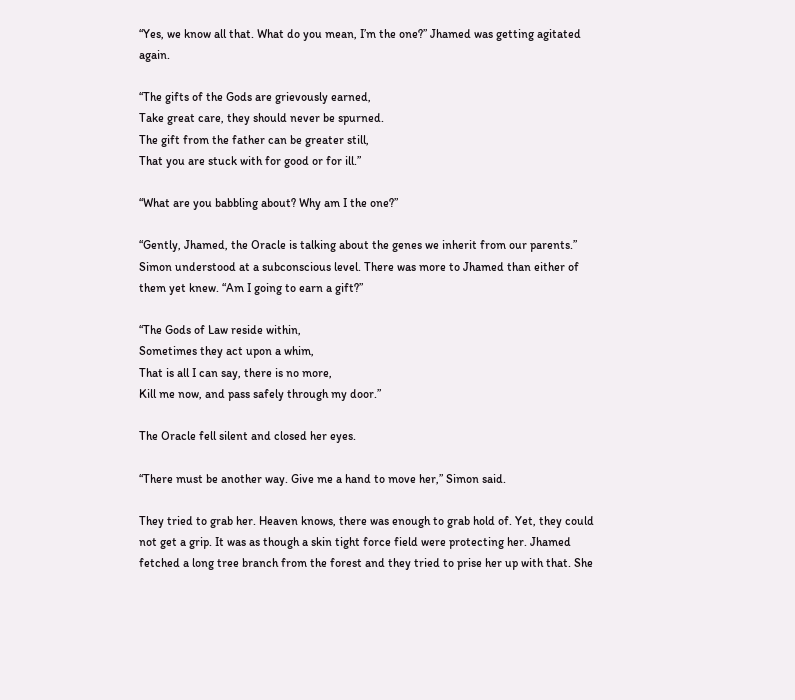“Yes, we know all that. What do you mean, I’m the one?” Jhamed was getting agitated again.

“The gifts of the Gods are grievously earned,
Take great care, they should never be spurned.
The gift from the father can be greater still,
That you are stuck with for good or for ill.”

“What are you babbling about? Why am I the one?”

“Gently, Jhamed, the Oracle is talking about the genes we inherit from our parents.” Simon understood at a subconscious level. There was more to Jhamed than either of them yet knew. “Am I going to earn a gift?”

“The Gods of Law reside within,
Sometimes they act upon a whim,
That is all I can say, there is no more,
Kill me now, and pass safely through my door.”

The Oracle fell silent and closed her eyes.

“There must be another way. Give me a hand to move her,” Simon said.

They tried to grab her. Heaven knows, there was enough to grab hold of. Yet, they could not get a grip. It was as though a skin tight force field were protecting her. Jhamed fetched a long tree branch from the forest and they tried to prise her up with that. She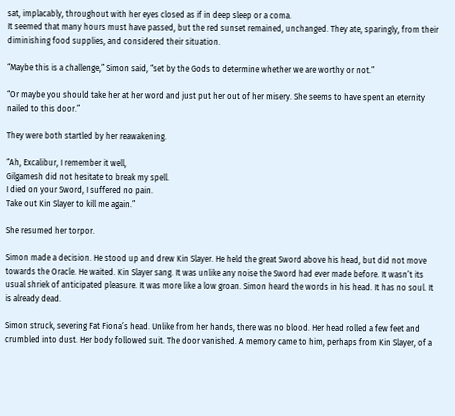sat, implacably, throughout with her eyes closed as if in deep sleep or a coma.
It seemed that many hours must have passed, but the red sunset remained, unchanged. They ate, sparingly, from their diminishing food supplies, and considered their situation.

“Maybe this is a challenge,” Simon said, “set by the Gods to determine whether we are worthy or not.”

“Or maybe you should take her at her word and just put her out of her misery. She seems to have spent an eternity nailed to this door.”

They were both startled by her reawakening.

“Ah, Excalibur, I remember it well,
Gilgamesh did not hesitate to break my spell.
I died on your Sword, I suffered no pain.
Take out Kin Slayer to kill me again.”

She resumed her torpor.

Simon made a decision. He stood up and drew Kin Slayer. He held the great Sword above his head, but did not move towards the Oracle. He waited. Kin Slayer sang. It was unlike any noise the Sword had ever made before. It wasn’t its usual shriek of anticipated pleasure. It was more like a low groan. Simon heard the words in his head. It has no soul. It is already dead.

Simon struck, severing Fat Fiona’s head. Unlike from her hands, there was no blood. Her head rolled a few feet and crumbled into dust. Her body followed suit. The door vanished. A memory came to him, perhaps from Kin Slayer, of a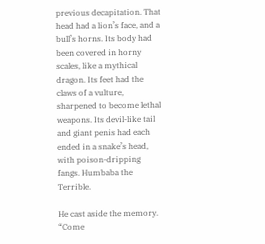previous decapitation. That head had a lion’s face, and a bull’s horns. Its body had been covered in horny scales, like a mythical dragon. Its feet had the claws of a vulture, sharpened to become lethal weapons. Its devil-like tail and giant penis had each ended in a snake’s head, with poison-dripping fangs. Humbaba the Terrible.

He cast aside the memory. “Come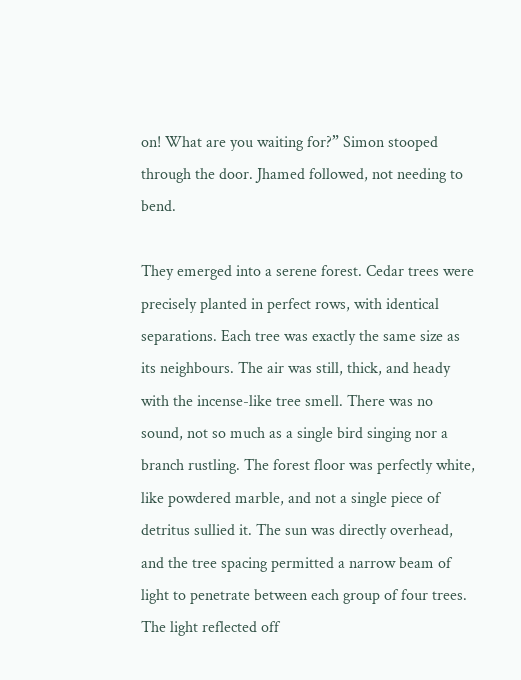on! What are you waiting for?” Simon stooped through the door. Jhamed followed, not needing to bend.

They emerged into a serene forest. Cedar trees were precisely planted in perfect rows, with identical separations. Each tree was exactly the same size as its neighbours. The air was still, thick, and heady with the incense-like tree smell. There was no sound, not so much as a single bird singing nor a branch rustling. The forest floor was perfectly white, like powdered marble, and not a single piece of detritus sullied it. The sun was directly overhead, and the tree spacing permitted a narrow beam of light to penetrate between each group of four trees. The light reflected off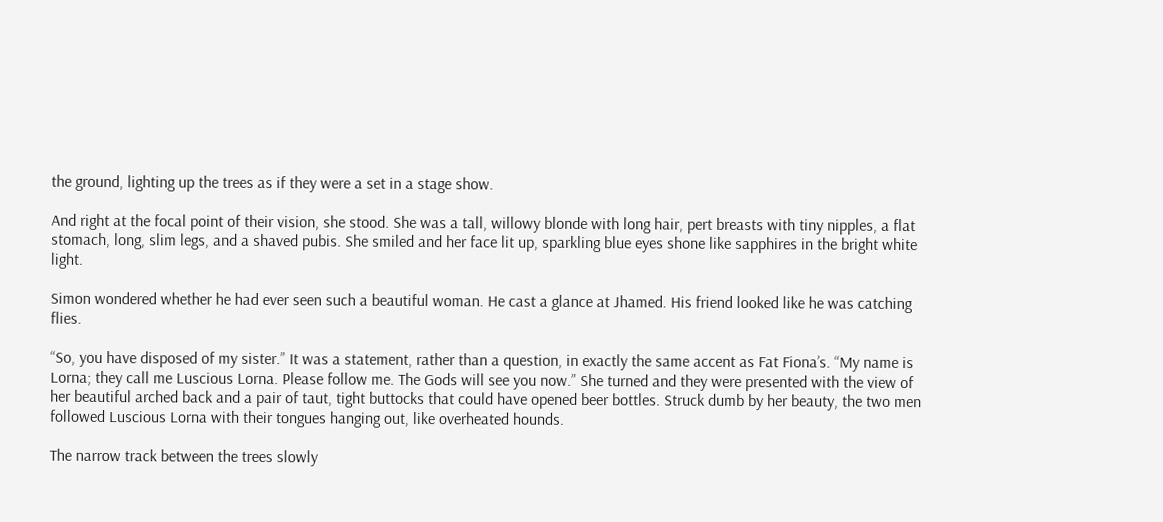the ground, lighting up the trees as if they were a set in a stage show.

And right at the focal point of their vision, she stood. She was a tall, willowy blonde with long hair, pert breasts with tiny nipples, a flat stomach, long, slim legs, and a shaved pubis. She smiled and her face lit up, sparkling blue eyes shone like sapphires in the bright white light.

Simon wondered whether he had ever seen such a beautiful woman. He cast a glance at Jhamed. His friend looked like he was catching flies.

“So, you have disposed of my sister.” It was a statement, rather than a question, in exactly the same accent as Fat Fiona’s. “My name is Lorna; they call me Luscious Lorna. Please follow me. The Gods will see you now.” She turned and they were presented with the view of her beautiful arched back and a pair of taut, tight buttocks that could have opened beer bottles. Struck dumb by her beauty, the two men followed Luscious Lorna with their tongues hanging out, like overheated hounds.

The narrow track between the trees slowly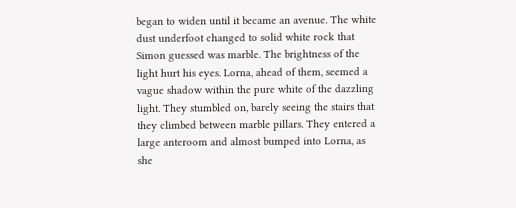began to widen until it became an avenue. The white dust underfoot changed to solid white rock that Simon guessed was marble. The brightness of the light hurt his eyes. Lorna, ahead of them, seemed a vague shadow within the pure white of the dazzling light. They stumbled on, barely seeing the stairs that they climbed between marble pillars. They entered a large anteroom and almost bumped into Lorna, as she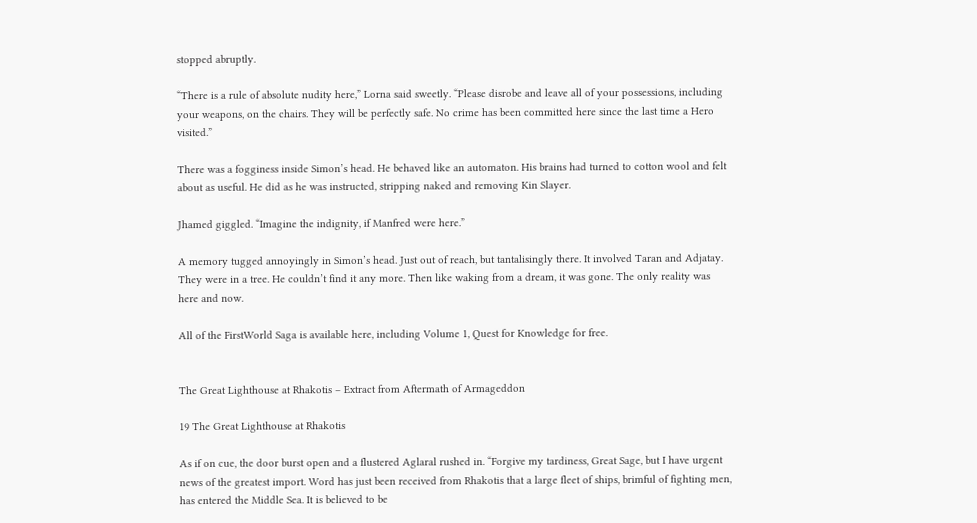stopped abruptly.

“There is a rule of absolute nudity here,” Lorna said sweetly. “Please disrobe and leave all of your possessions, including your weapons, on the chairs. They will be perfectly safe. No crime has been committed here since the last time a Hero visited.”

There was a fogginess inside Simon’s head. He behaved like an automaton. His brains had turned to cotton wool and felt about as useful. He did as he was instructed, stripping naked and removing Kin Slayer.

Jhamed giggled. “Imagine the indignity, if Manfred were here.”

A memory tugged annoyingly in Simon’s head. Just out of reach, but tantalisingly there. It involved Taran and Adjatay. They were in a tree. He couldn’t find it any more. Then like waking from a dream, it was gone. The only reality was here and now.

All of the FirstWorld Saga is available here, including Volume 1, Quest for Knowledge for free.


The Great Lighthouse at Rhakotis – Extract from Aftermath of Armageddon

19 The Great Lighthouse at Rhakotis

As if on cue, the door burst open and a flustered Aglaral rushed in. “Forgive my tardiness, Great Sage, but I have urgent news of the greatest import. Word has just been received from Rhakotis that a large fleet of ships, brimful of fighting men, has entered the Middle Sea. It is believed to be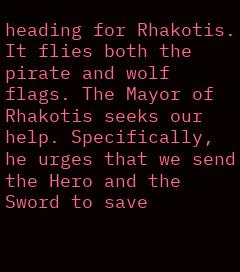heading for Rhakotis. It flies both the pirate and wolf flags. The Mayor of Rhakotis seeks our help. Specifically, he urges that we send the Hero and the Sword to save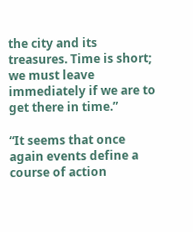the city and its treasures. Time is short; we must leave immediately if we are to get there in time.”

“It seems that once again events define a course of action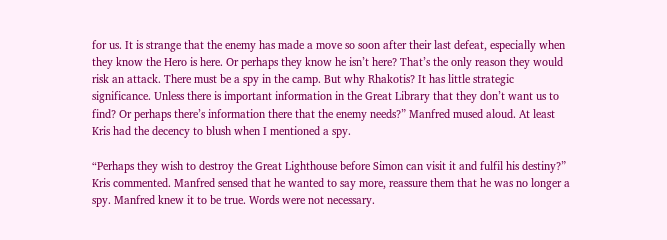for us. It is strange that the enemy has made a move so soon after their last defeat, especially when they know the Hero is here. Or perhaps they know he isn’t here? That’s the only reason they would risk an attack. There must be a spy in the camp. But why Rhakotis? It has little strategic significance. Unless there is important information in the Great Library that they don’t want us to find? Or perhaps there’s information there that the enemy needs?” Manfred mused aloud. At least Kris had the decency to blush when I mentioned a spy.

“Perhaps they wish to destroy the Great Lighthouse before Simon can visit it and fulfil his destiny?” Kris commented. Manfred sensed that he wanted to say more, reassure them that he was no longer a spy. Manfred knew it to be true. Words were not necessary.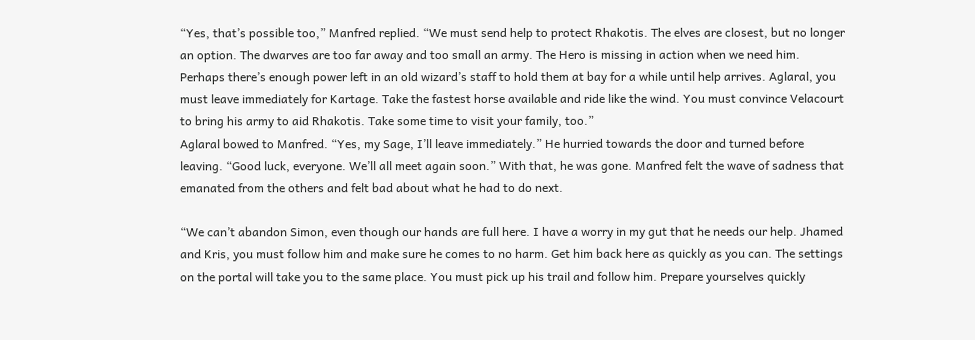“Yes, that’s possible too,” Manfred replied. “We must send help to protect Rhakotis. The elves are closest, but no longer an option. The dwarves are too far away and too small an army. The Hero is missing in action when we need him. Perhaps there’s enough power left in an old wizard’s staff to hold them at bay for a while until help arrives. Aglaral, you must leave immediately for Kartage. Take the fastest horse available and ride like the wind. You must convince Velacourt to bring his army to aid Rhakotis. Take some time to visit your family, too.”
Aglaral bowed to Manfred. “Yes, my Sage, I’ll leave immediately.” He hurried towards the door and turned before leaving. “Good luck, everyone. We’ll all meet again soon.” With that, he was gone. Manfred felt the wave of sadness that emanated from the others and felt bad about what he had to do next.

“We can’t abandon Simon, even though our hands are full here. I have a worry in my gut that he needs our help. Jhamed and Kris, you must follow him and make sure he comes to no harm. Get him back here as quickly as you can. The settings on the portal will take you to the same place. You must pick up his trail and follow him. Prepare yourselves quickly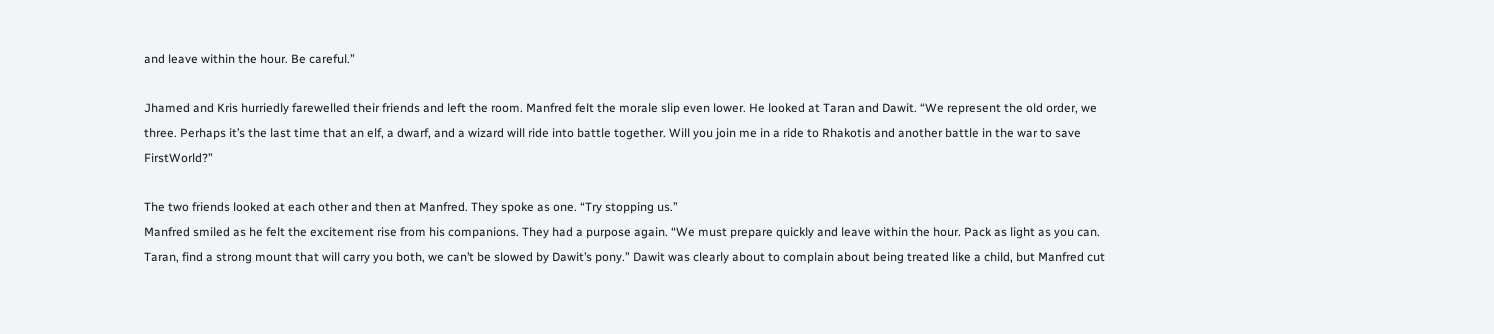and leave within the hour. Be careful.”

Jhamed and Kris hurriedly farewelled their friends and left the room. Manfred felt the morale slip even lower. He looked at Taran and Dawit. “We represent the old order, we three. Perhaps it’s the last time that an elf, a dwarf, and a wizard will ride into battle together. Will you join me in a ride to Rhakotis and another battle in the war to save FirstWorld?”

The two friends looked at each other and then at Manfred. They spoke as one. “Try stopping us.”
Manfred smiled as he felt the excitement rise from his companions. They had a purpose again. “We must prepare quickly and leave within the hour. Pack as light as you can. Taran, find a strong mount that will carry you both, we can’t be slowed by Dawit’s pony.” Dawit was clearly about to complain about being treated like a child, but Manfred cut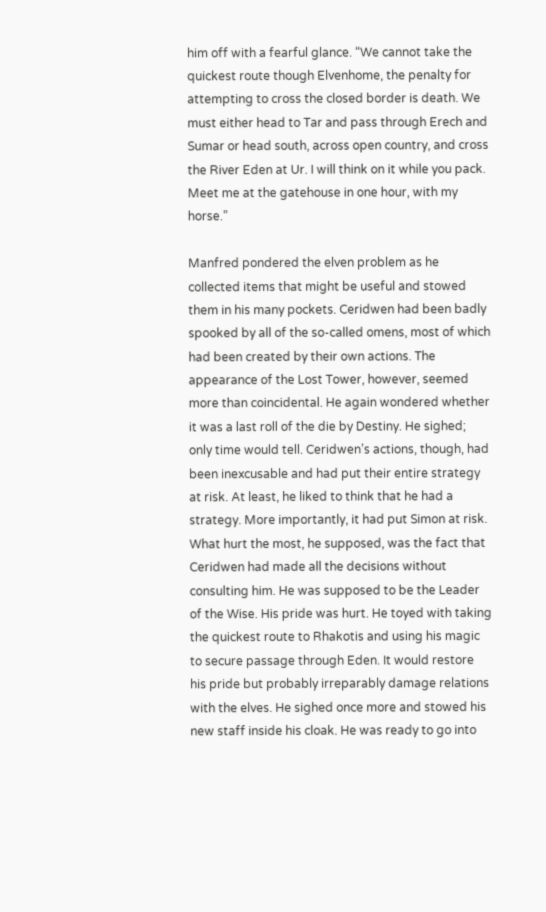him off with a fearful glance. “We cannot take the quickest route though Elvenhome, the penalty for attempting to cross the closed border is death. We must either head to Tar and pass through Erech and Sumar or head south, across open country, and cross the River Eden at Ur. I will think on it while you pack. Meet me at the gatehouse in one hour, with my horse.”

Manfred pondered the elven problem as he collected items that might be useful and stowed them in his many pockets. Ceridwen had been badly spooked by all of the so-called omens, most of which had been created by their own actions. The appearance of the Lost Tower, however, seemed more than coincidental. He again wondered whether it was a last roll of the die by Destiny. He sighed; only time would tell. Ceridwen’s actions, though, had been inexcusable and had put their entire strategy at risk. At least, he liked to think that he had a strategy. More importantly, it had put Simon at risk. What hurt the most, he supposed, was the fact that Ceridwen had made all the decisions without consulting him. He was supposed to be the Leader of the Wise. His pride was hurt. He toyed with taking the quickest route to Rhakotis and using his magic to secure passage through Eden. It would restore his pride but probably irreparably damage relations with the elves. He sighed once more and stowed his new staff inside his cloak. He was ready to go into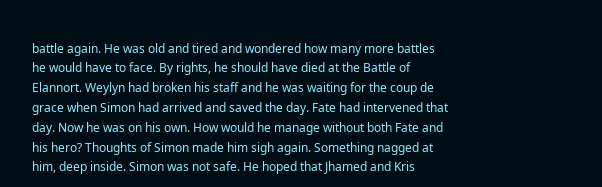battle again. He was old and tired and wondered how many more battles he would have to face. By rights, he should have died at the Battle of Elannort. Weylyn had broken his staff and he was waiting for the coup de grace when Simon had arrived and saved the day. Fate had intervened that day. Now he was on his own. How would he manage without both Fate and his hero? Thoughts of Simon made him sigh again. Something nagged at him, deep inside. Simon was not safe. He hoped that Jhamed and Kris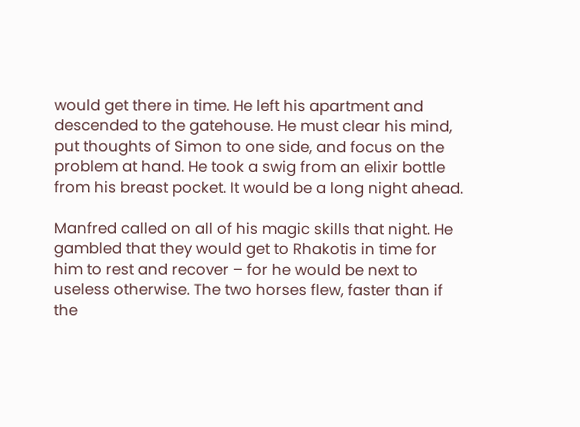would get there in time. He left his apartment and descended to the gatehouse. He must clear his mind, put thoughts of Simon to one side, and focus on the problem at hand. He took a swig from an elixir bottle from his breast pocket. It would be a long night ahead.

Manfred called on all of his magic skills that night. He gambled that they would get to Rhakotis in time for him to rest and recover – for he would be next to useless otherwise. The two horses flew, faster than if the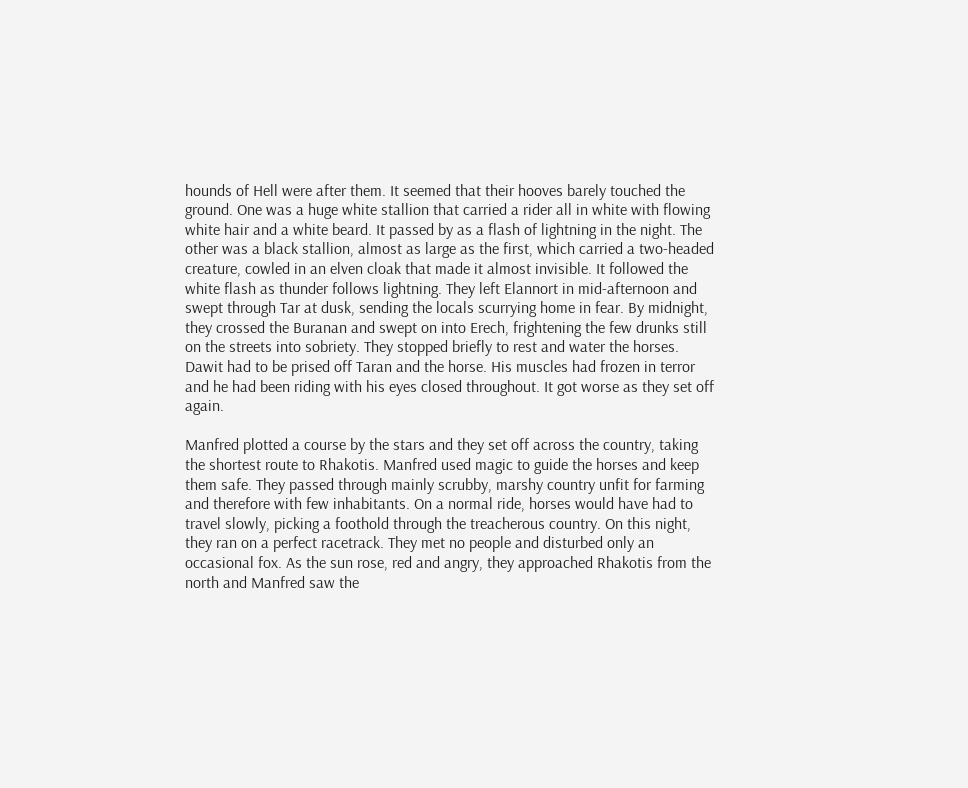hounds of Hell were after them. It seemed that their hooves barely touched the ground. One was a huge white stallion that carried a rider all in white with flowing white hair and a white beard. It passed by as a flash of lightning in the night. The other was a black stallion, almost as large as the first, which carried a two-headed creature, cowled in an elven cloak that made it almost invisible. It followed the white flash as thunder follows lightning. They left Elannort in mid-afternoon and swept through Tar at dusk, sending the locals scurrying home in fear. By midnight, they crossed the Buranan and swept on into Erech, frightening the few drunks still on the streets into sobriety. They stopped briefly to rest and water the horses. Dawit had to be prised off Taran and the horse. His muscles had frozen in terror and he had been riding with his eyes closed throughout. It got worse as they set off again.

Manfred plotted a course by the stars and they set off across the country, taking the shortest route to Rhakotis. Manfred used magic to guide the horses and keep them safe. They passed through mainly scrubby, marshy country unfit for farming and therefore with few inhabitants. On a normal ride, horses would have had to travel slowly, picking a foothold through the treacherous country. On this night, they ran on a perfect racetrack. They met no people and disturbed only an occasional fox. As the sun rose, red and angry, they approached Rhakotis from the north and Manfred saw the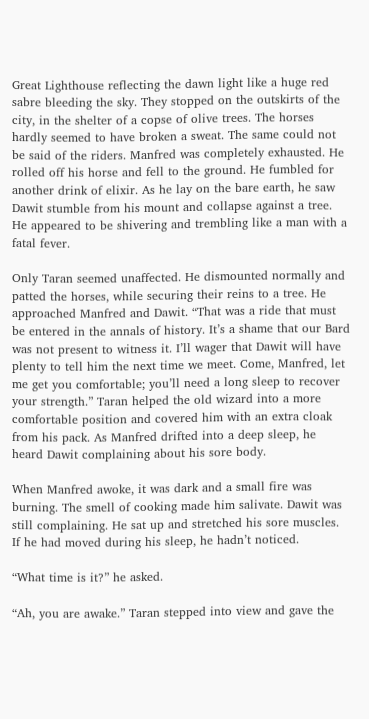Great Lighthouse reflecting the dawn light like a huge red sabre bleeding the sky. They stopped on the outskirts of the city, in the shelter of a copse of olive trees. The horses hardly seemed to have broken a sweat. The same could not be said of the riders. Manfred was completely exhausted. He rolled off his horse and fell to the ground. He fumbled for another drink of elixir. As he lay on the bare earth, he saw Dawit stumble from his mount and collapse against a tree. He appeared to be shivering and trembling like a man with a fatal fever.

Only Taran seemed unaffected. He dismounted normally and patted the horses, while securing their reins to a tree. He approached Manfred and Dawit. “That was a ride that must be entered in the annals of history. It’s a shame that our Bard was not present to witness it. I’ll wager that Dawit will have plenty to tell him the next time we meet. Come, Manfred, let me get you comfortable; you’ll need a long sleep to recover your strength.” Taran helped the old wizard into a more comfortable position and covered him with an extra cloak from his pack. As Manfred drifted into a deep sleep, he heard Dawit complaining about his sore body.

When Manfred awoke, it was dark and a small fire was burning. The smell of cooking made him salivate. Dawit was still complaining. He sat up and stretched his sore muscles. If he had moved during his sleep, he hadn’t noticed.

“What time is it?” he asked.

“Ah, you are awake.” Taran stepped into view and gave the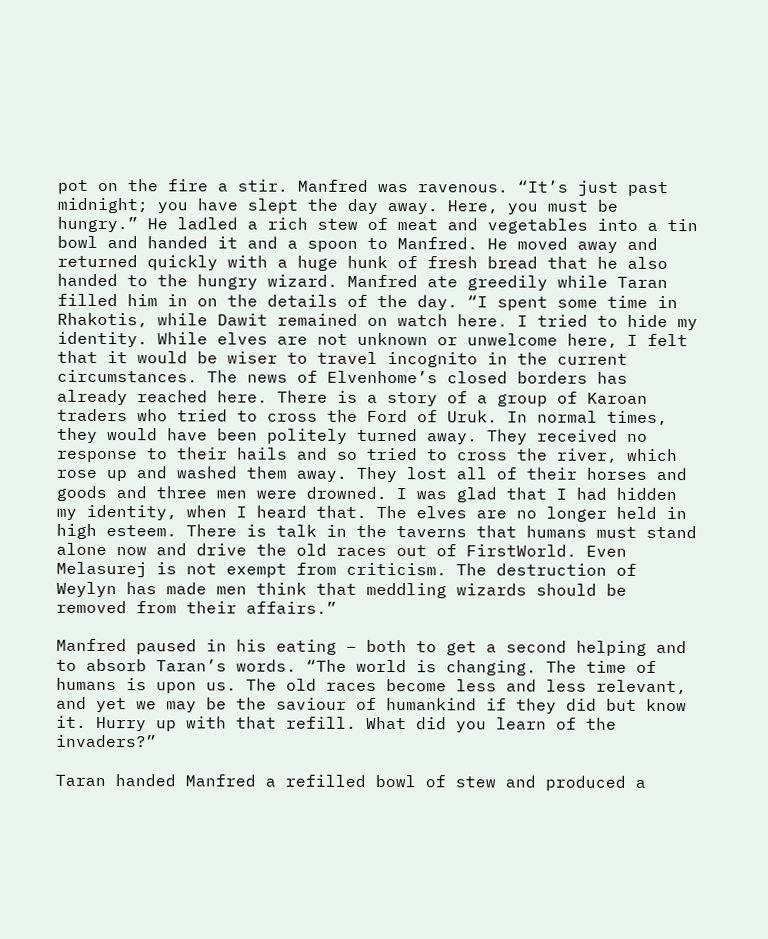pot on the fire a stir. Manfred was ravenous. “It’s just past midnight; you have slept the day away. Here, you must be hungry.” He ladled a rich stew of meat and vegetables into a tin bowl and handed it and a spoon to Manfred. He moved away and returned quickly with a huge hunk of fresh bread that he also handed to the hungry wizard. Manfred ate greedily while Taran filled him in on the details of the day. “I spent some time in Rhakotis, while Dawit remained on watch here. I tried to hide my identity. While elves are not unknown or unwelcome here, I felt that it would be wiser to travel incognito in the current circumstances. The news of Elvenhome’s closed borders has already reached here. There is a story of a group of Karoan traders who tried to cross the Ford of Uruk. In normal times, they would have been politely turned away. They received no response to their hails and so tried to cross the river, which rose up and washed them away. They lost all of their horses and goods and three men were drowned. I was glad that I had hidden my identity, when I heard that. The elves are no longer held in high esteem. There is talk in the taverns that humans must stand alone now and drive the old races out of FirstWorld. Even Melasurej is not exempt from criticism. The destruction of Weylyn has made men think that meddling wizards should be removed from their affairs.”

Manfred paused in his eating – both to get a second helping and to absorb Taran’s words. “The world is changing. The time of humans is upon us. The old races become less and less relevant, and yet we may be the saviour of humankind if they did but know it. Hurry up with that refill. What did you learn of the invaders?”

Taran handed Manfred a refilled bowl of stew and produced a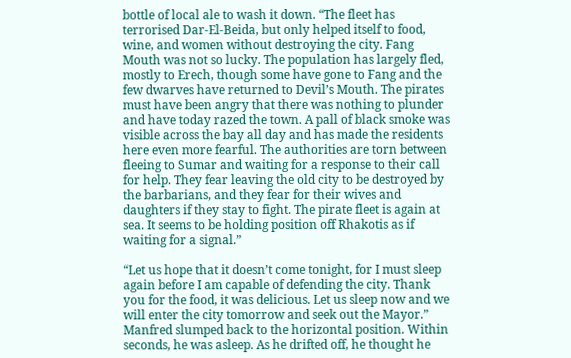bottle of local ale to wash it down. “The fleet has terrorised Dar-El-Beida, but only helped itself to food, wine, and women without destroying the city. Fang Mouth was not so lucky. The population has largely fled, mostly to Erech, though some have gone to Fang and the few dwarves have returned to Devil’s Mouth. The pirates must have been angry that there was nothing to plunder and have today razed the town. A pall of black smoke was visible across the bay all day and has made the residents here even more fearful. The authorities are torn between fleeing to Sumar and waiting for a response to their call for help. They fear leaving the old city to be destroyed by the barbarians, and they fear for their wives and daughters if they stay to fight. The pirate fleet is again at sea. It seems to be holding position off Rhakotis as if waiting for a signal.”

“Let us hope that it doesn’t come tonight, for I must sleep again before I am capable of defending the city. Thank you for the food, it was delicious. Let us sleep now and we will enter the city tomorrow and seek out the Mayor.” Manfred slumped back to the horizontal position. Within seconds, he was asleep. As he drifted off, he thought he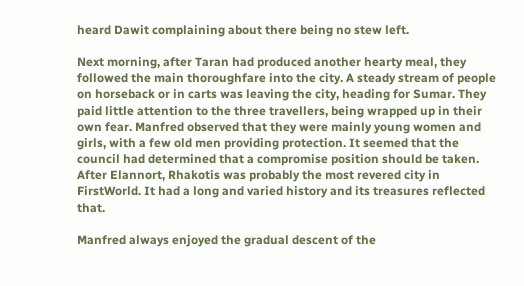heard Dawit complaining about there being no stew left.

Next morning, after Taran had produced another hearty meal, they followed the main thoroughfare into the city. A steady stream of people on horseback or in carts was leaving the city, heading for Sumar. They paid little attention to the three travellers, being wrapped up in their own fear. Manfred observed that they were mainly young women and girls, with a few old men providing protection. It seemed that the council had determined that a compromise position should be taken. After Elannort, Rhakotis was probably the most revered city in FirstWorld. It had a long and varied history and its treasures reflected that.

Manfred always enjoyed the gradual descent of the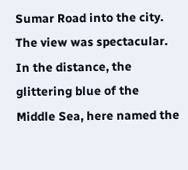Sumar Road into the city. The view was spectacular. In the distance, the glittering blue of the Middle Sea, here named the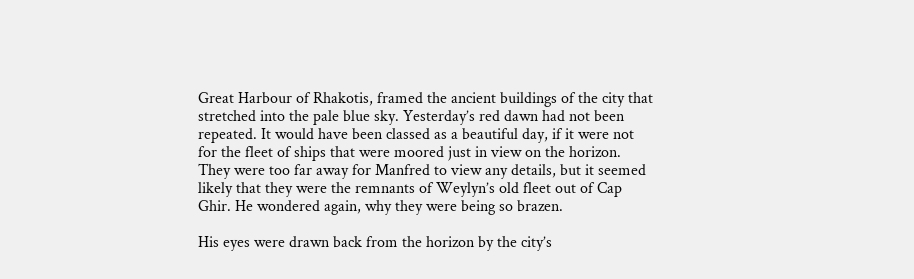Great Harbour of Rhakotis, framed the ancient buildings of the city that stretched into the pale blue sky. Yesterday’s red dawn had not been repeated. It would have been classed as a beautiful day, if it were not for the fleet of ships that were moored just in view on the horizon. They were too far away for Manfred to view any details, but it seemed likely that they were the remnants of Weylyn’s old fleet out of Cap Ghir. He wondered again, why they were being so brazen.

His eyes were drawn back from the horizon by the city’s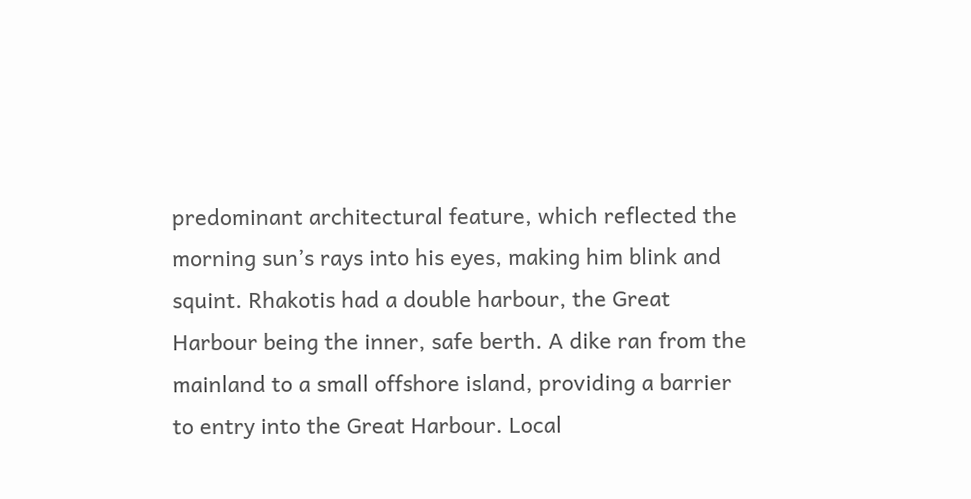predominant architectural feature, which reflected the morning sun’s rays into his eyes, making him blink and squint. Rhakotis had a double harbour, the Great Harbour being the inner, safe berth. A dike ran from the mainland to a small offshore island, providing a barrier to entry into the Great Harbour. Local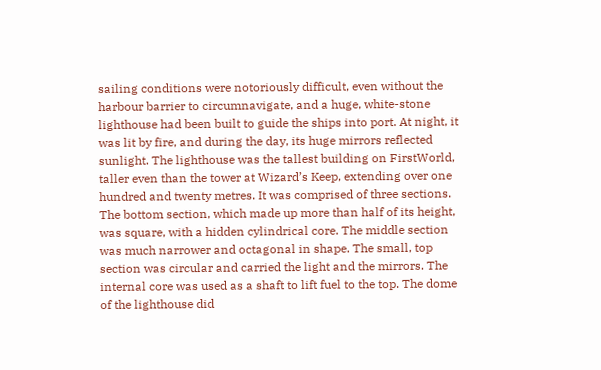sailing conditions were notoriously difficult, even without the harbour barrier to circumnavigate, and a huge, white-stone lighthouse had been built to guide the ships into port. At night, it was lit by fire, and during the day, its huge mirrors reflected sunlight. The lighthouse was the tallest building on FirstWorld, taller even than the tower at Wizard’s Keep, extending over one hundred and twenty metres. It was comprised of three sections. The bottom section, which made up more than half of its height, was square, with a hidden cylindrical core. The middle section was much narrower and octagonal in shape. The small, top section was circular and carried the light and the mirrors. The internal core was used as a shaft to lift fuel to the top. The dome of the lighthouse did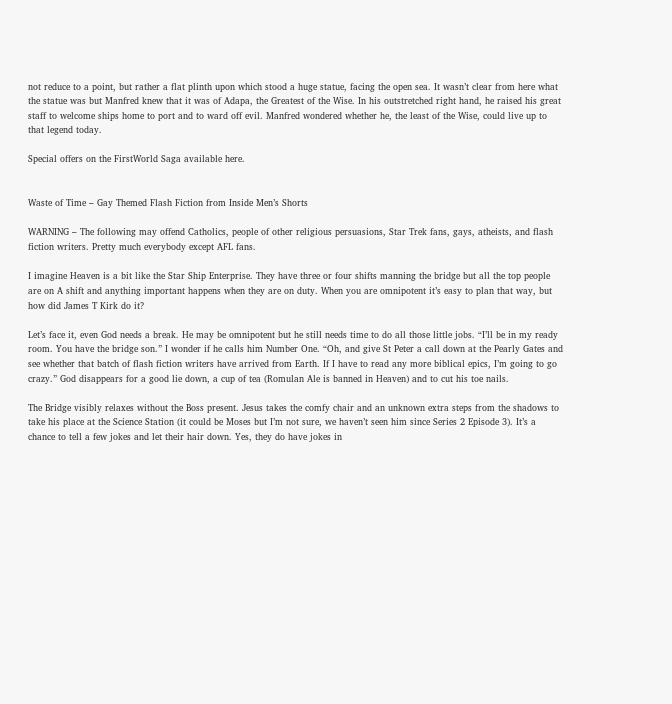not reduce to a point, but rather a flat plinth upon which stood a huge statue, facing the open sea. It wasn’t clear from here what the statue was but Manfred knew that it was of Adapa, the Greatest of the Wise. In his outstretched right hand, he raised his great staff to welcome ships home to port and to ward off evil. Manfred wondered whether he, the least of the Wise, could live up to that legend today.

Special offers on the FirstWorld Saga available here.


Waste of Time – Gay Themed Flash Fiction from Inside Men’s Shorts

WARNING – The following may offend Catholics, people of other religious persuasions, Star Trek fans, gays, atheists, and flash fiction writers. Pretty much everybody except AFL fans.

I imagine Heaven is a bit like the Star Ship Enterprise. They have three or four shifts manning the bridge but all the top people are on A shift and anything important happens when they are on duty. When you are omnipotent it’s easy to plan that way, but how did James T Kirk do it?

Let’s face it, even God needs a break. He may be omnipotent but he still needs time to do all those little jobs. “I’ll be in my ready room. You have the bridge son.” I wonder if he calls him Number One. “Oh, and give St Peter a call down at the Pearly Gates and see whether that batch of flash fiction writers have arrived from Earth. If I have to read any more biblical epics, I’m going to go crazy.” God disappears for a good lie down, a cup of tea (Romulan Ale is banned in Heaven) and to cut his toe nails.

The Bridge visibly relaxes without the Boss present. Jesus takes the comfy chair and an unknown extra steps from the shadows to take his place at the Science Station (it could be Moses but I’m not sure, we haven’t seen him since Series 2 Episode 3). It’s a chance to tell a few jokes and let their hair down. Yes, they do have jokes in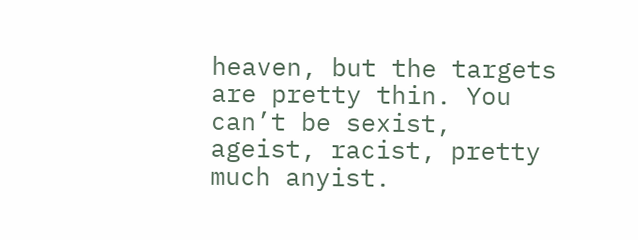heaven, but the targets are pretty thin. You can’t be sexist, ageist, racist, pretty much anyist.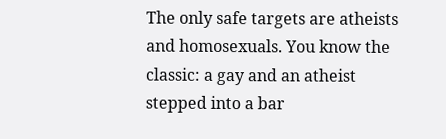The only safe targets are atheists and homosexuals. You know the classic: a gay and an atheist stepped into a bar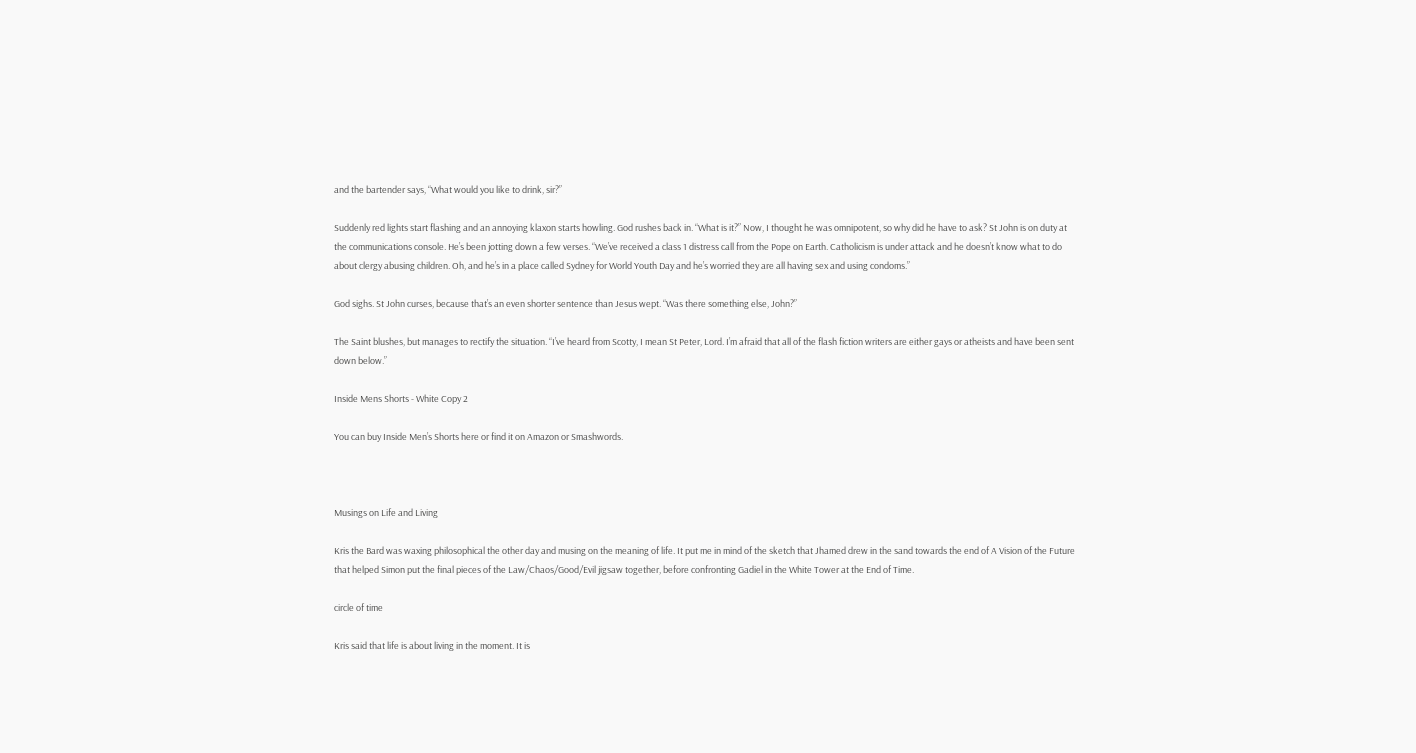and the bartender says, “What would you like to drink, sir?”

Suddenly red lights start flashing and an annoying klaxon starts howling. God rushes back in. “What is it?” Now, I thought he was omnipotent, so why did he have to ask? St John is on duty at the communications console. He’s been jotting down a few verses. “We’ve received a class 1 distress call from the Pope on Earth. Catholicism is under attack and he doesn’t know what to do about clergy abusing children. Oh, and he’s in a place called Sydney for World Youth Day and he’s worried they are all having sex and using condoms.”

God sighs. St John curses, because that’s an even shorter sentence than Jesus wept. “Was there something else, John?”

The Saint blushes, but manages to rectify the situation. “I’ve heard from Scotty, I mean St Peter, Lord. I’m afraid that all of the flash fiction writers are either gays or atheists and have been sent down below.”

Inside Mens Shorts - White Copy 2

You can buy Inside Men’s Shorts here or find it on Amazon or Smashwords.



Musings on Life and Living

Kris the Bard was waxing philosophical the other day and musing on the meaning of life. It put me in mind of the sketch that Jhamed drew in the sand towards the end of A Vision of the Future that helped Simon put the final pieces of the Law/Chaos/Good/Evil jigsaw together, before confronting Gadiel in the White Tower at the End of Time.

circle of time

Kris said that life is about living in the moment. It is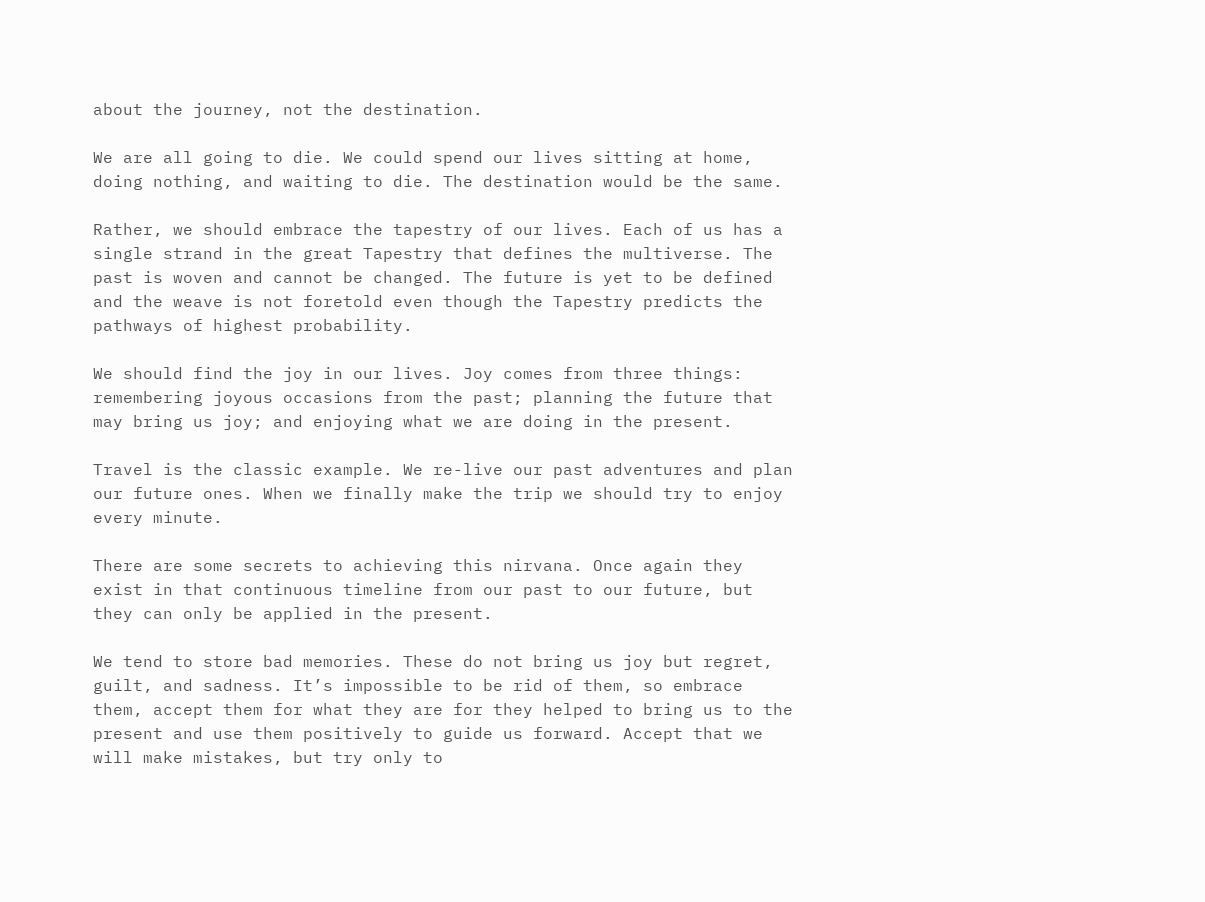about the journey, not the destination.

We are all going to die. We could spend our lives sitting at home, doing nothing, and waiting to die. The destination would be the same.

Rather, we should embrace the tapestry of our lives. Each of us has a single strand in the great Tapestry that defines the multiverse. The past is woven and cannot be changed. The future is yet to be defined and the weave is not foretold even though the Tapestry predicts the pathways of highest probability.

We should find the joy in our lives. Joy comes from three things: remembering joyous occasions from the past; planning the future that may bring us joy; and enjoying what we are doing in the present.

Travel is the classic example. We re-live our past adventures and plan our future ones. When we finally make the trip we should try to enjoy every minute.

There are some secrets to achieving this nirvana. Once again they exist in that continuous timeline from our past to our future, but they can only be applied in the present.

We tend to store bad memories. These do not bring us joy but regret, guilt, and sadness. It’s impossible to be rid of them, so embrace them, accept them for what they are for they helped to bring us to the present and use them positively to guide us forward. Accept that we will make mistakes, but try only to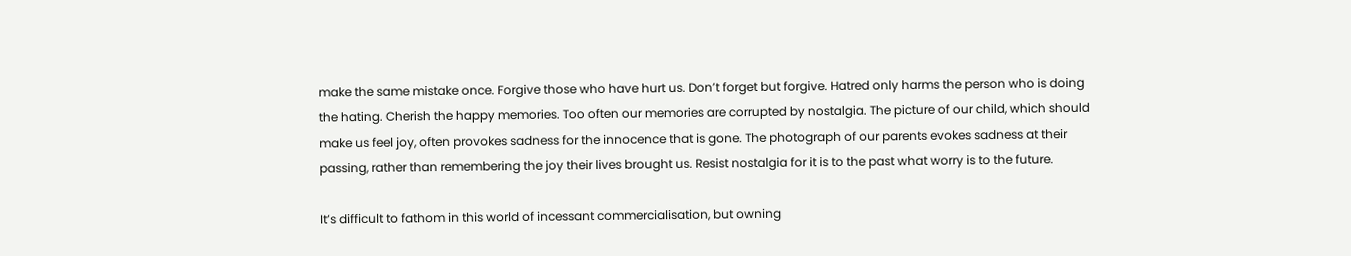make the same mistake once. Forgive those who have hurt us. Don’t forget but forgive. Hatred only harms the person who is doing the hating. Cherish the happy memories. Too often our memories are corrupted by nostalgia. The picture of our child, which should make us feel joy, often provokes sadness for the innocence that is gone. The photograph of our parents evokes sadness at their passing, rather than remembering the joy their lives brought us. Resist nostalgia for it is to the past what worry is to the future.

It’s difficult to fathom in this world of incessant commercialisation, but owning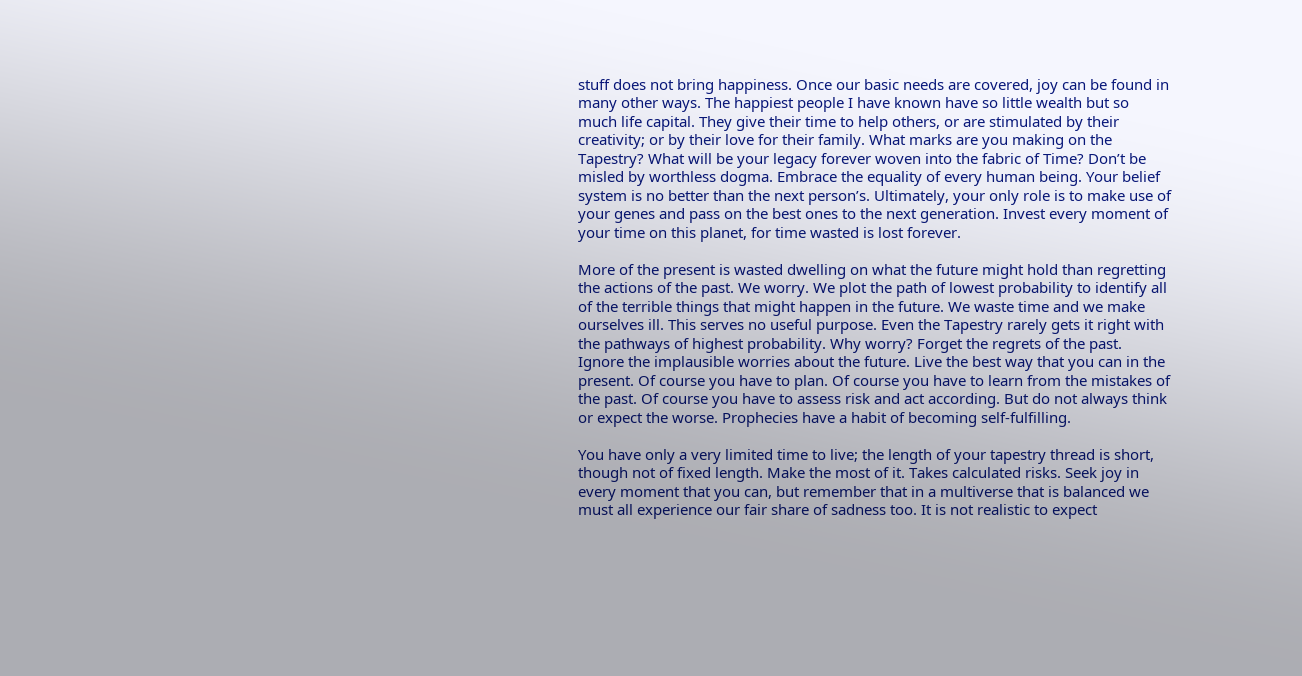stuff does not bring happiness. Once our basic needs are covered, joy can be found in many other ways. The happiest people I have known have so little wealth but so much life capital. They give their time to help others, or are stimulated by their creativity; or by their love for their family. What marks are you making on the Tapestry? What will be your legacy forever woven into the fabric of Time? Don’t be misled by worthless dogma. Embrace the equality of every human being. Your belief system is no better than the next person’s. Ultimately, your only role is to make use of your genes and pass on the best ones to the next generation. Invest every moment of your time on this planet, for time wasted is lost forever.

More of the present is wasted dwelling on what the future might hold than regretting the actions of the past. We worry. We plot the path of lowest probability to identify all of the terrible things that might happen in the future. We waste time and we make ourselves ill. This serves no useful purpose. Even the Tapestry rarely gets it right with the pathways of highest probability. Why worry? Forget the regrets of the past. Ignore the implausible worries about the future. Live the best way that you can in the present. Of course you have to plan. Of course you have to learn from the mistakes of the past. Of course you have to assess risk and act according. But do not always think or expect the worse. Prophecies have a habit of becoming self-fulfilling.

You have only a very limited time to live; the length of your tapestry thread is short, though not of fixed length. Make the most of it. Takes calculated risks. Seek joy in every moment that you can, but remember that in a multiverse that is balanced we must all experience our fair share of sadness too. It is not realistic to expect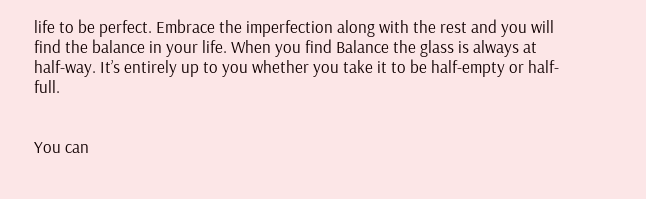life to be perfect. Embrace the imperfection along with the rest and you will find the balance in your life. When you find Balance the glass is always at half-way. It’s entirely up to you whether you take it to be half-empty or half-full.


You can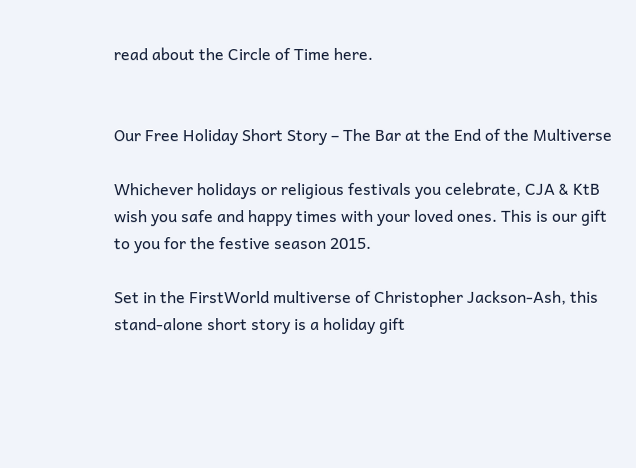read about the Circle of Time here.


Our Free Holiday Short Story – The Bar at the End of the Multiverse

Whichever holidays or religious festivals you celebrate, CJA & KtB wish you safe and happy times with your loved ones. This is our gift to you for the festive season 2015.

Set in the FirstWorld multiverse of Christopher Jackson-Ash, this stand-alone short story is a holiday gift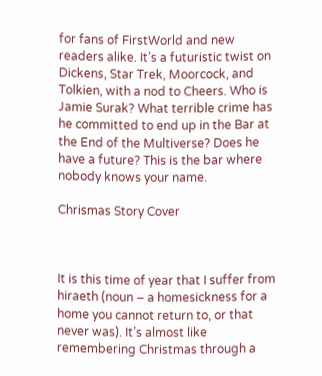for fans of FirstWorld and new readers alike. It’s a futuristic twist on Dickens, Star Trek, Moorcock, and Tolkien, with a nod to Cheers. Who is Jamie Surak? What terrible crime has he committed to end up in the Bar at the End of the Multiverse? Does he have a future? This is the bar where nobody knows your name.

Chrismas Story Cover



It is this time of year that I suffer from hiraeth (noun – a homesickness for a home you cannot return to, or that never was). It’s almost like remembering Christmas through a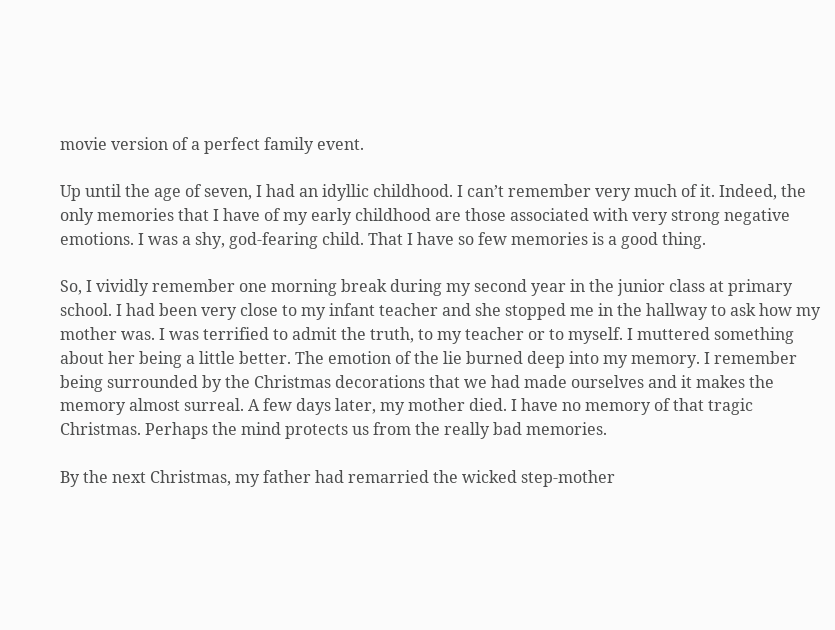movie version of a perfect family event.

Up until the age of seven, I had an idyllic childhood. I can’t remember very much of it. Indeed, the only memories that I have of my early childhood are those associated with very strong negative emotions. I was a shy, god-fearing child. That I have so few memories is a good thing.

So, I vividly remember one morning break during my second year in the junior class at primary school. I had been very close to my infant teacher and she stopped me in the hallway to ask how my mother was. I was terrified to admit the truth, to my teacher or to myself. I muttered something about her being a little better. The emotion of the lie burned deep into my memory. I remember being surrounded by the Christmas decorations that we had made ourselves and it makes the memory almost surreal. A few days later, my mother died. I have no memory of that tragic Christmas. Perhaps the mind protects us from the really bad memories.

By the next Christmas, my father had remarried the wicked step-mother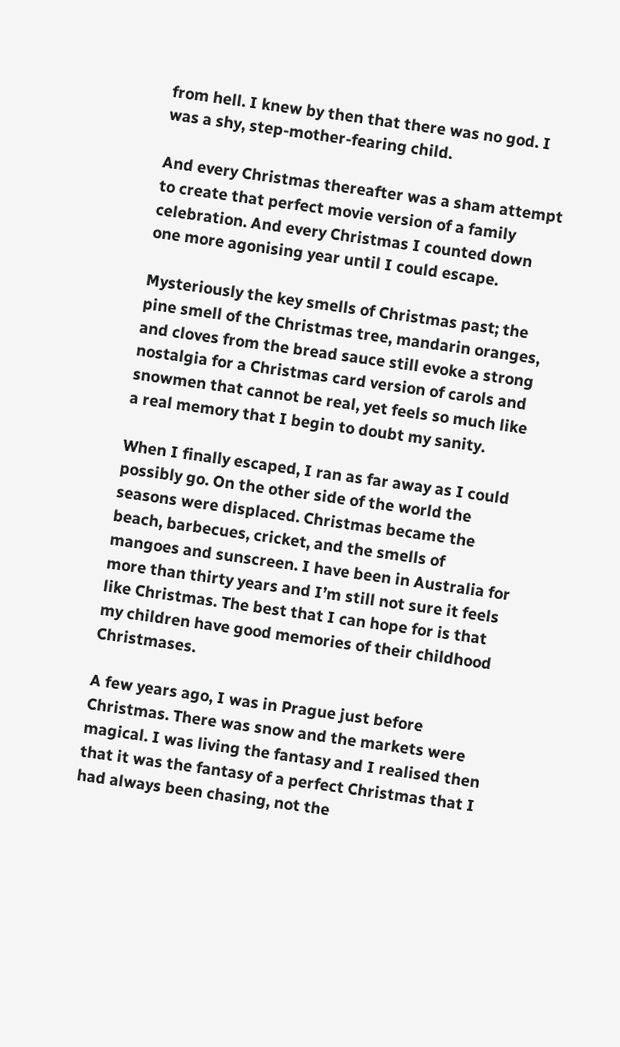from hell. I knew by then that there was no god. I was a shy, step-mother-fearing child.

And every Christmas thereafter was a sham attempt to create that perfect movie version of a family celebration. And every Christmas I counted down one more agonising year until I could escape.

Mysteriously the key smells of Christmas past; the pine smell of the Christmas tree, mandarin oranges, and cloves from the bread sauce still evoke a strong nostalgia for a Christmas card version of carols and snowmen that cannot be real, yet feels so much like a real memory that I begin to doubt my sanity.

When I finally escaped, I ran as far away as I could possibly go. On the other side of the world the seasons were displaced. Christmas became the beach, barbecues, cricket, and the smells of mangoes and sunscreen. I have been in Australia for more than thirty years and I’m still not sure it feels like Christmas. The best that I can hope for is that my children have good memories of their childhood Christmases.

A few years ago, I was in Prague just before Christmas. There was snow and the markets were magical. I was living the fantasy and I realised then that it was the fantasy of a perfect Christmas that I had always been chasing, not the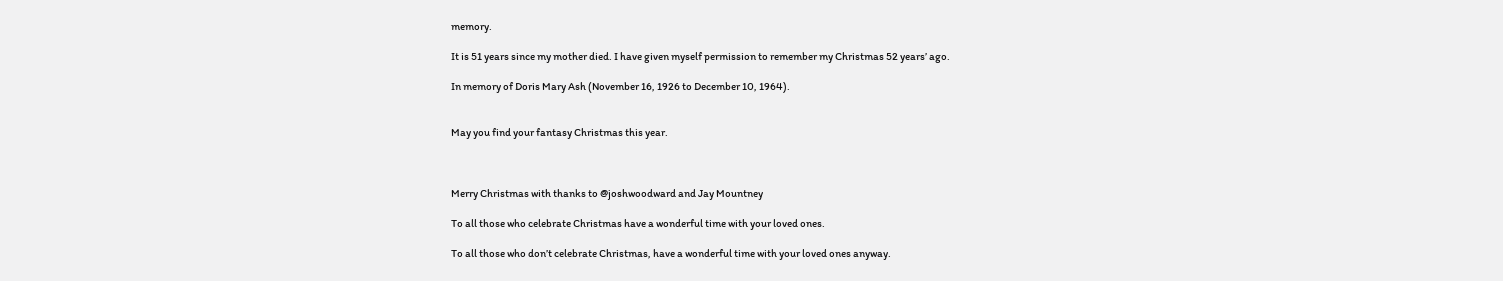memory.

It is 51 years since my mother died. I have given myself permission to remember my Christmas 52 years’ ago.

In memory of Doris Mary Ash (November 16, 1926 to December 10, 1964).


May you find your fantasy Christmas this year.



Merry Christmas with thanks to @joshwoodward and Jay Mountney

To all those who celebrate Christmas have a wonderful time with your loved ones.

To all those who don’t celebrate Christmas, have a wonderful time with your loved ones anyway.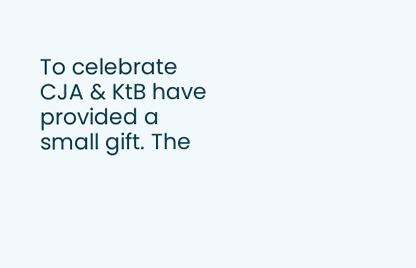To celebrate CJA & KtB have provided a small gift. The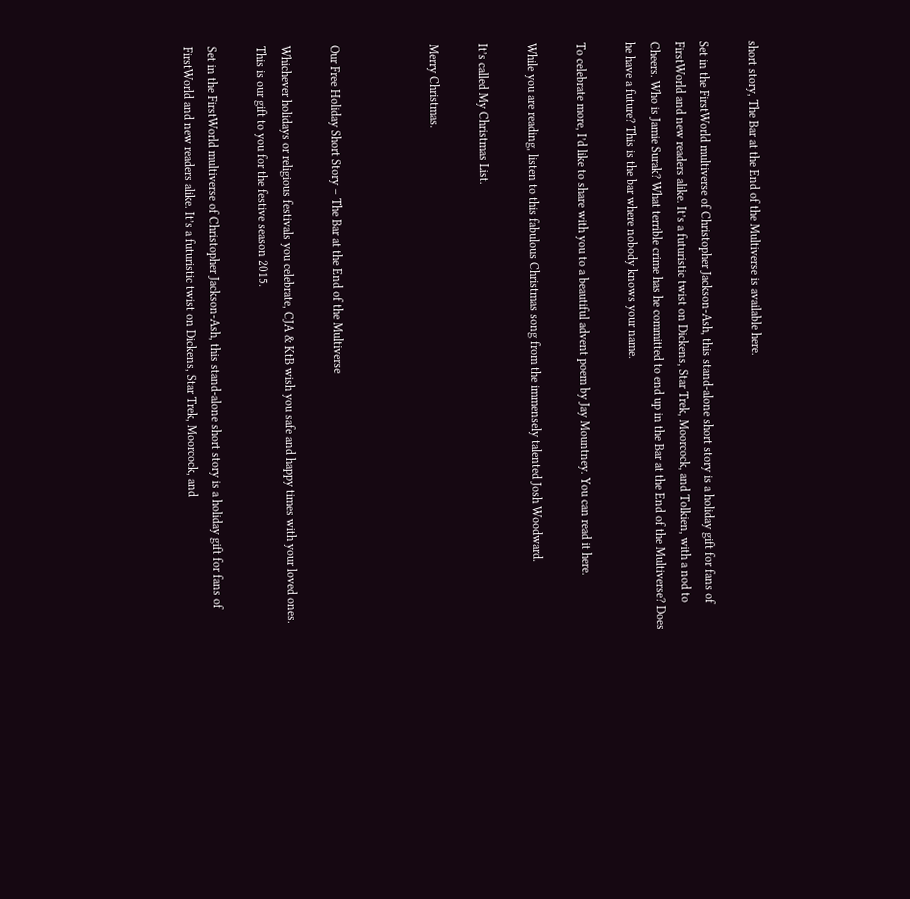short story, The Bar at the End of the Multiverse is available here.

Set in the FirstWorld multiverse of Christopher Jackson-Ash, this stand-alone short story is a holiday gift for fans of FirstWorld and new readers alike. It’s a futuristic twist on Dickens, Star Trek, Moorcock, and Tolkien, with a nod to Cheers. Who is Jamie Surak? What terrible crime has he committed to end up in the Bar at the End of the Multiverse? Does he have a future? This is the bar where nobody knows your name.

To celebrate more, I’d like to share with you to a beautiful advent poem by Jay Mountney. You can read it here.

While you are reading, listen to this fabulous Christmas song from the immensely talented Josh Woodward.

It’s called My Christmas List.

Merry Christmas.



Our Free Holiday Short Story – The Bar at the End of the Multiverse

Whichever holidays or religious festivals you celebrate, CJA & KtB wish you safe and happy times with your loved ones. This is our gift to you for the festive season 2015.

Set in the FirstWorld multiverse of Christopher Jackson-Ash, this stand-alone short story is a holiday gift for fans of FirstWorld and new readers alike. It’s a futuristic twist on Dickens, Star Trek, Moorcock, and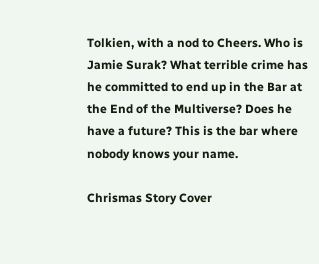Tolkien, with a nod to Cheers. Who is Jamie Surak? What terrible crime has he committed to end up in the Bar at the End of the Multiverse? Does he have a future? This is the bar where nobody knows your name.

Chrismas Story Cover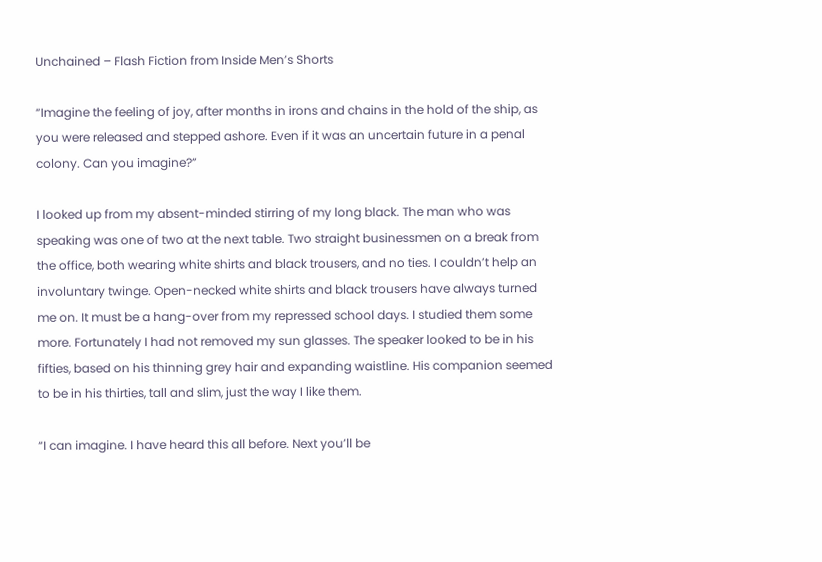Unchained – Flash Fiction from Inside Men’s Shorts

“Imagine the feeling of joy, after months in irons and chains in the hold of the ship, as you were released and stepped ashore. Even if it was an uncertain future in a penal colony. Can you imagine?”

I looked up from my absent-minded stirring of my long black. The man who was speaking was one of two at the next table. Two straight businessmen on a break from the office, both wearing white shirts and black trousers, and no ties. I couldn’t help an involuntary twinge. Open-necked white shirts and black trousers have always turned me on. It must be a hang-over from my repressed school days. I studied them some more. Fortunately I had not removed my sun glasses. The speaker looked to be in his fifties, based on his thinning grey hair and expanding waistline. His companion seemed to be in his thirties, tall and slim, just the way I like them.

“I can imagine. I have heard this all before. Next you’ll be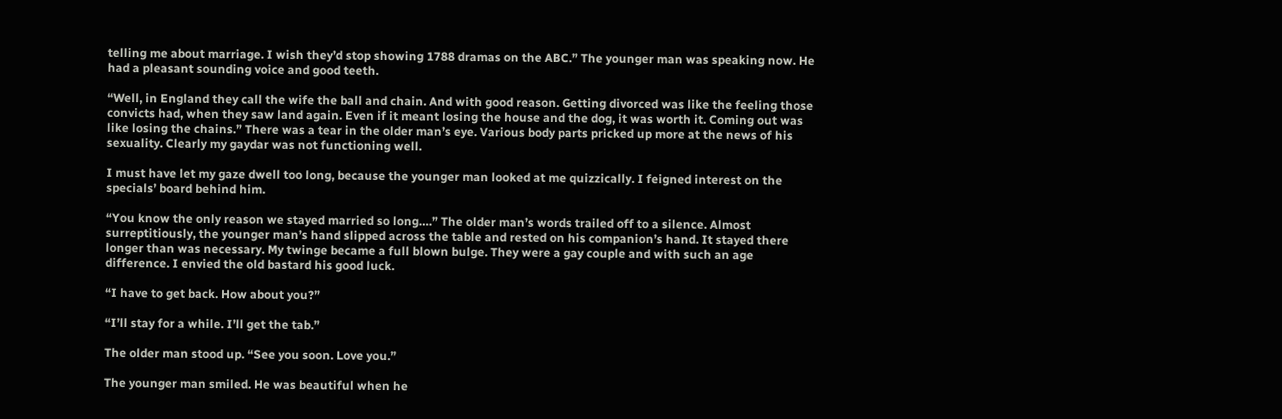telling me about marriage. I wish they’d stop showing 1788 dramas on the ABC.” The younger man was speaking now. He had a pleasant sounding voice and good teeth.

“Well, in England they call the wife the ball and chain. And with good reason. Getting divorced was like the feeling those convicts had, when they saw land again. Even if it meant losing the house and the dog, it was worth it. Coming out was like losing the chains.” There was a tear in the older man’s eye. Various body parts pricked up more at the news of his sexuality. Clearly my gaydar was not functioning well.

I must have let my gaze dwell too long, because the younger man looked at me quizzically. I feigned interest on the specials’ board behind him.

“You know the only reason we stayed married so long….” The older man’s words trailed off to a silence. Almost surreptitiously, the younger man’s hand slipped across the table and rested on his companion’s hand. It stayed there longer than was necessary. My twinge became a full blown bulge. They were a gay couple and with such an age difference. I envied the old bastard his good luck.

“I have to get back. How about you?”

“I’ll stay for a while. I’ll get the tab.”

The older man stood up. “See you soon. Love you.”

The younger man smiled. He was beautiful when he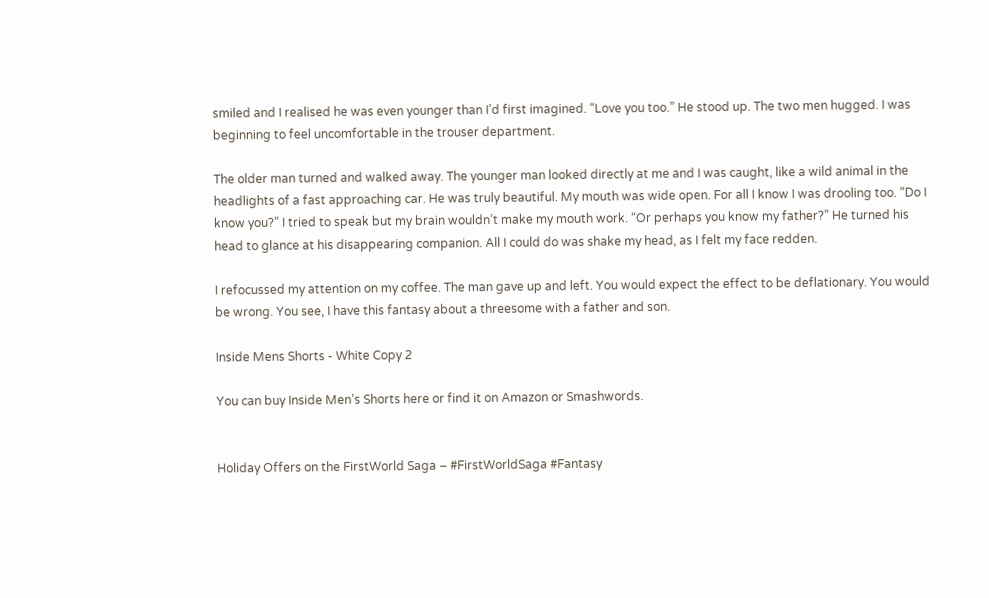smiled and I realised he was even younger than I’d first imagined. “Love you too.” He stood up. The two men hugged. I was beginning to feel uncomfortable in the trouser department.

The older man turned and walked away. The younger man looked directly at me and I was caught, like a wild animal in the headlights of a fast approaching car. He was truly beautiful. My mouth was wide open. For all I know I was drooling too. “Do I know you?” I tried to speak but my brain wouldn’t make my mouth work. “Or perhaps you know my father?” He turned his head to glance at his disappearing companion. All I could do was shake my head, as I felt my face redden.

I refocussed my attention on my coffee. The man gave up and left. You would expect the effect to be deflationary. You would be wrong. You see, I have this fantasy about a threesome with a father and son.

Inside Mens Shorts - White Copy 2

You can buy Inside Men’s Shorts here or find it on Amazon or Smashwords.


Holiday Offers on the FirstWorld Saga – #FirstWorldSaga #Fantasy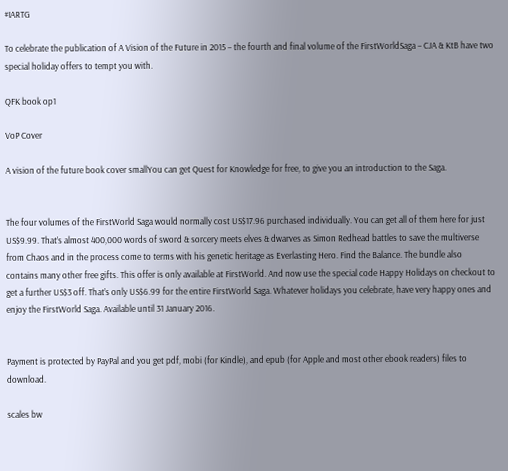#IARTG

To celebrate the publication of A Vision of the Future in 2015 – the fourth and final volume of the FirstWorldSaga – CJA & KtB have two special holiday offers to tempt you with.

QFK book op1

VoP Cover

A vision of the future book cover smallYou can get Quest for Knowledge for free, to give you an introduction to the Saga.


The four volumes of the FirstWorld Saga would normally cost US$17.96 purchased individually. You can get all of them here for just US$9.99. That’s almost 400,000 words of sword & sorcery meets elves & dwarves as Simon Redhead battles to save the multiverse from Chaos and in the process come to terms with his genetic heritage as Everlasting Hero. Find the Balance. The bundle also contains many other free gifts. This offer is only available at FirstWorld. And now use the special code Happy Holidays on checkout to get a further US$3 off. That’s only US$6.99 for the entire FirstWorld Saga. Whatever holidays you celebrate, have very happy ones and enjoy the FirstWorld Saga. Available until 31 January 2016.


Payment is protected by PayPal and you get pdf, mobi (for Kindle), and epub (for Apple and most other ebook readers) files to download.

scales bw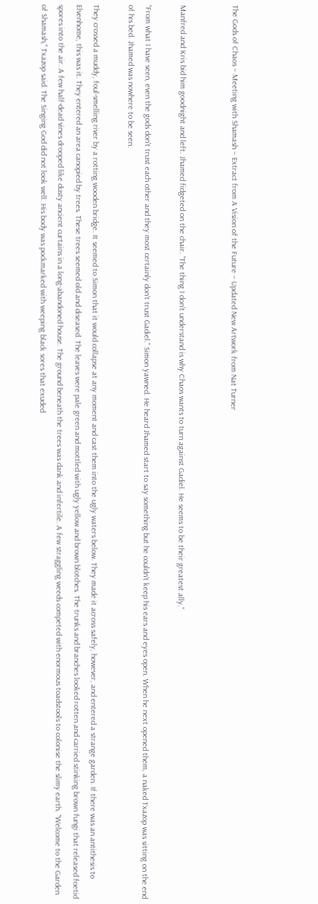The Gods of Chaos – Meeting with Shamash – Extract from A Vision of the Future – Updated New Artwork from Nat Turner


Manfred and Kris bid him goodnight and left. Jhamed fidgeted on the chair. “The thing I don’t understand is why Chaos wants to turn against Gadiel. He seems to be their greatest ally.”

“From what I have seen, even the gods don’t trust each other and they most certainly don’t trust Gadiel.” Simon yawned. He heard Jhamed start to say something but he couldn’t keep his ears and eyes open. When he next opened them, a naked Txazop was sitting on the end of his bed. Jhamed was nowhere to be seen.

They crossed a muddy, foul-smelling river by a rotting wooden bridge. It seemed to Simon that it would collapse at any moment and cast them into the ugly waters below. They made it across safely, however, and entered a strange garden. If there was an antithesis to Elvenhome, this was it. They entered an area canopied by trees. These trees seemed old and diseased. The leaves were pale green and mottled with ugly yellow and brown blotches. The trunks and branches looked rotten and carried stinking brown fungi that released foetid spores into the air. A few half-dead vines drooped like dusty ancient curtains in a long-abandoned house. The ground beneath the trees was dank and infertile. A few straggling weeds competed with enormous toadstools to colonise the slimy earth. “Welcome to the Garden of Shamash,” Txazop said. The Singing God did not look well. His body was pockmarked with weeping black sores that exuded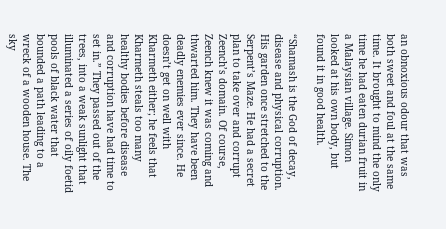an obnoxious odour that was both sweet and foul at the same time. It brought to mind the only time he had eaten durian fruit in a Malaysian village. Simon looked at his own body, but found it in good health.

“Shamash is the God of decay, disease and physical corruption. His garden once stretched to the Serpent’s Maze. He had a secret plan to take over and corrupt Zeench’s domain. Of course, Zeench knew it was coming and thwarted him. They have been deadly enemies ever since. He doesn’t get on well with Kharmeth either; he feels that Kharmeth steals too many healthy bodies before disease and corruption have had time to set in.” They passed out of the trees, into a weak sunlight that illuminated a series of oily foetid pools of black water that bounded a path leading to a wreck of a wooden house. The sky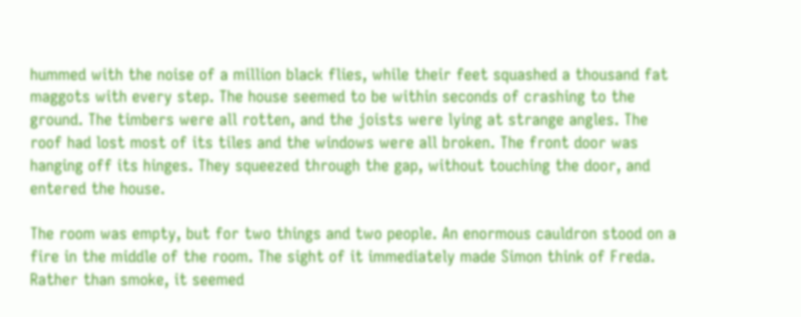hummed with the noise of a million black flies, while their feet squashed a thousand fat maggots with every step. The house seemed to be within seconds of crashing to the ground. The timbers were all rotten, and the joists were lying at strange angles. The roof had lost most of its tiles and the windows were all broken. The front door was hanging off its hinges. They squeezed through the gap, without touching the door, and entered the house.

The room was empty, but for two things and two people. An enormous cauldron stood on a fire in the middle of the room. The sight of it immediately made Simon think of Freda. Rather than smoke, it seemed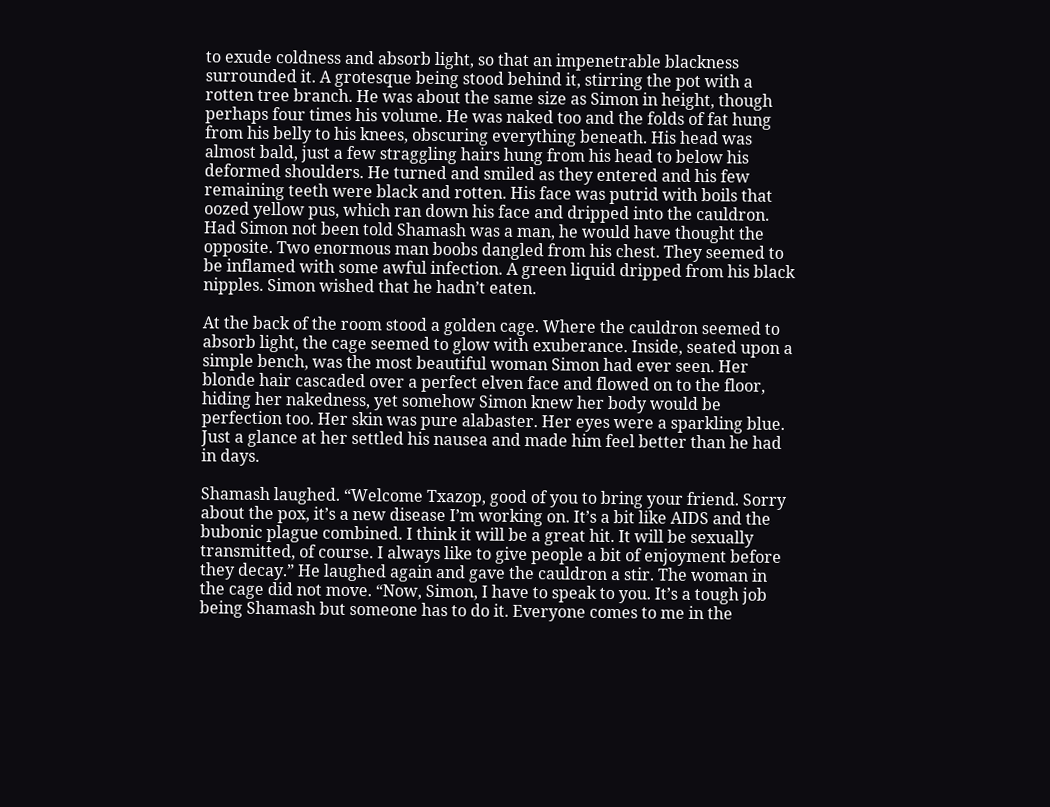to exude coldness and absorb light, so that an impenetrable blackness surrounded it. A grotesque being stood behind it, stirring the pot with a rotten tree branch. He was about the same size as Simon in height, though perhaps four times his volume. He was naked too and the folds of fat hung from his belly to his knees, obscuring everything beneath. His head was almost bald, just a few straggling hairs hung from his head to below his deformed shoulders. He turned and smiled as they entered and his few remaining teeth were black and rotten. His face was putrid with boils that oozed yellow pus, which ran down his face and dripped into the cauldron. Had Simon not been told Shamash was a man, he would have thought the opposite. Two enormous man boobs dangled from his chest. They seemed to be inflamed with some awful infection. A green liquid dripped from his black nipples. Simon wished that he hadn’t eaten.

At the back of the room stood a golden cage. Where the cauldron seemed to absorb light, the cage seemed to glow with exuberance. Inside, seated upon a simple bench, was the most beautiful woman Simon had ever seen. Her blonde hair cascaded over a perfect elven face and flowed on to the floor, hiding her nakedness, yet somehow Simon knew her body would be perfection too. Her skin was pure alabaster. Her eyes were a sparkling blue. Just a glance at her settled his nausea and made him feel better than he had in days.

Shamash laughed. “Welcome Txazop, good of you to bring your friend. Sorry about the pox, it’s a new disease I’m working on. It’s a bit like AIDS and the bubonic plague combined. I think it will be a great hit. It will be sexually transmitted, of course. I always like to give people a bit of enjoyment before they decay.” He laughed again and gave the cauldron a stir. The woman in the cage did not move. “Now, Simon, I have to speak to you. It’s a tough job being Shamash but someone has to do it. Everyone comes to me in the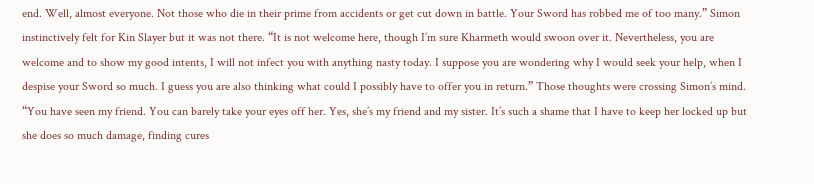end. Well, almost everyone. Not those who die in their prime from accidents or get cut down in battle. Your Sword has robbed me of too many.” Simon instinctively felt for Kin Slayer but it was not there. “It is not welcome here, though I’m sure Kharmeth would swoon over it. Nevertheless, you are welcome and to show my good intents, I will not infect you with anything nasty today. I suppose you are wondering why I would seek your help, when I despise your Sword so much. I guess you are also thinking what could I possibly have to offer you in return.” Those thoughts were crossing Simon’s mind. “You have seen my friend. You can barely take your eyes off her. Yes, she’s my friend and my sister. It’s such a shame that I have to keep her locked up but she does so much damage, finding cures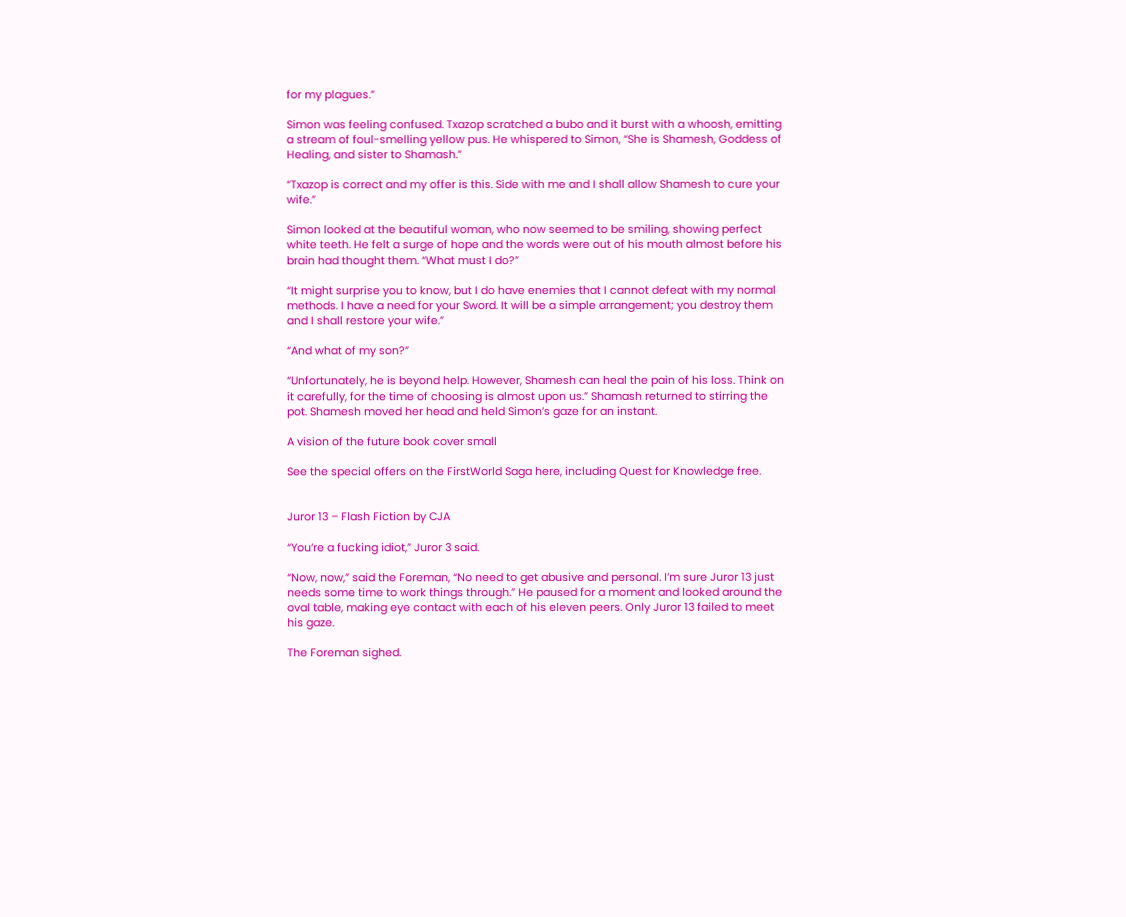for my plagues.”

Simon was feeling confused. Txazop scratched a bubo and it burst with a whoosh, emitting a stream of foul-smelling yellow pus. He whispered to Simon, “She is Shamesh, Goddess of Healing, and sister to Shamash.”

“Txazop is correct and my offer is this. Side with me and I shall allow Shamesh to cure your wife.”

Simon looked at the beautiful woman, who now seemed to be smiling, showing perfect white teeth. He felt a surge of hope and the words were out of his mouth almost before his brain had thought them. “What must I do?”

“It might surprise you to know, but I do have enemies that I cannot defeat with my normal methods. I have a need for your Sword. It will be a simple arrangement; you destroy them and I shall restore your wife.”

“And what of my son?”

“Unfortunately, he is beyond help. However, Shamesh can heal the pain of his loss. Think on it carefully, for the time of choosing is almost upon us.” Shamash returned to stirring the pot. Shamesh moved her head and held Simon’s gaze for an instant.

A vision of the future book cover small

See the special offers on the FirstWorld Saga here, including Quest for Knowledge free.


Juror 13 – Flash Fiction by CJA

“You’re a fucking idiot,” Juror 3 said.

“Now, now,” said the Foreman, “No need to get abusive and personal. I’m sure Juror 13 just needs some time to work things through.” He paused for a moment and looked around the oval table, making eye contact with each of his eleven peers. Only Juror 13 failed to meet his gaze.

The Foreman sighed.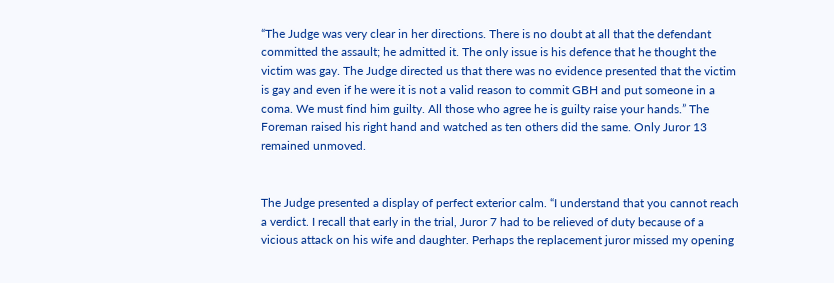“The Judge was very clear in her directions. There is no doubt at all that the defendant committed the assault; he admitted it. The only issue is his defence that he thought the victim was gay. The Judge directed us that there was no evidence presented that the victim is gay and even if he were it is not a valid reason to commit GBH and put someone in a coma. We must find him guilty. All those who agree he is guilty raise your hands.” The Foreman raised his right hand and watched as ten others did the same. Only Juror 13 remained unmoved.


The Judge presented a display of perfect exterior calm. “I understand that you cannot reach a verdict. I recall that early in the trial, Juror 7 had to be relieved of duty because of a vicious attack on his wife and daughter. Perhaps the replacement juror missed my opening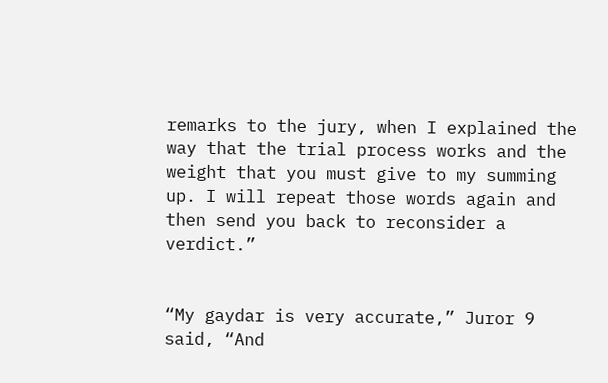remarks to the jury, when I explained the way that the trial process works and the weight that you must give to my summing up. I will repeat those words again and then send you back to reconsider a verdict.”


“My gaydar is very accurate,” Juror 9 said, “And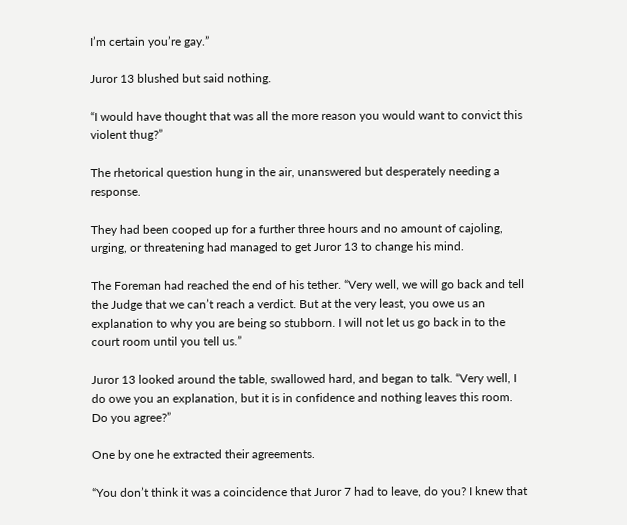I’m certain you’re gay.”

Juror 13 blushed but said nothing.

“I would have thought that was all the more reason you would want to convict this violent thug?”

The rhetorical question hung in the air, unanswered but desperately needing a response.

They had been cooped up for a further three hours and no amount of cajoling, urging, or threatening had managed to get Juror 13 to change his mind.

The Foreman had reached the end of his tether. “Very well, we will go back and tell the Judge that we can’t reach a verdict. But at the very least, you owe us an explanation to why you are being so stubborn. I will not let us go back in to the court room until you tell us.”

Juror 13 looked around the table, swallowed hard, and began to talk. “Very well, I do owe you an explanation, but it is in confidence and nothing leaves this room. Do you agree?”

One by one he extracted their agreements.

“You don’t think it was a coincidence that Juror 7 had to leave, do you? I knew that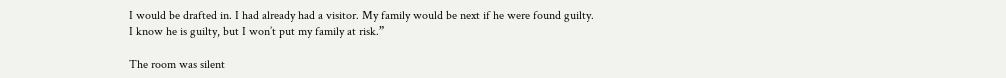I would be drafted in. I had already had a visitor. My family would be next if he were found guilty. I know he is guilty, but I won’t put my family at risk.”

The room was silent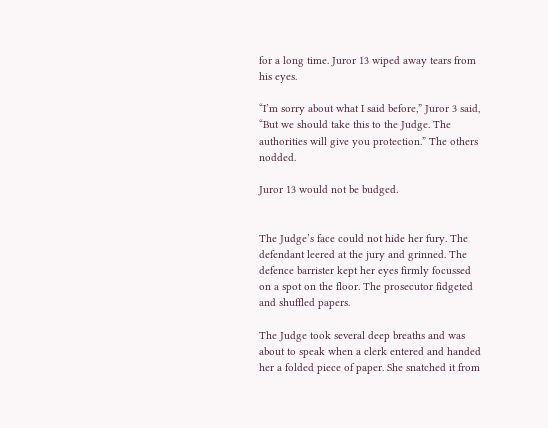for a long time. Juror 13 wiped away tears from his eyes.

“I’m sorry about what I said before,” Juror 3 said, “But we should take this to the Judge. The authorities will give you protection.” The others nodded.

Juror 13 would not be budged.


The Judge’s face could not hide her fury. The defendant leered at the jury and grinned. The defence barrister kept her eyes firmly focussed on a spot on the floor. The prosecutor fidgeted and shuffled papers.

The Judge took several deep breaths and was about to speak when a clerk entered and handed her a folded piece of paper. She snatched it from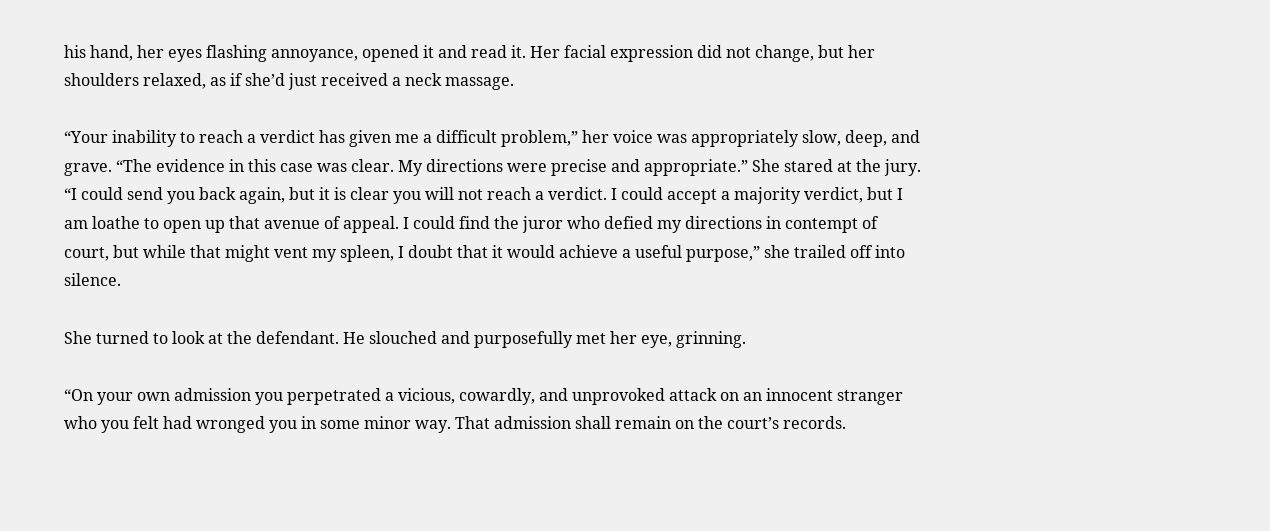his hand, her eyes flashing annoyance, opened it and read it. Her facial expression did not change, but her shoulders relaxed, as if she’d just received a neck massage.

“Your inability to reach a verdict has given me a difficult problem,” her voice was appropriately slow, deep, and grave. “The evidence in this case was clear. My directions were precise and appropriate.” She stared at the jury. “I could send you back again, but it is clear you will not reach a verdict. I could accept a majority verdict, but I am loathe to open up that avenue of appeal. I could find the juror who defied my directions in contempt of court, but while that might vent my spleen, I doubt that it would achieve a useful purpose,” she trailed off into silence.

She turned to look at the defendant. He slouched and purposefully met her eye, grinning.

“On your own admission you perpetrated a vicious, cowardly, and unprovoked attack on an innocent stranger who you felt had wronged you in some minor way. That admission shall remain on the court’s records.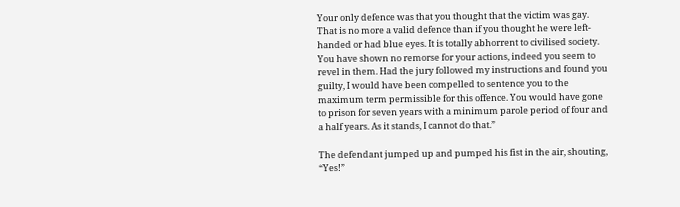Your only defence was that you thought that the victim was gay. That is no more a valid defence than if you thought he were left-handed or had blue eyes. It is totally abhorrent to civilised society. You have shown no remorse for your actions, indeed you seem to revel in them. Had the jury followed my instructions and found you guilty, I would have been compelled to sentence you to the maximum term permissible for this offence. You would have gone to prison for seven years with a minimum parole period of four and a half years. As it stands, I cannot do that.”

The defendant jumped up and pumped his fist in the air, shouting, “Yes!”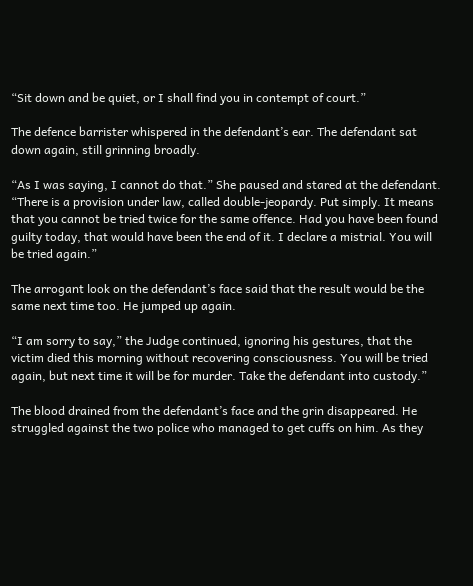“Sit down and be quiet, or I shall find you in contempt of court.”

The defence barrister whispered in the defendant’s ear. The defendant sat down again, still grinning broadly.

“As I was saying, I cannot do that.” She paused and stared at the defendant. “There is a provision under law, called double-jeopardy. Put simply. It means that you cannot be tried twice for the same offence. Had you have been found guilty today, that would have been the end of it. I declare a mistrial. You will be tried again.”

The arrogant look on the defendant’s face said that the result would be the same next time too. He jumped up again.

“I am sorry to say,” the Judge continued, ignoring his gestures, that the victim died this morning without recovering consciousness. You will be tried again, but next time it will be for murder. Take the defendant into custody.”

The blood drained from the defendant’s face and the grin disappeared. He struggled against the two police who managed to get cuffs on him. As they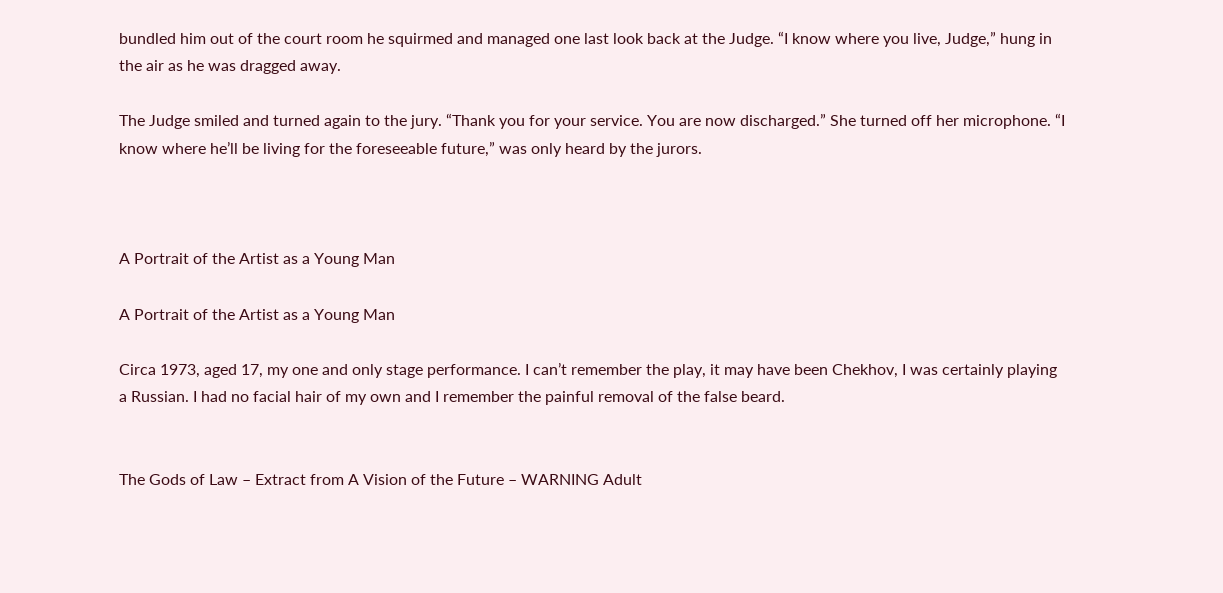bundled him out of the court room he squirmed and managed one last look back at the Judge. “I know where you live, Judge,” hung in the air as he was dragged away.

The Judge smiled and turned again to the jury. “Thank you for your service. You are now discharged.” She turned off her microphone. “I know where he’ll be living for the foreseeable future,” was only heard by the jurors.



A Portrait of the Artist as a Young Man

A Portrait of the Artist as a Young Man

Circa 1973, aged 17, my one and only stage performance. I can’t remember the play, it may have been Chekhov, I was certainly playing a Russian. I had no facial hair of my own and I remember the painful removal of the false beard.


The Gods of Law – Extract from A Vision of the Future – WARNING Adult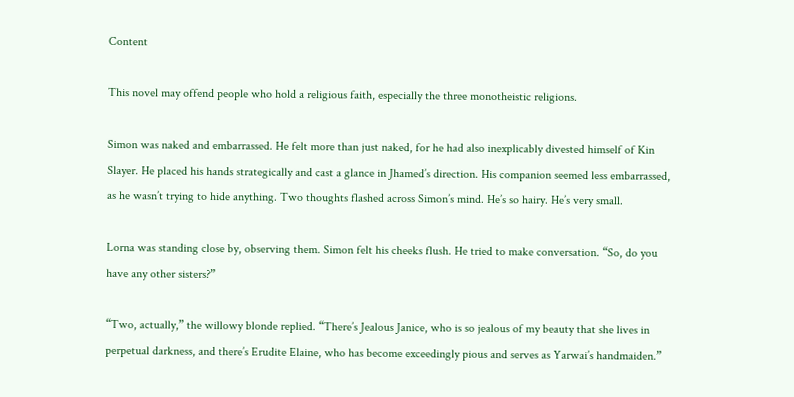Content

This novel may offend people who hold a religious faith, especially the three monotheistic religions.

Simon was naked and embarrassed. He felt more than just naked, for he had also inexplicably divested himself of Kin Slayer. He placed his hands strategically and cast a glance in Jhamed’s direction. His companion seemed less embarrassed, as he wasn’t trying to hide anything. Two thoughts flashed across Simon’s mind. He’s so hairy. He’s very small.

Lorna was standing close by, observing them. Simon felt his cheeks flush. He tried to make conversation. “So, do you have any other sisters?”

“Two, actually,” the willowy blonde replied. “There’s Jealous Janice, who is so jealous of my beauty that she lives in perpetual darkness, and there’s Erudite Elaine, who has become exceedingly pious and serves as Yarwai’s handmaiden.”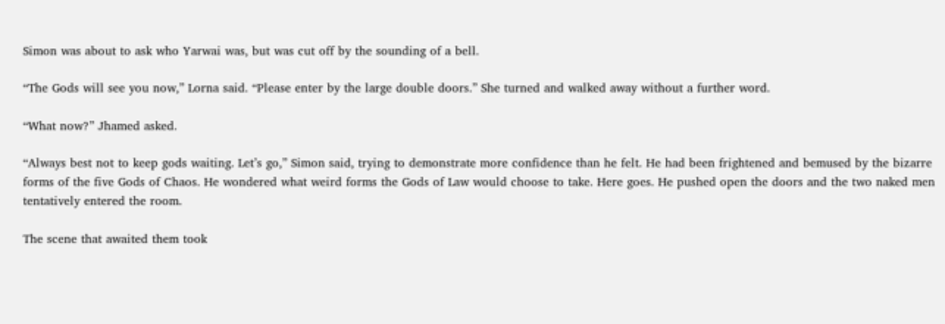Simon was about to ask who Yarwai was, but was cut off by the sounding of a bell.

“The Gods will see you now,” Lorna said. “Please enter by the large double doors.” She turned and walked away without a further word.

“What now?” Jhamed asked.

“Always best not to keep gods waiting. Let’s go,” Simon said, trying to demonstrate more confidence than he felt. He had been frightened and bemused by the bizarre forms of the five Gods of Chaos. He wondered what weird forms the Gods of Law would choose to take. Here goes. He pushed open the doors and the two naked men tentatively entered the room.

The scene that awaited them took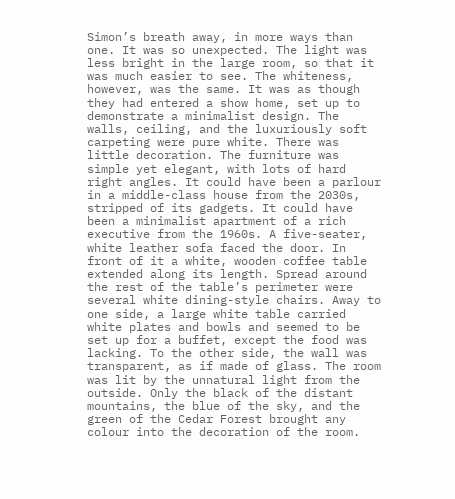Simon’s breath away, in more ways than one. It was so unexpected. The light was less bright in the large room, so that it was much easier to see. The whiteness, however, was the same. It was as though they had entered a show home, set up to demonstrate a minimalist design. The walls, ceiling, and the luxuriously soft carpeting were pure white. There was little decoration. The furniture was simple yet elegant, with lots of hard right angles. It could have been a parlour in a middle-class house from the 2030s, stripped of its gadgets. It could have been a minimalist apartment of a rich executive from the 1960s. A five-seater, white leather sofa faced the door. In front of it a white, wooden coffee table extended along its length. Spread around the rest of the table’s perimeter were several white dining-style chairs. Away to one side, a large white table carried white plates and bowls and seemed to be set up for a buffet, except the food was lacking. To the other side, the wall was transparent, as if made of glass. The room was lit by the unnatural light from the outside. Only the black of the distant mountains, the blue of the sky, and the green of the Cedar Forest brought any colour into the decoration of the room.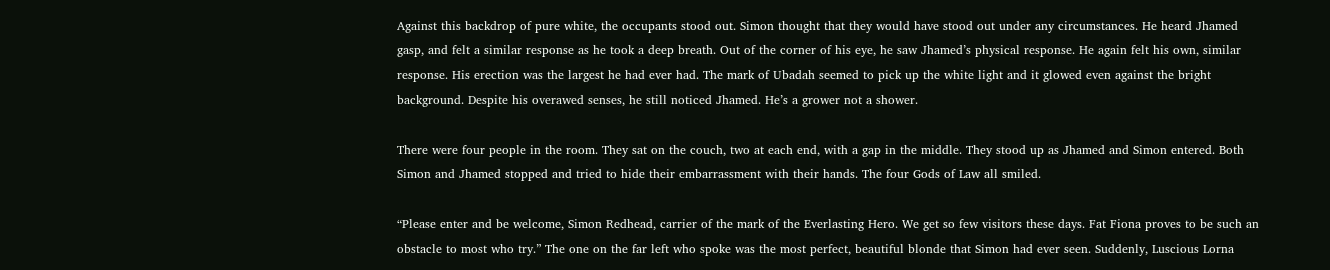Against this backdrop of pure white, the occupants stood out. Simon thought that they would have stood out under any circumstances. He heard Jhamed gasp, and felt a similar response as he took a deep breath. Out of the corner of his eye, he saw Jhamed’s physical response. He again felt his own, similar response. His erection was the largest he had ever had. The mark of Ubadah seemed to pick up the white light and it glowed even against the bright background. Despite his overawed senses, he still noticed Jhamed. He’s a grower not a shower.

There were four people in the room. They sat on the couch, two at each end, with a gap in the middle. They stood up as Jhamed and Simon entered. Both Simon and Jhamed stopped and tried to hide their embarrassment with their hands. The four Gods of Law all smiled.

“Please enter and be welcome, Simon Redhead, carrier of the mark of the Everlasting Hero. We get so few visitors these days. Fat Fiona proves to be such an obstacle to most who try.” The one on the far left who spoke was the most perfect, beautiful blonde that Simon had ever seen. Suddenly, Luscious Lorna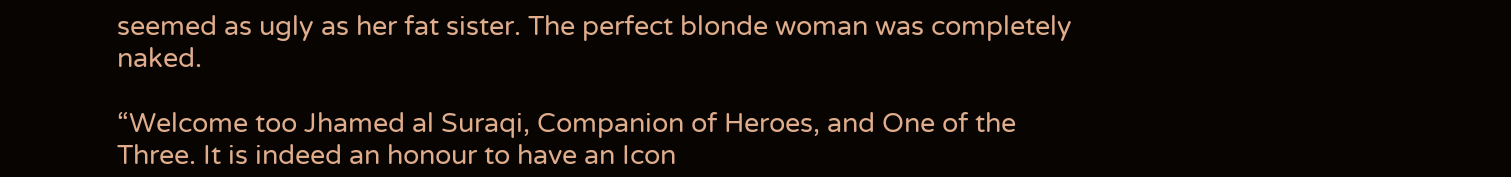seemed as ugly as her fat sister. The perfect blonde woman was completely naked.

“Welcome too Jhamed al Suraqi, Companion of Heroes, and One of the Three. It is indeed an honour to have an Icon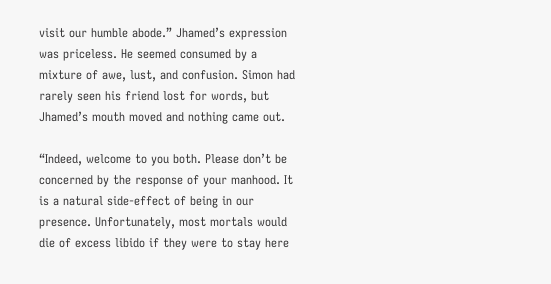visit our humble abode.” Jhamed’s expression was priceless. He seemed consumed by a mixture of awe, lust, and confusion. Simon had rarely seen his friend lost for words, but Jhamed’s mouth moved and nothing came out.

“Indeed, welcome to you both. Please don’t be concerned by the response of your manhood. It is a natural side-effect of being in our presence. Unfortunately, most mortals would die of excess libido if they were to stay here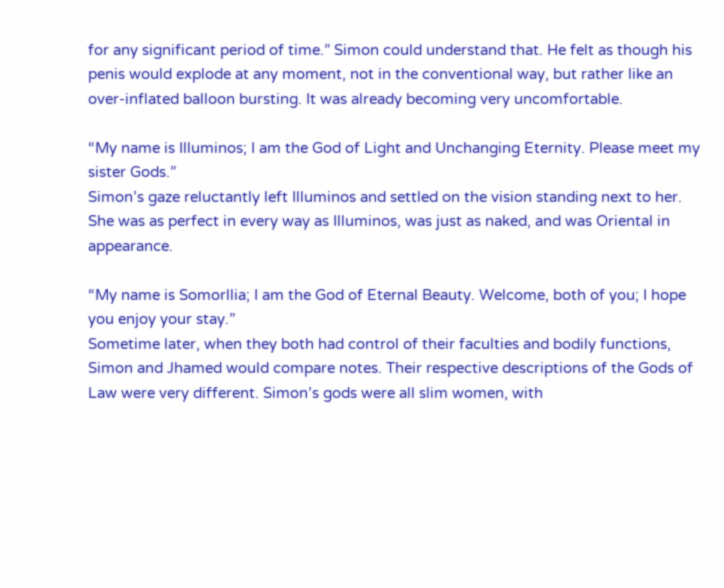for any significant period of time.” Simon could understand that. He felt as though his penis would explode at any moment, not in the conventional way, but rather like an over-inflated balloon bursting. It was already becoming very uncomfortable.

“My name is Illuminos; I am the God of Light and Unchanging Eternity. Please meet my sister Gods.”
Simon’s gaze reluctantly left Illuminos and settled on the vision standing next to her. She was as perfect in every way as Illuminos, was just as naked, and was Oriental in appearance.

“My name is Somorllia; I am the God of Eternal Beauty. Welcome, both of you; I hope you enjoy your stay.”
Sometime later, when they both had control of their faculties and bodily functions, Simon and Jhamed would compare notes. Their respective descriptions of the Gods of Law were very different. Simon’s gods were all slim women, with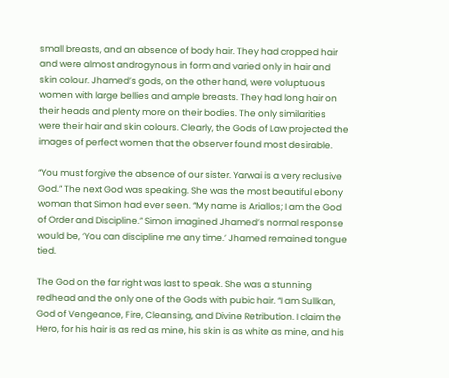small breasts, and an absence of body hair. They had cropped hair and were almost androgynous in form and varied only in hair and skin colour. Jhamed’s gods, on the other hand, were voluptuous women with large bellies and ample breasts. They had long hair on their heads and plenty more on their bodies. The only similarities were their hair and skin colours. Clearly, the Gods of Law projected the images of perfect women that the observer found most desirable.

“You must forgive the absence of our sister. Yarwai is a very reclusive God.” The next God was speaking. She was the most beautiful ebony woman that Simon had ever seen. “My name is Ariallos; I am the God of Order and Discipline.” Simon imagined Jhamed’s normal response would be, ‘You can discipline me any time.’ Jhamed remained tongue tied.

The God on the far right was last to speak. She was a stunning redhead and the only one of the Gods with pubic hair. “I am Sullkan, God of Vengeance, Fire, Cleansing, and Divine Retribution. I claim the Hero, for his hair is as red as mine, his skin is as white as mine, and his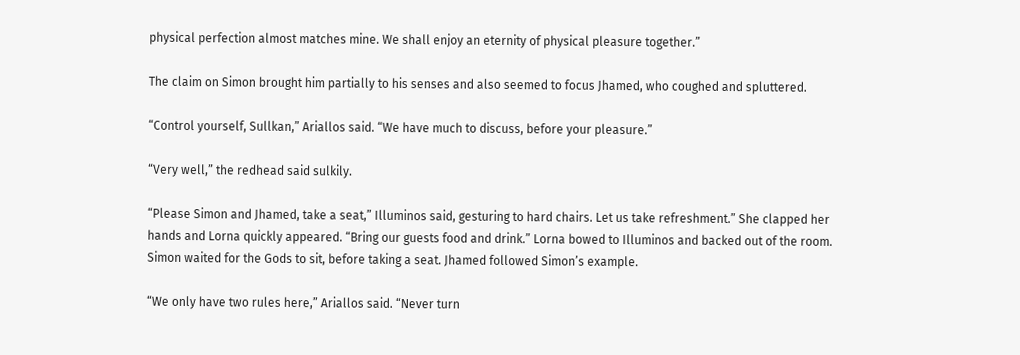physical perfection almost matches mine. We shall enjoy an eternity of physical pleasure together.”

The claim on Simon brought him partially to his senses and also seemed to focus Jhamed, who coughed and spluttered.

“Control yourself, Sullkan,” Ariallos said. “We have much to discuss, before your pleasure.”

“Very well,” the redhead said sulkily.

“Please Simon and Jhamed, take a seat,” Illuminos said, gesturing to hard chairs. Let us take refreshment.” She clapped her hands and Lorna quickly appeared. “Bring our guests food and drink.” Lorna bowed to Illuminos and backed out of the room. Simon waited for the Gods to sit, before taking a seat. Jhamed followed Simon’s example.

“We only have two rules here,” Ariallos said. “Never turn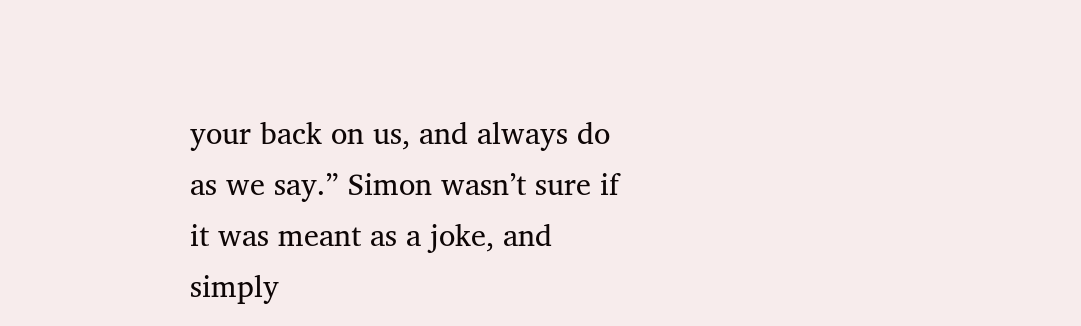your back on us, and always do as we say.” Simon wasn’t sure if it was meant as a joke, and simply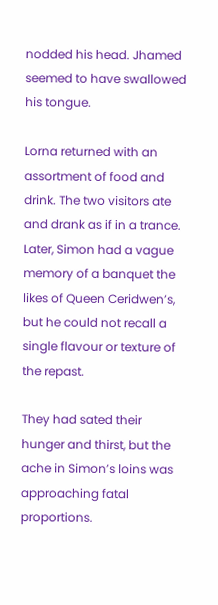nodded his head. Jhamed seemed to have swallowed his tongue.

Lorna returned with an assortment of food and drink. The two visitors ate and drank as if in a trance. Later, Simon had a vague memory of a banquet the likes of Queen Ceridwen’s, but he could not recall a single flavour or texture of the repast.

They had sated their hunger and thirst, but the ache in Simon’s loins was approaching fatal proportions.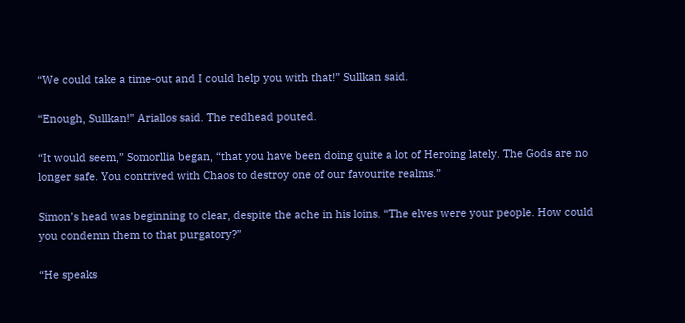“We could take a time-out and I could help you with that!” Sullkan said.

“Enough, Sullkan!” Ariallos said. The redhead pouted.

“It would seem,” Somorllia began, “that you have been doing quite a lot of Heroing lately. The Gods are no longer safe. You contrived with Chaos to destroy one of our favourite realms.”

Simon’s head was beginning to clear, despite the ache in his loins. “The elves were your people. How could you condemn them to that purgatory?”

“He speaks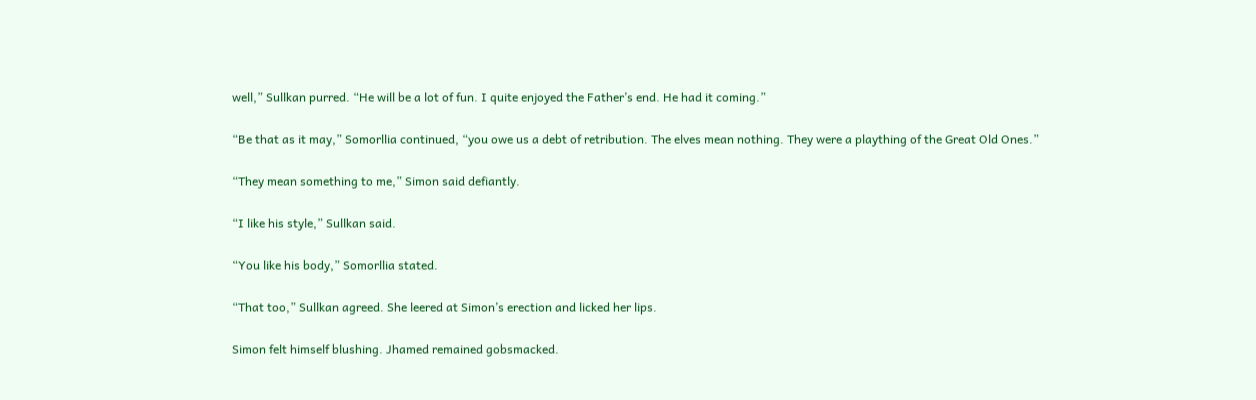well,” Sullkan purred. “He will be a lot of fun. I quite enjoyed the Father’s end. He had it coming.”

“Be that as it may,” Somorllia continued, “you owe us a debt of retribution. The elves mean nothing. They were a plaything of the Great Old Ones.”

“They mean something to me,” Simon said defiantly.

“I like his style,” Sullkan said.

“You like his body,” Somorllia stated.

“That too,” Sullkan agreed. She leered at Simon’s erection and licked her lips.

Simon felt himself blushing. Jhamed remained gobsmacked.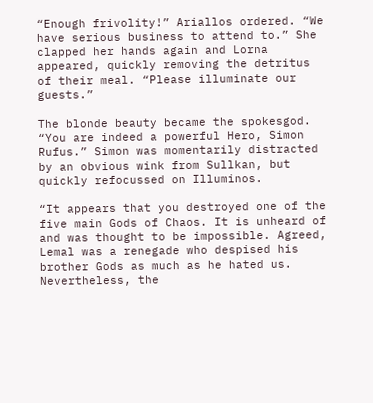“Enough frivolity!” Ariallos ordered. “We have serious business to attend to.” She clapped her hands again and Lorna appeared, quickly removing the detritus of their meal. “Please illuminate our guests.”

The blonde beauty became the spokesgod. “You are indeed a powerful Hero, Simon Rufus.” Simon was momentarily distracted by an obvious wink from Sullkan, but quickly refocussed on Illuminos.

“It appears that you destroyed one of the five main Gods of Chaos. It is unheard of and was thought to be impossible. Agreed, Lemal was a renegade who despised his brother Gods as much as he hated us. Nevertheless, the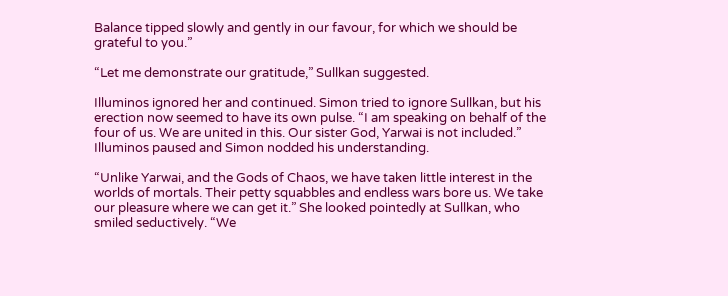Balance tipped slowly and gently in our favour, for which we should be grateful to you.”

“Let me demonstrate our gratitude,” Sullkan suggested.

Illuminos ignored her and continued. Simon tried to ignore Sullkan, but his erection now seemed to have its own pulse. “I am speaking on behalf of the four of us. We are united in this. Our sister God, Yarwai is not included.” Illuminos paused and Simon nodded his understanding.

“Unlike Yarwai, and the Gods of Chaos, we have taken little interest in the worlds of mortals. Their petty squabbles and endless wars bore us. We take our pleasure where we can get it.” She looked pointedly at Sullkan, who smiled seductively. “We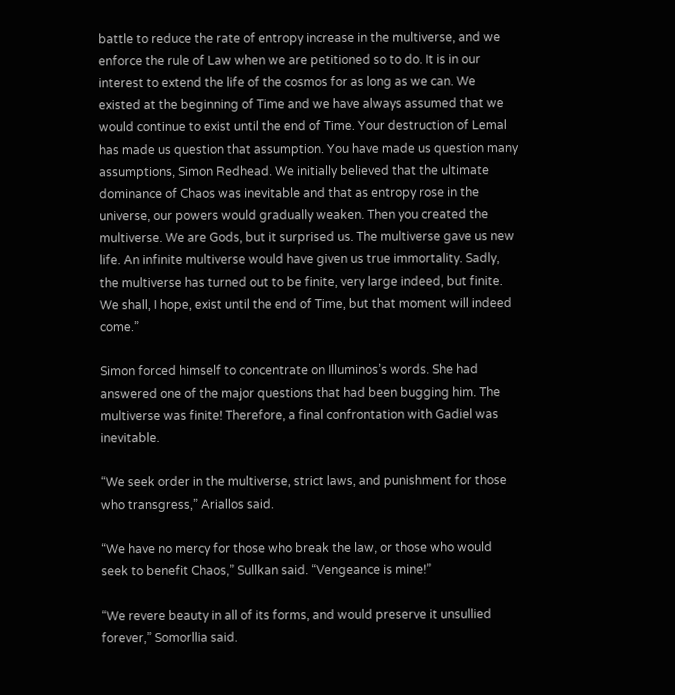battle to reduce the rate of entropy increase in the multiverse, and we enforce the rule of Law when we are petitioned so to do. It is in our interest to extend the life of the cosmos for as long as we can. We existed at the beginning of Time and we have always assumed that we would continue to exist until the end of Time. Your destruction of Lemal has made us question that assumption. You have made us question many assumptions, Simon Redhead. We initially believed that the ultimate dominance of Chaos was inevitable and that as entropy rose in the universe, our powers would gradually weaken. Then you created the multiverse. We are Gods, but it surprised us. The multiverse gave us new life. An infinite multiverse would have given us true immortality. Sadly, the multiverse has turned out to be finite, very large indeed, but finite. We shall, I hope, exist until the end of Time, but that moment will indeed come.”

Simon forced himself to concentrate on Illuminos’s words. She had answered one of the major questions that had been bugging him. The multiverse was finite! Therefore, a final confrontation with Gadiel was inevitable.

“We seek order in the multiverse, strict laws, and punishment for those who transgress,” Ariallos said.

“We have no mercy for those who break the law, or those who would seek to benefit Chaos,” Sullkan said. “Vengeance is mine!”

“We revere beauty in all of its forms, and would preserve it unsullied forever,” Somorllia said.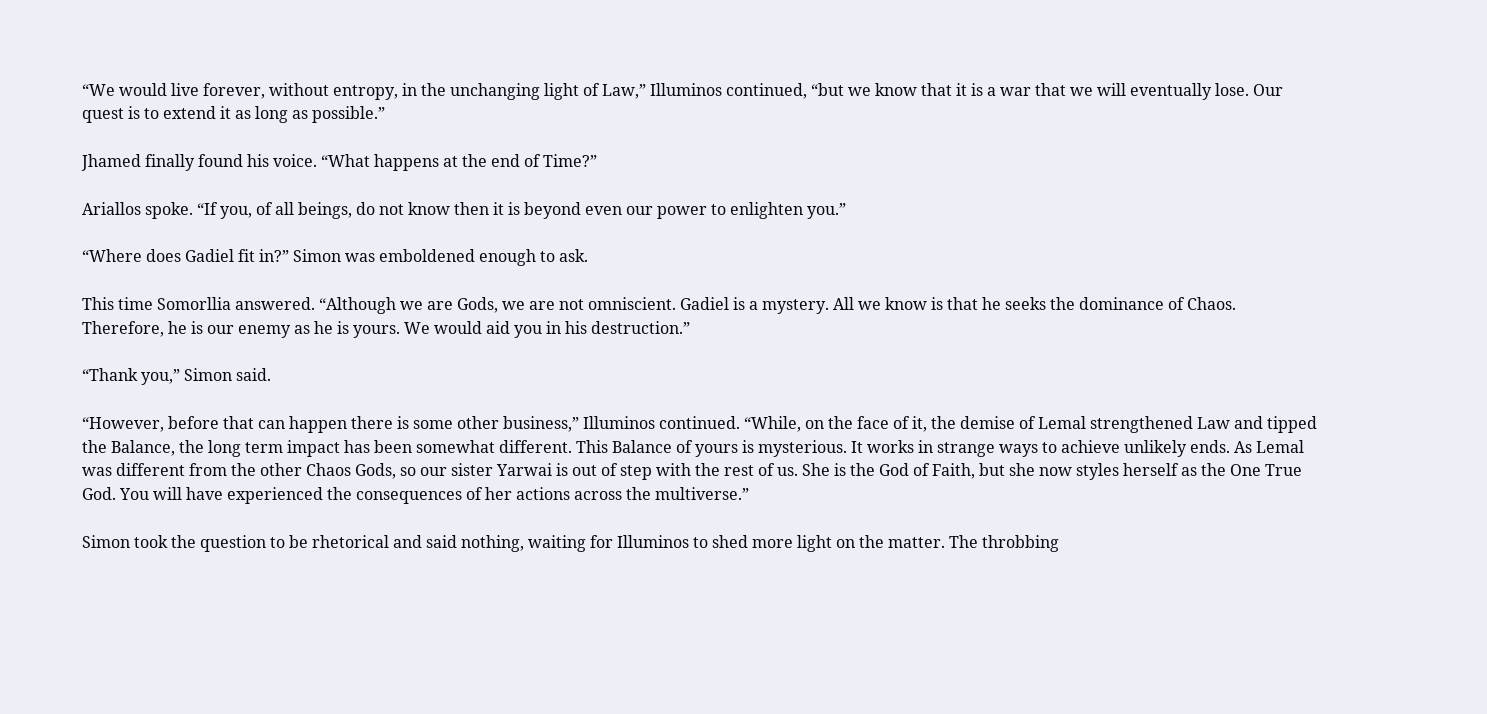“We would live forever, without entropy, in the unchanging light of Law,” Illuminos continued, “but we know that it is a war that we will eventually lose. Our quest is to extend it as long as possible.”

Jhamed finally found his voice. “What happens at the end of Time?”

Ariallos spoke. “If you, of all beings, do not know then it is beyond even our power to enlighten you.”

“Where does Gadiel fit in?” Simon was emboldened enough to ask.

This time Somorllia answered. “Although we are Gods, we are not omniscient. Gadiel is a mystery. All we know is that he seeks the dominance of Chaos. Therefore, he is our enemy as he is yours. We would aid you in his destruction.”

“Thank you,” Simon said.

“However, before that can happen there is some other business,” Illuminos continued. “While, on the face of it, the demise of Lemal strengthened Law and tipped the Balance, the long term impact has been somewhat different. This Balance of yours is mysterious. It works in strange ways to achieve unlikely ends. As Lemal was different from the other Chaos Gods, so our sister Yarwai is out of step with the rest of us. She is the God of Faith, but she now styles herself as the One True God. You will have experienced the consequences of her actions across the multiverse.”

Simon took the question to be rhetorical and said nothing, waiting for Illuminos to shed more light on the matter. The throbbing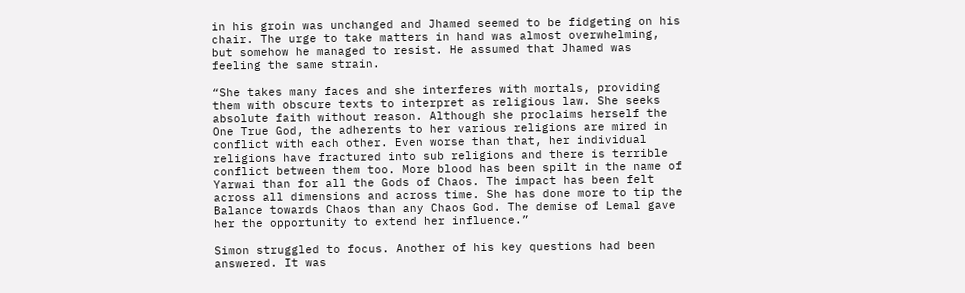in his groin was unchanged and Jhamed seemed to be fidgeting on his chair. The urge to take matters in hand was almost overwhelming, but somehow he managed to resist. He assumed that Jhamed was feeling the same strain.

“She takes many faces and she interferes with mortals, providing them with obscure texts to interpret as religious law. She seeks absolute faith without reason. Although she proclaims herself the One True God, the adherents to her various religions are mired in conflict with each other. Even worse than that, her individual religions have fractured into sub religions and there is terrible conflict between them too. More blood has been spilt in the name of Yarwai than for all the Gods of Chaos. The impact has been felt across all dimensions and across time. She has done more to tip the Balance towards Chaos than any Chaos God. The demise of Lemal gave her the opportunity to extend her influence.”

Simon struggled to focus. Another of his key questions had been answered. It was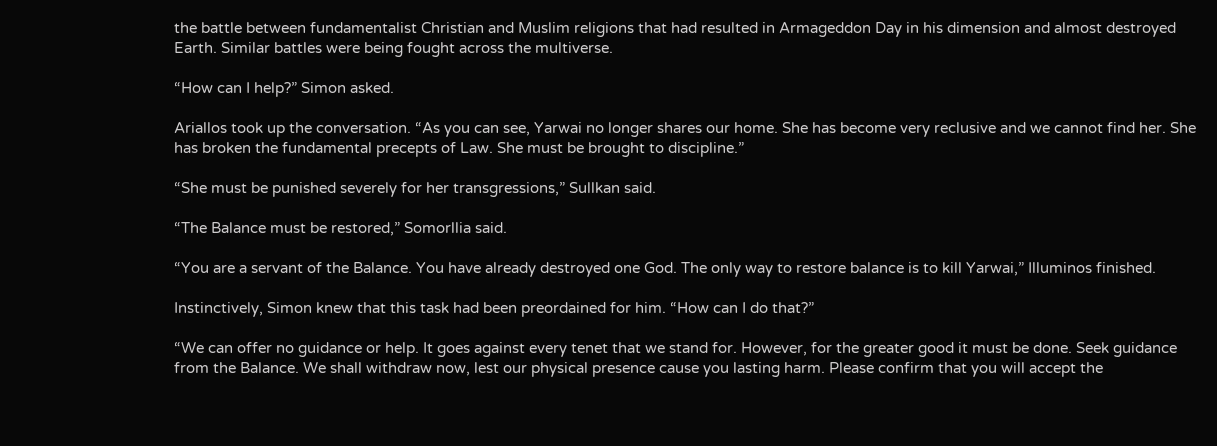the battle between fundamentalist Christian and Muslim religions that had resulted in Armageddon Day in his dimension and almost destroyed Earth. Similar battles were being fought across the multiverse.

“How can I help?” Simon asked.

Ariallos took up the conversation. “As you can see, Yarwai no longer shares our home. She has become very reclusive and we cannot find her. She has broken the fundamental precepts of Law. She must be brought to discipline.”

“She must be punished severely for her transgressions,” Sullkan said.

“The Balance must be restored,” Somorllia said.

“You are a servant of the Balance. You have already destroyed one God. The only way to restore balance is to kill Yarwai,” Illuminos finished.

Instinctively, Simon knew that this task had been preordained for him. “How can I do that?”

“We can offer no guidance or help. It goes against every tenet that we stand for. However, for the greater good it must be done. Seek guidance from the Balance. We shall withdraw now, lest our physical presence cause you lasting harm. Please confirm that you will accept the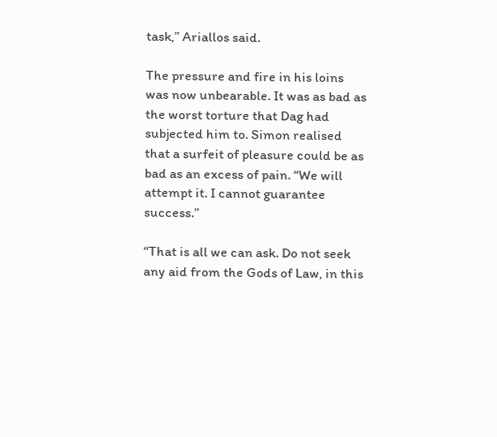task,” Ariallos said.

The pressure and fire in his loins was now unbearable. It was as bad as the worst torture that Dag had subjected him to. Simon realised that a surfeit of pleasure could be as bad as an excess of pain. “We will attempt it. I cannot guarantee success.”

“That is all we can ask. Do not seek any aid from the Gods of Law, in this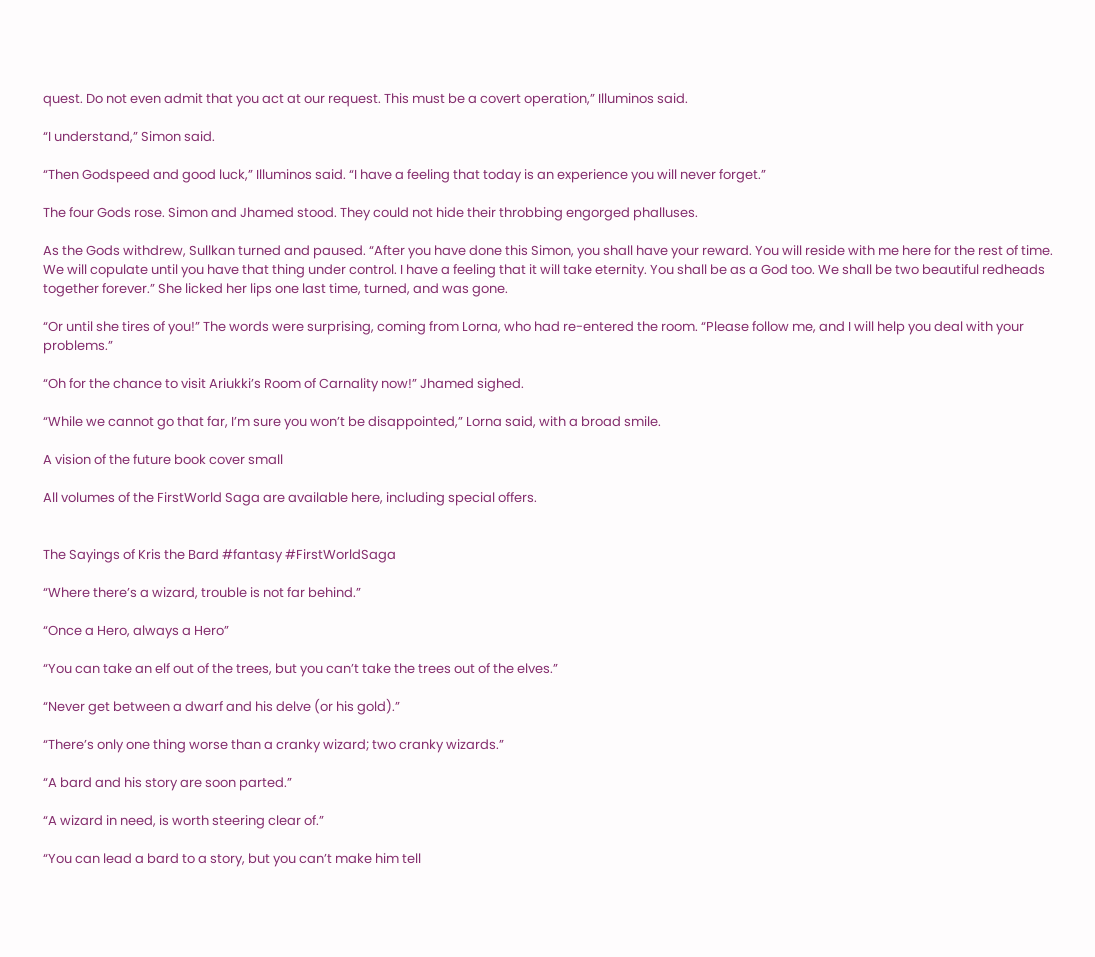quest. Do not even admit that you act at our request. This must be a covert operation,” Illuminos said.

“I understand,” Simon said.

“Then Godspeed and good luck,” Illuminos said. “I have a feeling that today is an experience you will never forget.”

The four Gods rose. Simon and Jhamed stood. They could not hide their throbbing engorged phalluses.

As the Gods withdrew, Sullkan turned and paused. “After you have done this Simon, you shall have your reward. You will reside with me here for the rest of time. We will copulate until you have that thing under control. I have a feeling that it will take eternity. You shall be as a God too. We shall be two beautiful redheads together forever.” She licked her lips one last time, turned, and was gone.

“Or until she tires of you!” The words were surprising, coming from Lorna, who had re-entered the room. “Please follow me, and I will help you deal with your problems.”

“Oh for the chance to visit Ariukki’s Room of Carnality now!” Jhamed sighed.

“While we cannot go that far, I’m sure you won’t be disappointed,” Lorna said, with a broad smile.

A vision of the future book cover small

All volumes of the FirstWorld Saga are available here, including special offers.


The Sayings of Kris the Bard #fantasy #FirstWorldSaga

“Where there’s a wizard, trouble is not far behind.”

“Once a Hero, always a Hero”

“You can take an elf out of the trees, but you can’t take the trees out of the elves.”

“Never get between a dwarf and his delve (or his gold).”

“There’s only one thing worse than a cranky wizard; two cranky wizards.”

“A bard and his story are soon parted.”

“A wizard in need, is worth steering clear of.”

“You can lead a bard to a story, but you can’t make him tell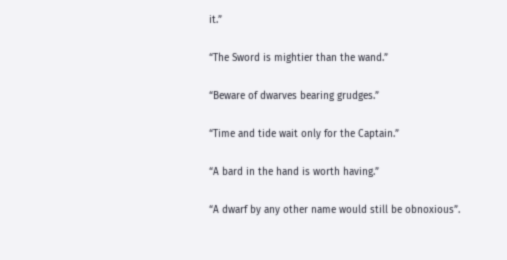it.”

“The Sword is mightier than the wand.”

“Beware of dwarves bearing grudges.”

“Time and tide wait only for the Captain.”

“A bard in the hand is worth having.”

“A dwarf by any other name would still be obnoxious”.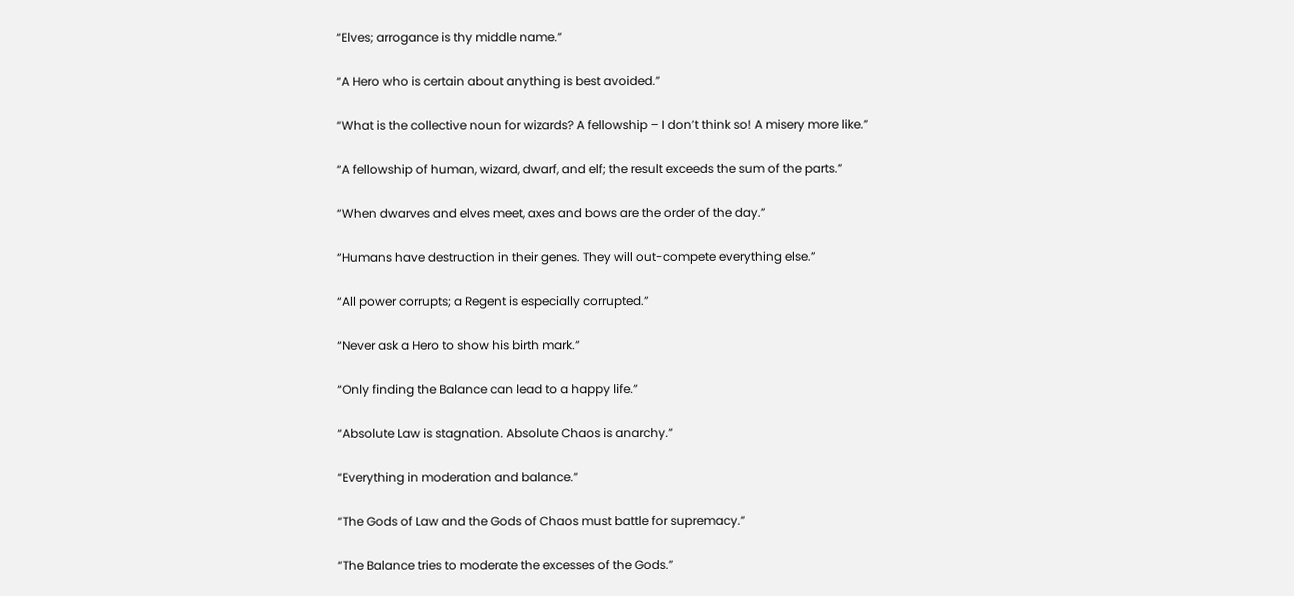“Elves; arrogance is thy middle name.”

“A Hero who is certain about anything is best avoided.”

“What is the collective noun for wizards? A fellowship – I don’t think so! A misery more like.”

“A fellowship of human, wizard, dwarf, and elf; the result exceeds the sum of the parts.”

“When dwarves and elves meet, axes and bows are the order of the day.”

“Humans have destruction in their genes. They will out-compete everything else.”

“All power corrupts; a Regent is especially corrupted.”

“Never ask a Hero to show his birth mark.”

“Only finding the Balance can lead to a happy life.”

“Absolute Law is stagnation. Absolute Chaos is anarchy.”

“Everything in moderation and balance.”

“The Gods of Law and the Gods of Chaos must battle for supremacy.”

“The Balance tries to moderate the excesses of the Gods.”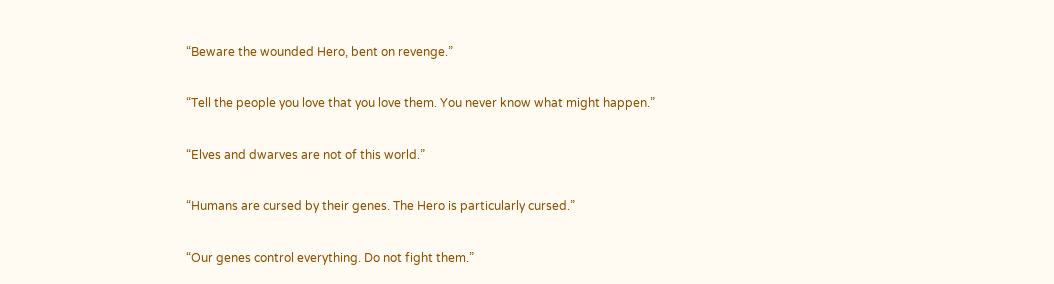“Beware the wounded Hero, bent on revenge.”

“Tell the people you love that you love them. You never know what might happen.”

“Elves and dwarves are not of this world.”

“Humans are cursed by their genes. The Hero is particularly cursed.”

“Our genes control everything. Do not fight them.”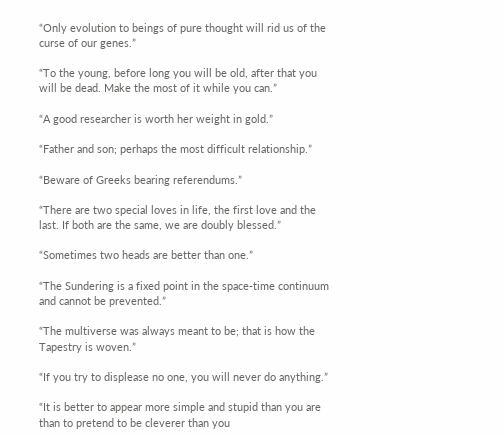“Only evolution to beings of pure thought will rid us of the curse of our genes.”

“To the young, before long you will be old, after that you will be dead. Make the most of it while you can.”

“A good researcher is worth her weight in gold.”

“Father and son; perhaps the most difficult relationship.”

“Beware of Greeks bearing referendums.”

“There are two special loves in life, the first love and the last. If both are the same, we are doubly blessed.”

“Sometimes two heads are better than one.”

“The Sundering is a fixed point in the space-time continuum and cannot be prevented.”

“The multiverse was always meant to be; that is how the Tapestry is woven.”

“If you try to displease no one, you will never do anything.”

“It is better to appear more simple and stupid than you are than to pretend to be cleverer than you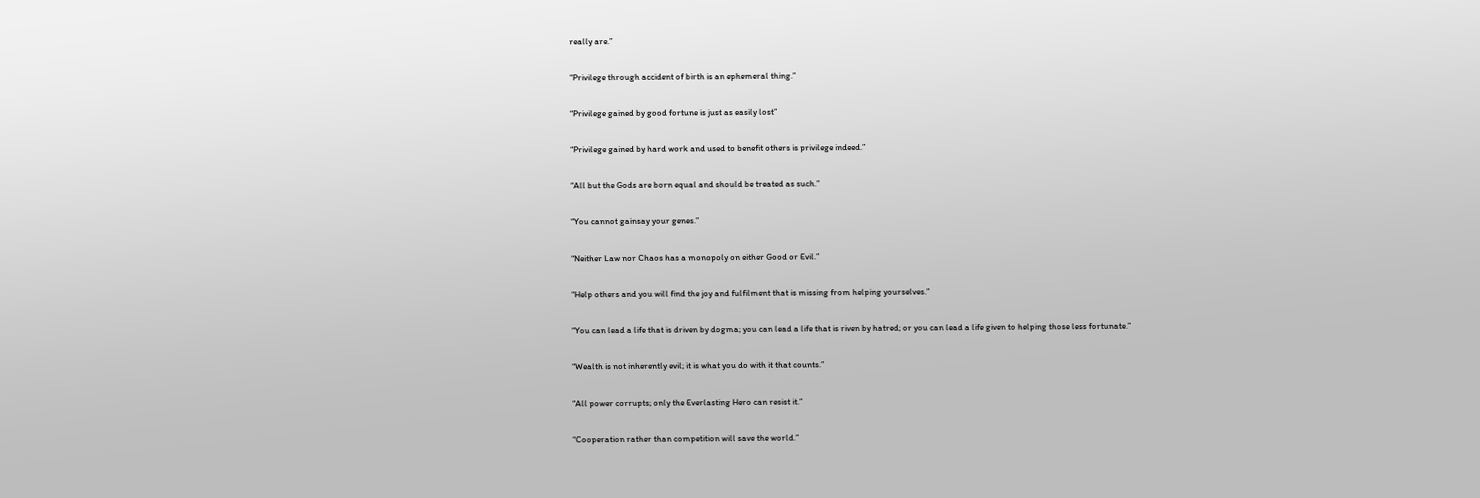really are.”

“Privilege through accident of birth is an ephemeral thing.”

“Privilege gained by good fortune is just as easily lost”

“Privilege gained by hard work and used to benefit others is privilege indeed.”

“All but the Gods are born equal and should be treated as such.”

“You cannot gainsay your genes.”

“Neither Law nor Chaos has a monopoly on either Good or Evil.”

“Help others and you will find the joy and fulfilment that is missing from helping yourselves.”

“You can lead a life that is driven by dogma; you can lead a life that is riven by hatred; or you can lead a life given to helping those less fortunate.”

“Wealth is not inherently evil; it is what you do with it that counts.”

“All power corrupts; only the Everlasting Hero can resist it.”

“Cooperation rather than competition will save the world.”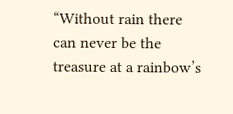“Without rain there can never be the treasure at a rainbow’s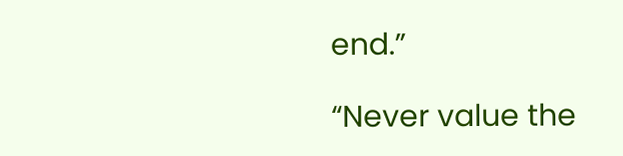end.”

“Never value the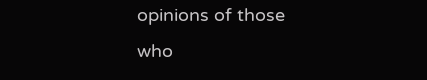opinions of those who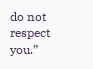do not respect you.”